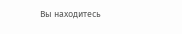Вы находитесь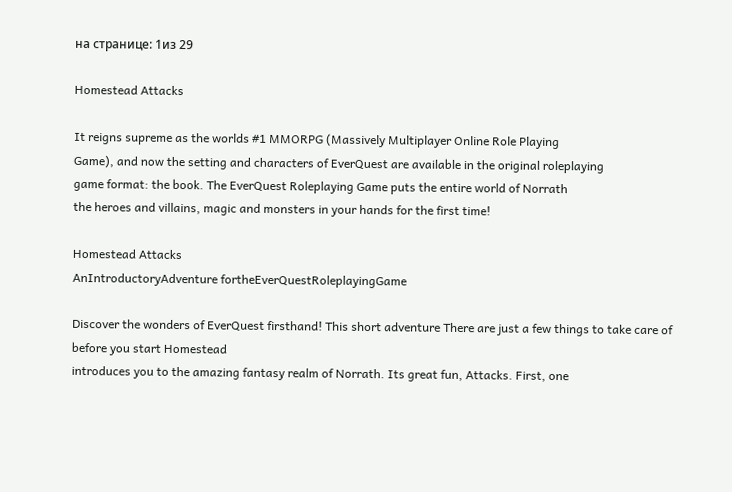на странице: 1из 29

Homestead Attacks

It reigns supreme as the worlds #1 MMORPG (Massively Multiplayer Online Role Playing
Game), and now the setting and characters of EverQuest are available in the original roleplaying
game format: the book. The EverQuest Roleplaying Game puts the entire world of Norrath
the heroes and villains, magic and monsters in your hands for the first time!

Homestead Attacks
AnIntroductoryAdventure fortheEverQuestRoleplayingGame

Discover the wonders of EverQuest firsthand! This short adventure There are just a few things to take care of before you start Homestead
introduces you to the amazing fantasy realm of Norrath. Its great fun, Attacks. First, one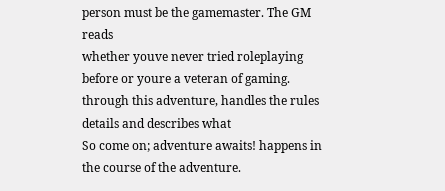person must be the gamemaster. The GM reads
whether youve never tried roleplaying before or youre a veteran of gaming. through this adventure, handles the rules details and describes what
So come on; adventure awaits! happens in the course of the adventure.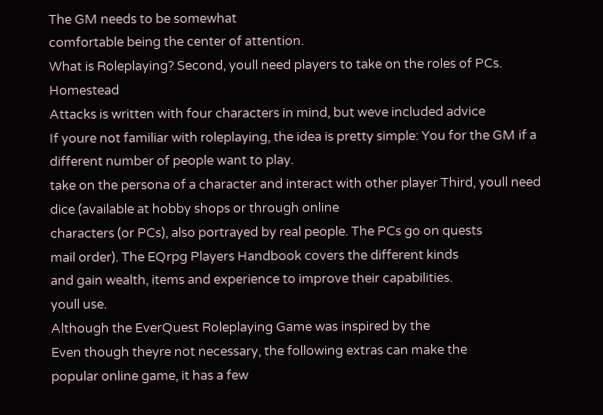The GM needs to be somewhat
comfortable being the center of attention.
What is Roleplaying? Second, youll need players to take on the roles of PCs. Homestead
Attacks is written with four characters in mind, but weve included advice
If youre not familiar with roleplaying, the idea is pretty simple: You for the GM if a different number of people want to play.
take on the persona of a character and interact with other player Third, youll need dice (available at hobby shops or through online
characters (or PCs), also portrayed by real people. The PCs go on quests
mail order). The EQrpg Players Handbook covers the different kinds
and gain wealth, items and experience to improve their capabilities.
youll use.
Although the EverQuest Roleplaying Game was inspired by the
Even though theyre not necessary, the following extras can make the
popular online game, it has a few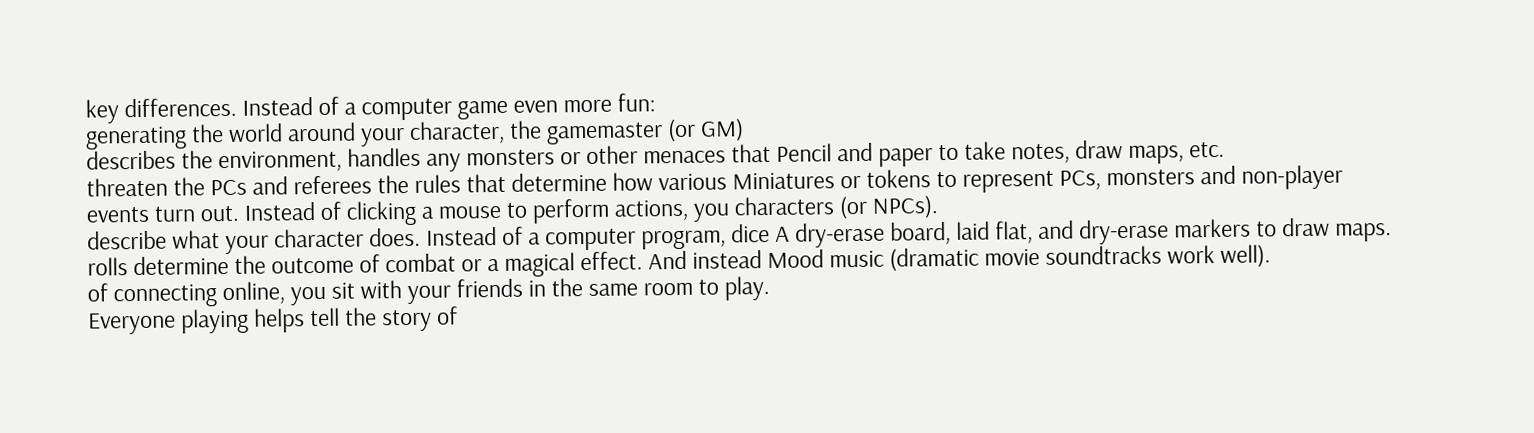key differences. Instead of a computer game even more fun:
generating the world around your character, the gamemaster (or GM)
describes the environment, handles any monsters or other menaces that Pencil and paper to take notes, draw maps, etc.
threaten the PCs and referees the rules that determine how various Miniatures or tokens to represent PCs, monsters and non-player
events turn out. Instead of clicking a mouse to perform actions, you characters (or NPCs).
describe what your character does. Instead of a computer program, dice A dry-erase board, laid flat, and dry-erase markers to draw maps.
rolls determine the outcome of combat or a magical effect. And instead Mood music (dramatic movie soundtracks work well).
of connecting online, you sit with your friends in the same room to play.
Everyone playing helps tell the story of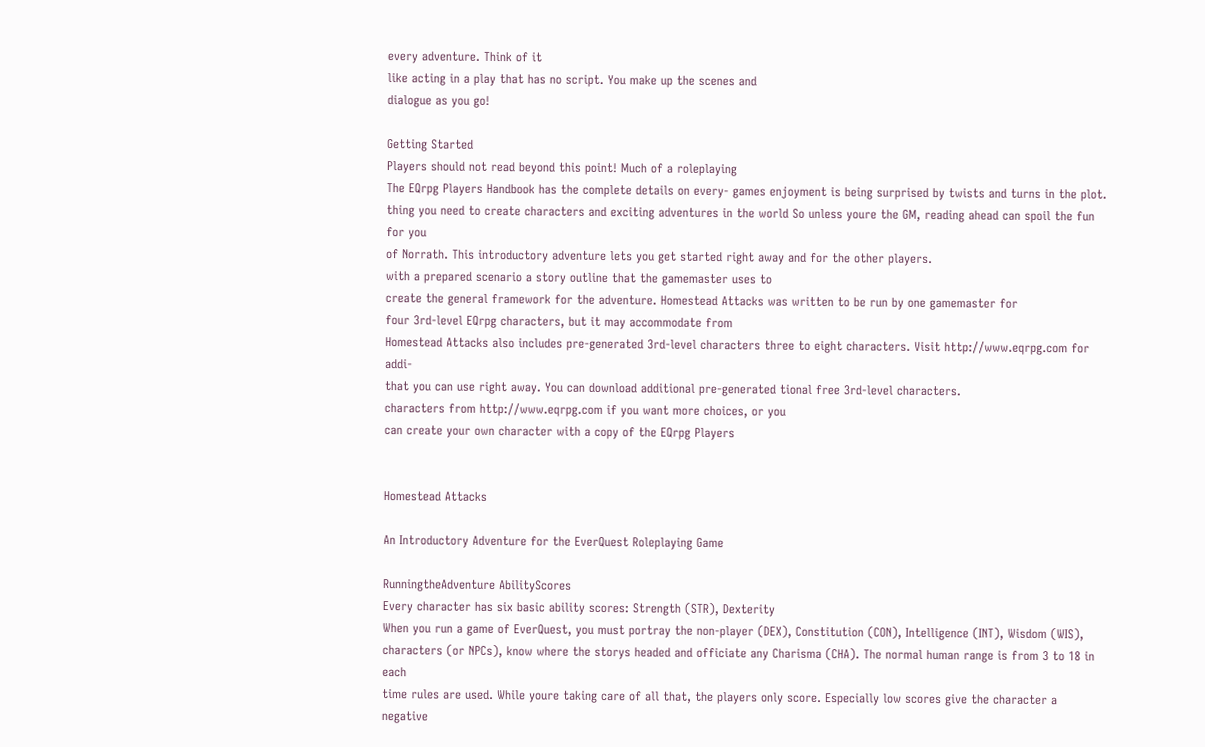every adventure. Think of it
like acting in a play that has no script. You make up the scenes and
dialogue as you go!

Getting Started
Players should not read beyond this point! Much of a roleplaying
The EQrpg Players Handbook has the complete details on every- games enjoyment is being surprised by twists and turns in the plot.
thing you need to create characters and exciting adventures in the world So unless youre the GM, reading ahead can spoil the fun for you
of Norrath. This introductory adventure lets you get started right away and for the other players.
with a prepared scenario a story outline that the gamemaster uses to
create the general framework for the adventure. Homestead Attacks was written to be run by one gamemaster for
four 3rd-level EQrpg characters, but it may accommodate from
Homestead Attacks also includes pre-generated 3rd-level characters three to eight characters. Visit http://www.eqrpg.com for addi-
that you can use right away. You can download additional pre-generated tional free 3rd-level characters.
characters from http://www.eqrpg.com if you want more choices, or you
can create your own character with a copy of the EQrpg Players


Homestead Attacks

An Introductory Adventure for the EverQuest Roleplaying Game

RunningtheAdventure AbilityScores
Every character has six basic ability scores: Strength (STR), Dexterity
When you run a game of EverQuest, you must portray the non-player (DEX), Constitution (CON), Intelligence (INT), Wisdom (WIS),
characters (or NPCs), know where the storys headed and officiate any Charisma (CHA). The normal human range is from 3 to 18 in each
time rules are used. While youre taking care of all that, the players only score. Especially low scores give the character a negative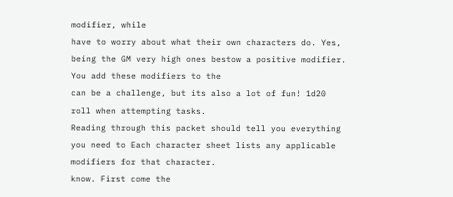modifier, while
have to worry about what their own characters do. Yes, being the GM very high ones bestow a positive modifier. You add these modifiers to the
can be a challenge, but its also a lot of fun! 1d20 roll when attempting tasks.
Reading through this packet should tell you everything you need to Each character sheet lists any applicable modifiers for that character.
know. First come the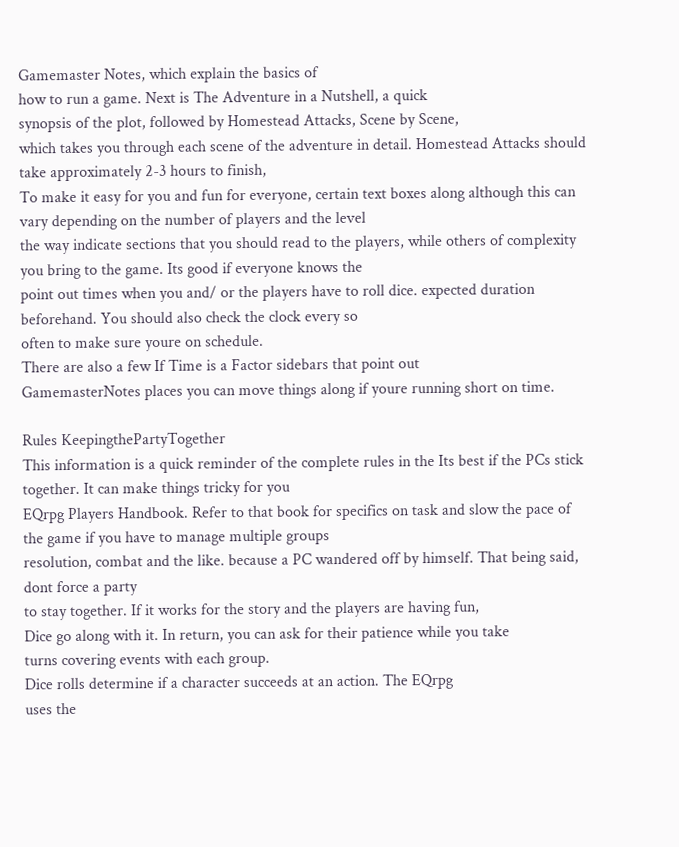Gamemaster Notes, which explain the basics of
how to run a game. Next is The Adventure in a Nutshell, a quick
synopsis of the plot, followed by Homestead Attacks, Scene by Scene,
which takes you through each scene of the adventure in detail. Homestead Attacks should take approximately 2-3 hours to finish,
To make it easy for you and fun for everyone, certain text boxes along although this can vary depending on the number of players and the level
the way indicate sections that you should read to the players, while others of complexity you bring to the game. Its good if everyone knows the
point out times when you and/ or the players have to roll dice. expected duration beforehand. You should also check the clock every so
often to make sure youre on schedule.
There are also a few If Time is a Factor sidebars that point out
GamemasterNotes places you can move things along if youre running short on time.

Rules KeepingthePartyTogether
This information is a quick reminder of the complete rules in the Its best if the PCs stick together. It can make things tricky for you
EQrpg Players Handbook. Refer to that book for specifics on task and slow the pace of the game if you have to manage multiple groups
resolution, combat and the like. because a PC wandered off by himself. That being said, dont force a party
to stay together. If it works for the story and the players are having fun,
Dice go along with it. In return, you can ask for their patience while you take
turns covering events with each group.
Dice rolls determine if a character succeeds at an action. The EQrpg
uses the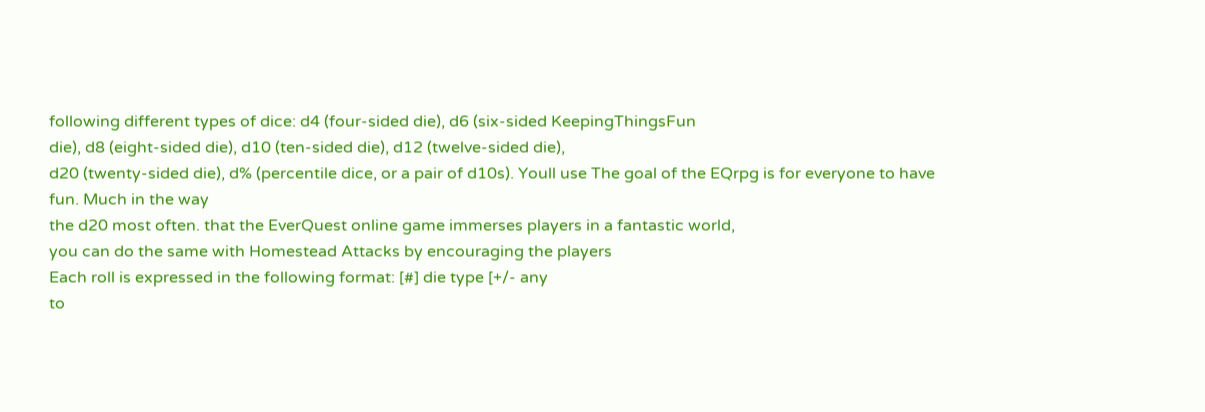following different types of dice: d4 (four-sided die), d6 (six-sided KeepingThingsFun
die), d8 (eight-sided die), d10 (ten-sided die), d12 (twelve-sided die),
d20 (twenty-sided die), d% (percentile dice, or a pair of d10s). Youll use The goal of the EQrpg is for everyone to have fun. Much in the way
the d20 most often. that the EverQuest online game immerses players in a fantastic world,
you can do the same with Homestead Attacks by encouraging the players
Each roll is expressed in the following format: [#] die type [+/- any
to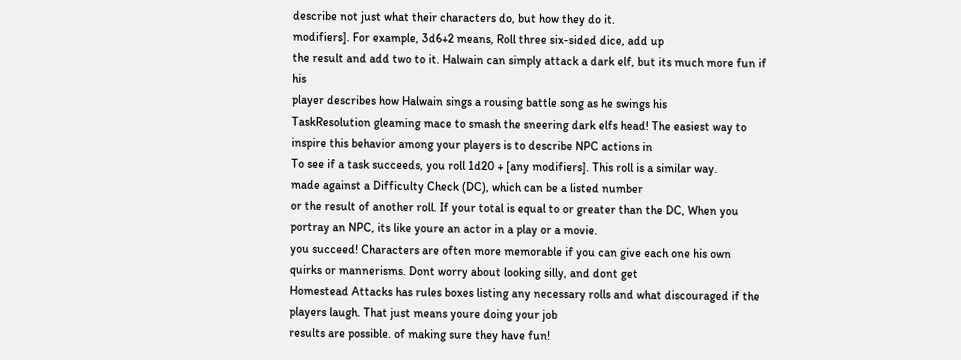describe not just what their characters do, but how they do it.
modifiers]. For example, 3d6+2 means, Roll three six-sided dice, add up
the result and add two to it. Halwain can simply attack a dark elf, but its much more fun if his
player describes how Halwain sings a rousing battle song as he swings his
TaskResolution gleaming mace to smash the sneering dark elfs head! The easiest way to
inspire this behavior among your players is to describe NPC actions in
To see if a task succeeds, you roll 1d20 + [any modifiers]. This roll is a similar way.
made against a Difficulty Check (DC), which can be a listed number
or the result of another roll. If your total is equal to or greater than the DC, When you portray an NPC, its like youre an actor in a play or a movie.
you succeed! Characters are often more memorable if you can give each one his own
quirks or mannerisms. Dont worry about looking silly, and dont get
Homestead Attacks has rules boxes listing any necessary rolls and what discouraged if the players laugh. That just means youre doing your job
results are possible. of making sure they have fun!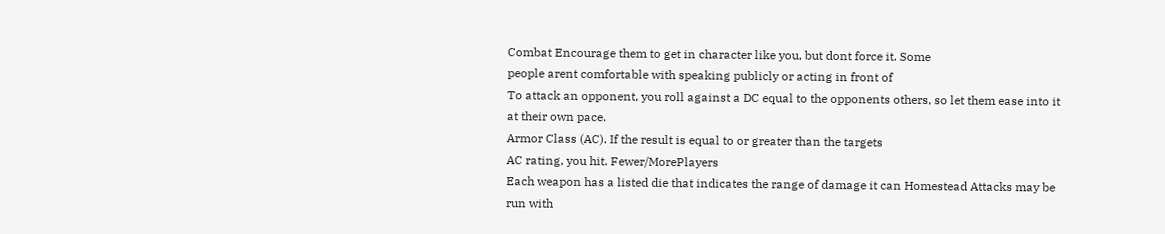Combat Encourage them to get in character like you, but dont force it. Some
people arent comfortable with speaking publicly or acting in front of
To attack an opponent, you roll against a DC equal to the opponents others, so let them ease into it at their own pace.
Armor Class (AC). If the result is equal to or greater than the targets
AC rating, you hit. Fewer/MorePlayers
Each weapon has a listed die that indicates the range of damage it can Homestead Attacks may be run with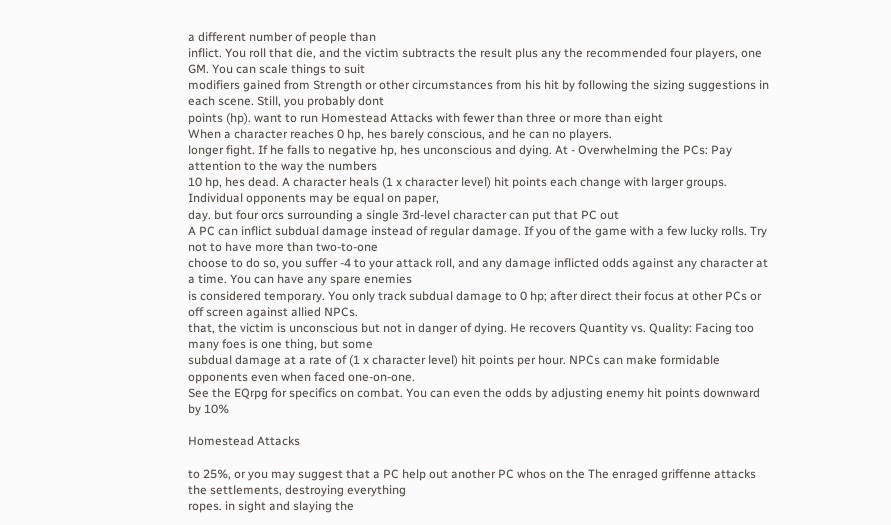a different number of people than
inflict. You roll that die, and the victim subtracts the result plus any the recommended four players, one GM. You can scale things to suit
modifiers gained from Strength or other circumstances from his hit by following the sizing suggestions in each scene. Still, you probably dont
points (hp). want to run Homestead Attacks with fewer than three or more than eight
When a character reaches 0 hp, hes barely conscious, and he can no players.
longer fight. If he falls to negative hp, hes unconscious and dying. At - Overwhelming the PCs: Pay attention to the way the numbers
10 hp, hes dead. A character heals (1 x character level) hit points each change with larger groups. Individual opponents may be equal on paper,
day. but four orcs surrounding a single 3rd-level character can put that PC out
A PC can inflict subdual damage instead of regular damage. If you of the game with a few lucky rolls. Try not to have more than two-to-one
choose to do so, you suffer -4 to your attack roll, and any damage inflicted odds against any character at a time. You can have any spare enemies
is considered temporary. You only track subdual damage to 0 hp; after direct their focus at other PCs or off screen against allied NPCs.
that, the victim is unconscious but not in danger of dying. He recovers Quantity vs. Quality: Facing too many foes is one thing, but some
subdual damage at a rate of (1 x character level) hit points per hour. NPCs can make formidable opponents even when faced one-on-one.
See the EQrpg for specifics on combat. You can even the odds by adjusting enemy hit points downward by 10%

Homestead Attacks

to 25%, or you may suggest that a PC help out another PC whos on the The enraged griffenne attacks the settlements, destroying everything
ropes. in sight and slaying the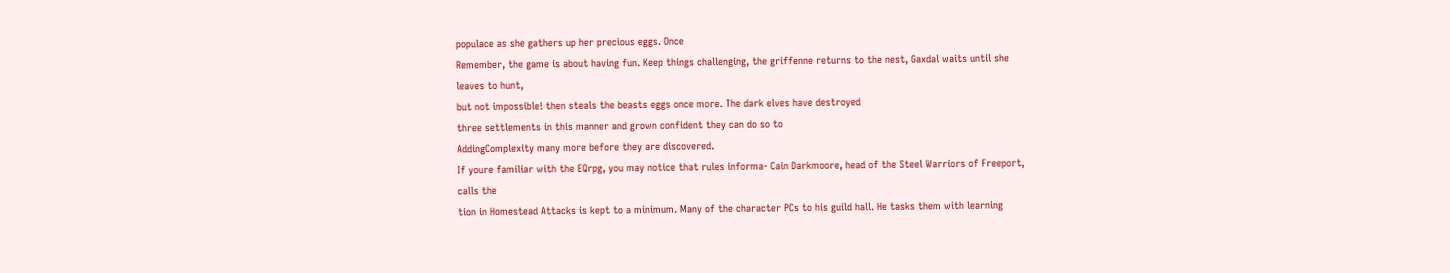populace as she gathers up her precious eggs. Once
Remember, the game is about having fun. Keep things challenging, the griffenne returns to the nest, Gaxdal waits until she leaves to hunt,
but not impossible! then steals the beasts eggs once more. The dark elves have destroyed
three settlements in this manner and grown confident they can do so to
AddingComplexity many more before they are discovered.
If youre familiar with the EQrpg, you may notice that rules informa- Cain Darkmoore, head of the Steel Warriors of Freeport, calls the
tion in Homestead Attacks is kept to a minimum. Many of the character PCs to his guild hall. He tasks them with learning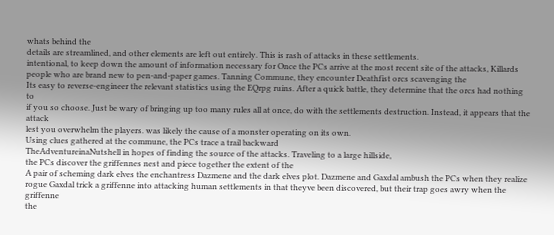whats behind the
details are streamlined, and other elements are left out entirely. This is rash of attacks in these settlements.
intentional, to keep down the amount of information necessary for Once the PCs arrive at the most recent site of the attacks, Killards
people who are brand new to pen-and-paper games. Tanning Commune, they encounter Deathfist orcs scavenging the
Its easy to reverse-engineer the relevant statistics using the EQrpg ruins. After a quick battle, they determine that the orcs had nothing to
if you so choose. Just be wary of bringing up too many rules all at once, do with the settlements destruction. Instead, it appears that the attack
lest you overwhelm the players. was likely the cause of a monster operating on its own.
Using clues gathered at the commune, the PCs trace a trail backward
TheAdventureinaNutshell in hopes of finding the source of the attacks. Traveling to a large hillside,
the PCs discover the griffennes nest and piece together the extent of the
A pair of scheming dark elves the enchantress Dazmene and the dark elves plot. Dazmene and Gaxdal ambush the PCs when they realize
rogue Gaxdal trick a griffenne into attacking human settlements in that theyve been discovered, but their trap goes awry when the griffenne
the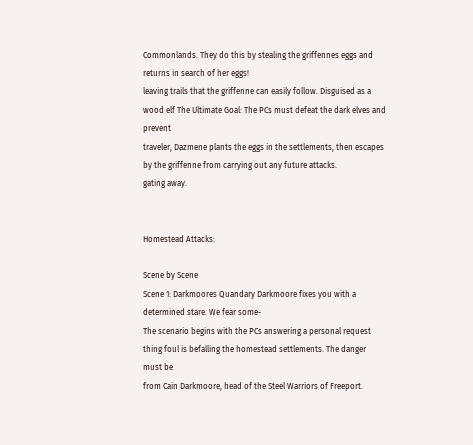Commonlands. They do this by stealing the griffennes eggs and returns in search of her eggs!
leaving trails that the griffenne can easily follow. Disguised as a wood elf The Ultimate Goal: The PCs must defeat the dark elves and prevent
traveler, Dazmene plants the eggs in the settlements, then escapes by the griffenne from carrying out any future attacks.
gating away.


Homestead Attacks:

Scene by Scene
Scene 1: Darkmoores Quandary Darkmoore fixes you with a determined stare. We fear some-
The scenario begins with the PCs answering a personal request thing foul is befalling the homestead settlements. The danger must be
from Cain Darkmoore, head of the Steel Warriors of Freeport.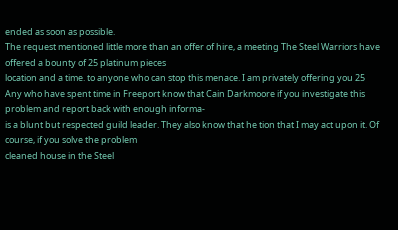ended as soon as possible.
The request mentioned little more than an offer of hire, a meeting The Steel Warriors have offered a bounty of 25 platinum pieces
location and a time. to anyone who can stop this menace. I am privately offering you 25
Any who have spent time in Freeport know that Cain Darkmoore if you investigate this problem and report back with enough informa-
is a blunt but respected guild leader. They also know that he tion that I may act upon it. Of course, if you solve the problem
cleaned house in the Steel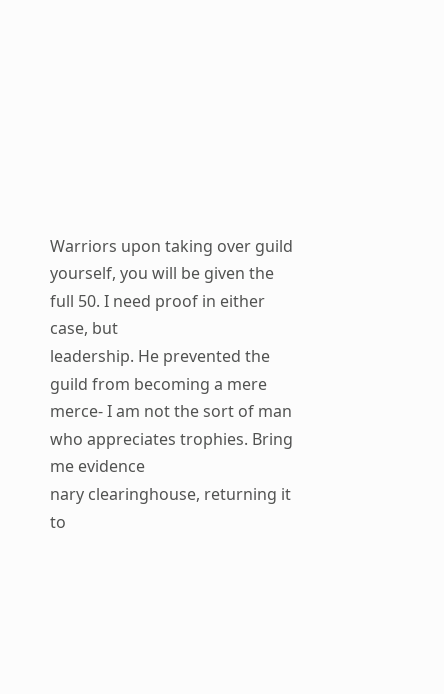Warriors upon taking over guild yourself, you will be given the full 50. I need proof in either case, but
leadership. He prevented the guild from becoming a mere merce- I am not the sort of man who appreciates trophies. Bring me evidence
nary clearinghouse, returning it to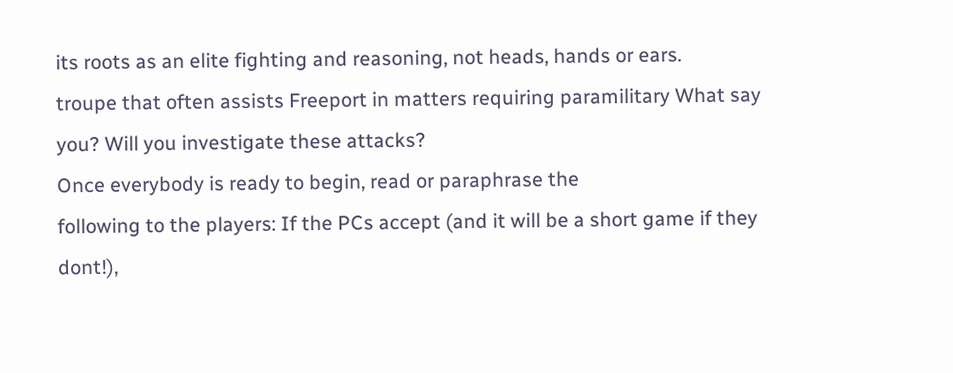its roots as an elite fighting and reasoning, not heads, hands or ears.
troupe that often assists Freeport in matters requiring paramilitary What say you? Will you investigate these attacks?
Once everybody is ready to begin, read or paraphrase the
following to the players: If the PCs accept (and it will be a short game if they dont!),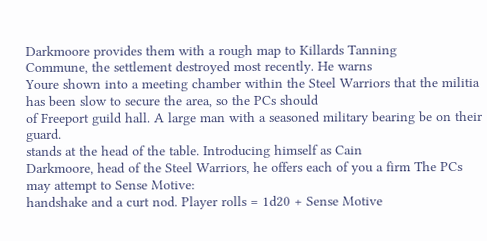Darkmoore provides them with a rough map to Killards Tanning
Commune, the settlement destroyed most recently. He warns
Youre shown into a meeting chamber within the Steel Warriors that the militia has been slow to secure the area, so the PCs should
of Freeport guild hall. A large man with a seasoned military bearing be on their guard.
stands at the head of the table. Introducing himself as Cain
Darkmoore, head of the Steel Warriors, he offers each of you a firm The PCs may attempt to Sense Motive:
handshake and a curt nod. Player rolls = 1d20 + Sense Motive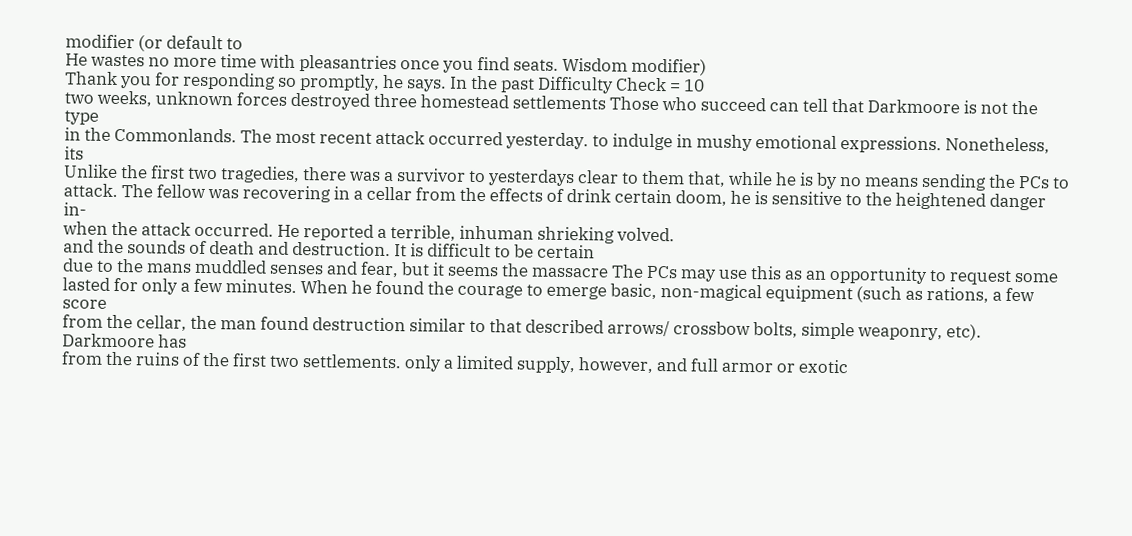modifier (or default to
He wastes no more time with pleasantries once you find seats. Wisdom modifier)
Thank you for responding so promptly, he says. In the past Difficulty Check = 10
two weeks, unknown forces destroyed three homestead settlements Those who succeed can tell that Darkmoore is not the type
in the Commonlands. The most recent attack occurred yesterday. to indulge in mushy emotional expressions. Nonetheless, its
Unlike the first two tragedies, there was a survivor to yesterdays clear to them that, while he is by no means sending the PCs to
attack. The fellow was recovering in a cellar from the effects of drink certain doom, he is sensitive to the heightened danger in-
when the attack occurred. He reported a terrible, inhuman shrieking volved.
and the sounds of death and destruction. It is difficult to be certain
due to the mans muddled senses and fear, but it seems the massacre The PCs may use this as an opportunity to request some
lasted for only a few minutes. When he found the courage to emerge basic, non-magical equipment (such as rations, a few score
from the cellar, the man found destruction similar to that described arrows/ crossbow bolts, simple weaponry, etc). Darkmoore has
from the ruins of the first two settlements. only a limited supply, however, and full armor or exotic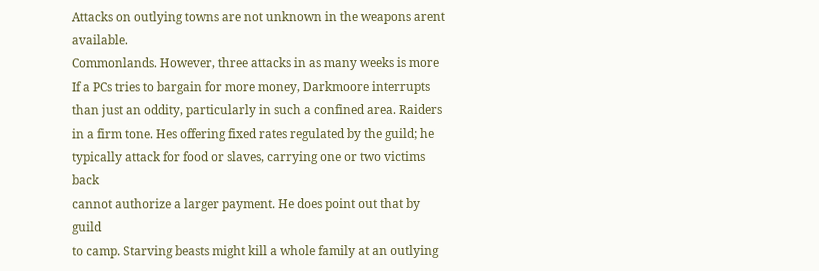Attacks on outlying towns are not unknown in the weapons arent available.
Commonlands. However, three attacks in as many weeks is more
If a PCs tries to bargain for more money, Darkmoore interrupts
than just an oddity, particularly in such a confined area. Raiders
in a firm tone. Hes offering fixed rates regulated by the guild; he
typically attack for food or slaves, carrying one or two victims back
cannot authorize a larger payment. He does point out that by guild
to camp. Starving beasts might kill a whole family at an outlying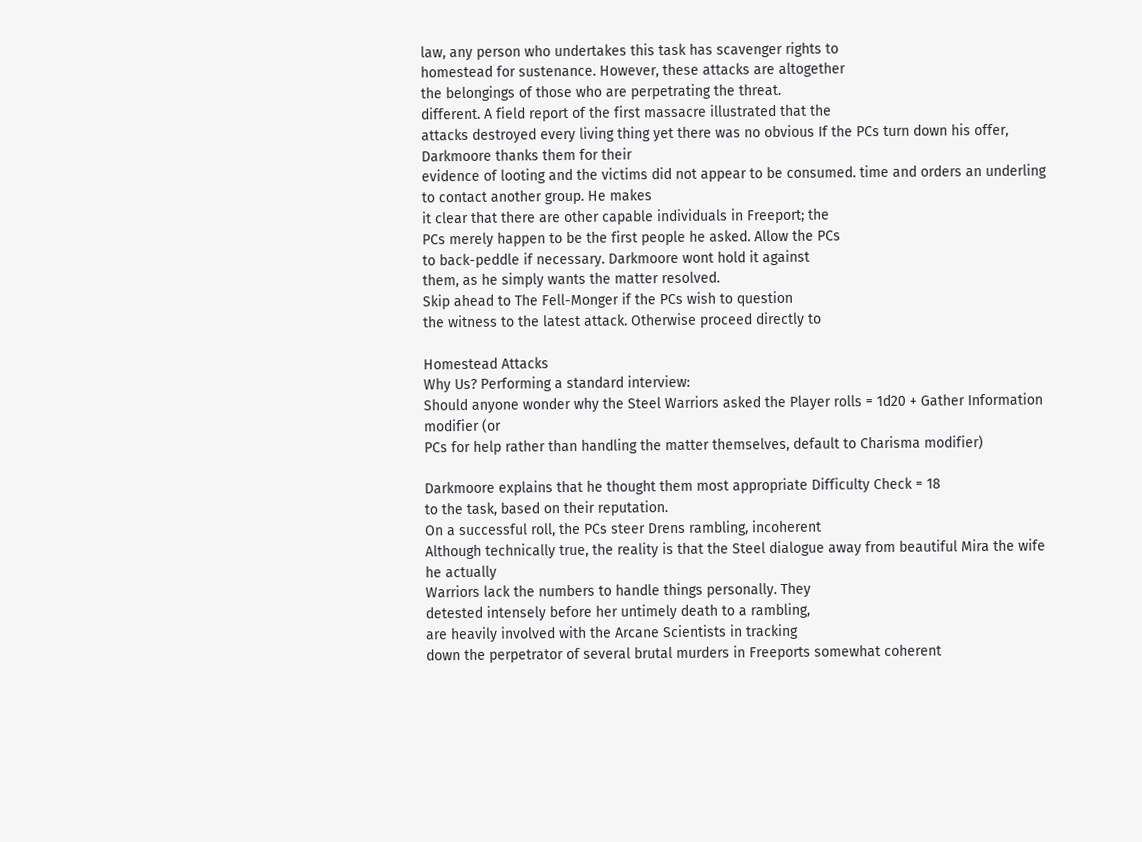law, any person who undertakes this task has scavenger rights to
homestead for sustenance. However, these attacks are altogether
the belongings of those who are perpetrating the threat.
different. A field report of the first massacre illustrated that the
attacks destroyed every living thing yet there was no obvious If the PCs turn down his offer, Darkmoore thanks them for their
evidence of looting and the victims did not appear to be consumed. time and orders an underling to contact another group. He makes
it clear that there are other capable individuals in Freeport; the
PCs merely happen to be the first people he asked. Allow the PCs
to back-peddle if necessary. Darkmoore wont hold it against
them, as he simply wants the matter resolved.
Skip ahead to The Fell-Monger if the PCs wish to question
the witness to the latest attack. Otherwise proceed directly to

Homestead Attacks
Why Us? Performing a standard interview:
Should anyone wonder why the Steel Warriors asked the Player rolls = 1d20 + Gather Information modifier (or
PCs for help rather than handling the matter themselves, default to Charisma modifier)

Darkmoore explains that he thought them most appropriate Difficulty Check = 18
to the task, based on their reputation.
On a successful roll, the PCs steer Drens rambling, incoherent
Although technically true, the reality is that the Steel dialogue away from beautiful Mira the wife he actually
Warriors lack the numbers to handle things personally. They
detested intensely before her untimely death to a rambling,
are heavily involved with the Arcane Scientists in tracking
down the perpetrator of several brutal murders in Freeports somewhat coherent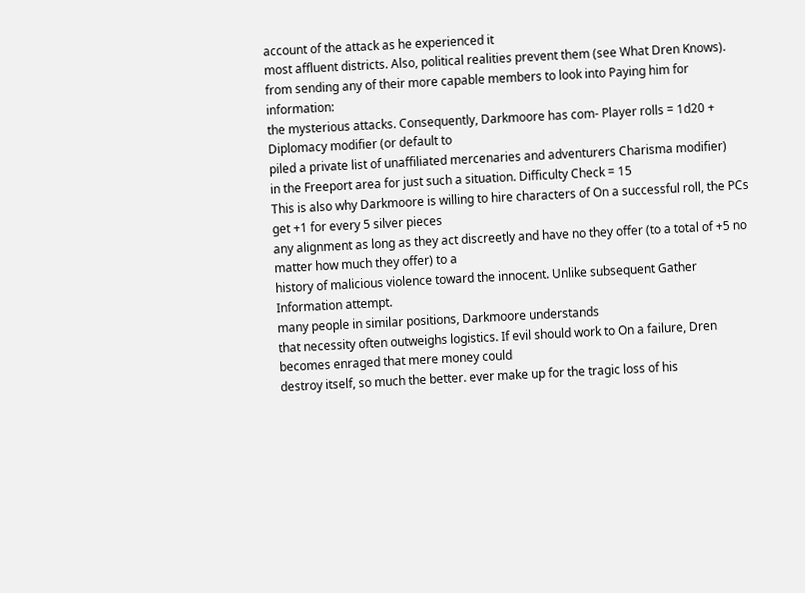account of the attack as he experienced it
most affluent districts. Also, political realities prevent them (see What Dren Knows).
from sending any of their more capable members to look into Paying him for information:
the mysterious attacks. Consequently, Darkmoore has com- Player rolls = 1d20 + Diplomacy modifier (or default to
piled a private list of unaffiliated mercenaries and adventurers Charisma modifier)
in the Freeport area for just such a situation. Difficulty Check = 15
This is also why Darkmoore is willing to hire characters of On a successful roll, the PCs get +1 for every 5 silver pieces
any alignment as long as they act discreetly and have no they offer (to a total of +5 no matter how much they offer) to a
history of malicious violence toward the innocent. Unlike subsequent Gather Information attempt.
many people in similar positions, Darkmoore understands
that necessity often outweighs logistics. If evil should work to On a failure, Dren becomes enraged that mere money could
destroy itself, so much the better. ever make up for the tragic loss of his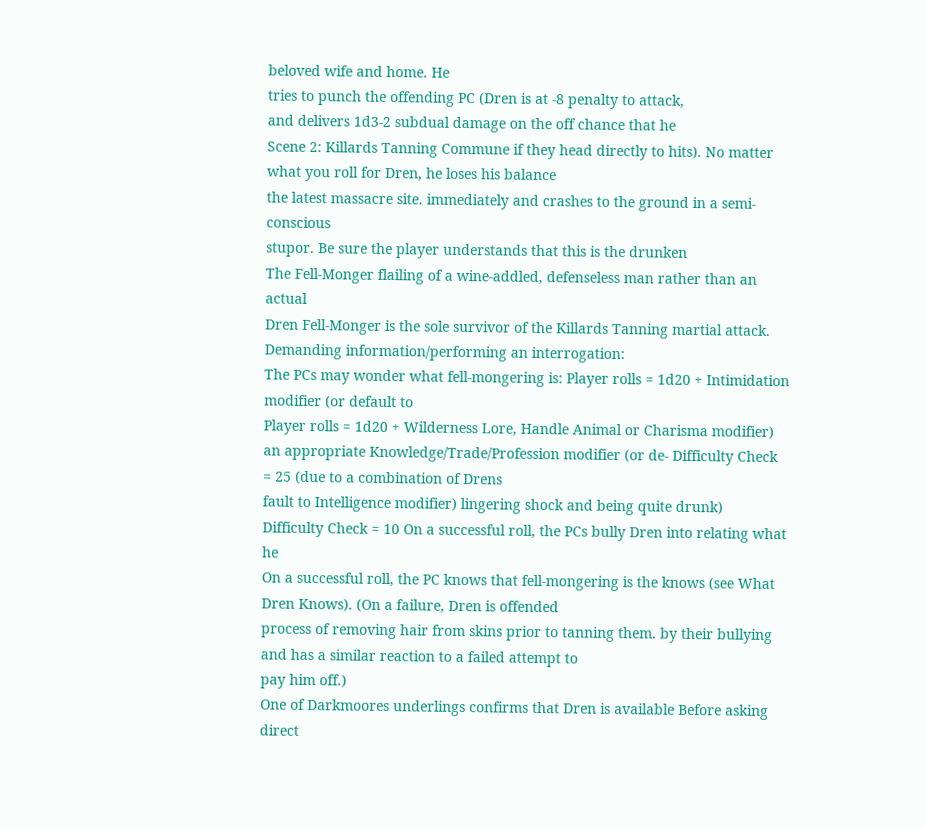beloved wife and home. He
tries to punch the offending PC (Dren is at -8 penalty to attack,
and delivers 1d3-2 subdual damage on the off chance that he
Scene 2: Killards Tanning Commune if they head directly to hits). No matter what you roll for Dren, he loses his balance
the latest massacre site. immediately and crashes to the ground in a semi-conscious
stupor. Be sure the player understands that this is the drunken
The Fell-Monger flailing of a wine-addled, defenseless man rather than an actual
Dren Fell-Monger is the sole survivor of the Killards Tanning martial attack.
Demanding information/performing an interrogation:
The PCs may wonder what fell-mongering is: Player rolls = 1d20 + Intimidation modifier (or default to
Player rolls = 1d20 + Wilderness Lore, Handle Animal or Charisma modifier)
an appropriate Knowledge/Trade/Profession modifier (or de- Difficulty Check = 25 (due to a combination of Drens
fault to Intelligence modifier) lingering shock and being quite drunk)
Difficulty Check = 10 On a successful roll, the PCs bully Dren into relating what he
On a successful roll, the PC knows that fell-mongering is the knows (see What Dren Knows). (On a failure, Dren is offended
process of removing hair from skins prior to tanning them. by their bullying and has a similar reaction to a failed attempt to
pay him off.)
One of Darkmoores underlings confirms that Dren is available Before asking direct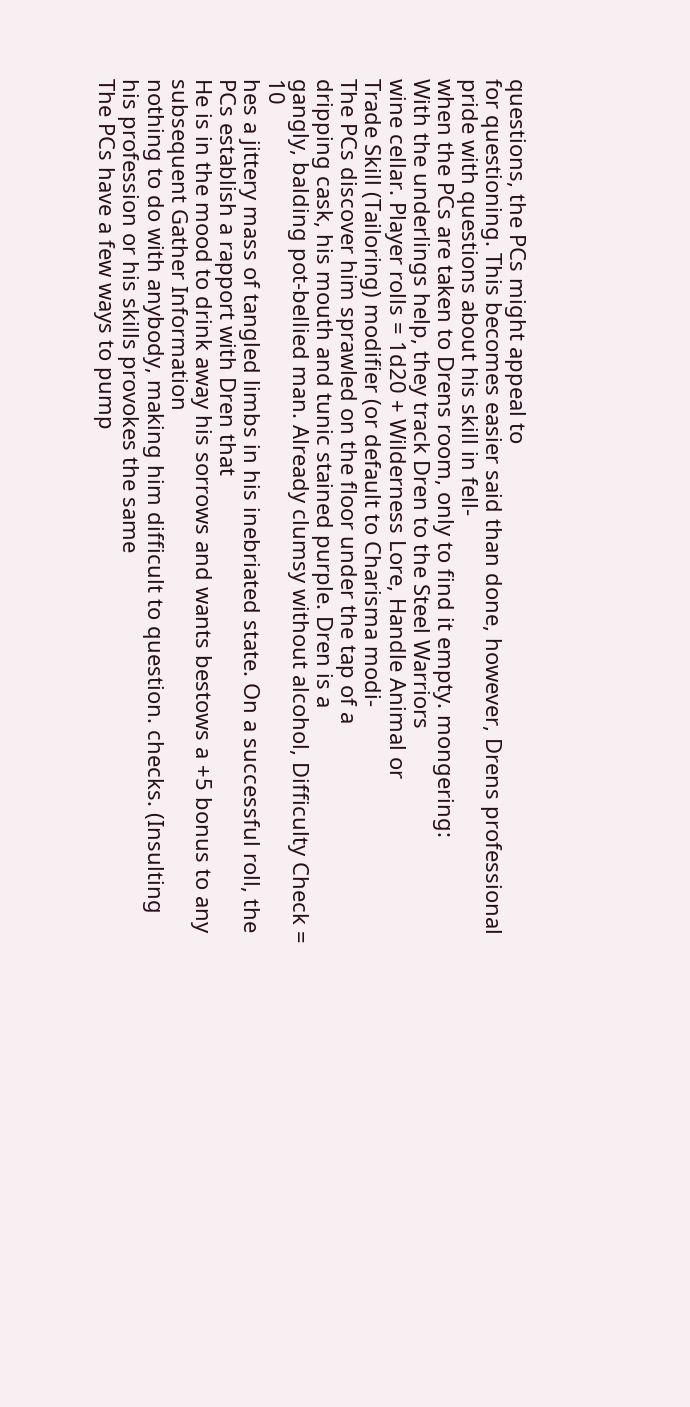questions, the PCs might appeal to
for questioning. This becomes easier said than done, however, Drens professional pride with questions about his skill in fell-
when the PCs are taken to Drens room, only to find it empty. mongering:
With the underlings help, they track Dren to the Steel Warriors
wine cellar. Player rolls = 1d20 + Wilderness Lore, Handle Animal or
Trade Skill (Tailoring) modifier (or default to Charisma modi-
The PCs discover him sprawled on the floor under the tap of a
dripping cask, his mouth and tunic stained purple. Dren is a
gangly, balding pot-bellied man. Already clumsy without alcohol, Difficulty Check = 10
hes a jittery mass of tangled limbs in his inebriated state. On a successful roll, the PCs establish a rapport with Dren that
He is in the mood to drink away his sorrows and wants bestows a +5 bonus to any subsequent Gather Information
nothing to do with anybody, making him difficult to question. checks. (Insulting his profession or his skills provokes the same
The PCs have a few ways to pump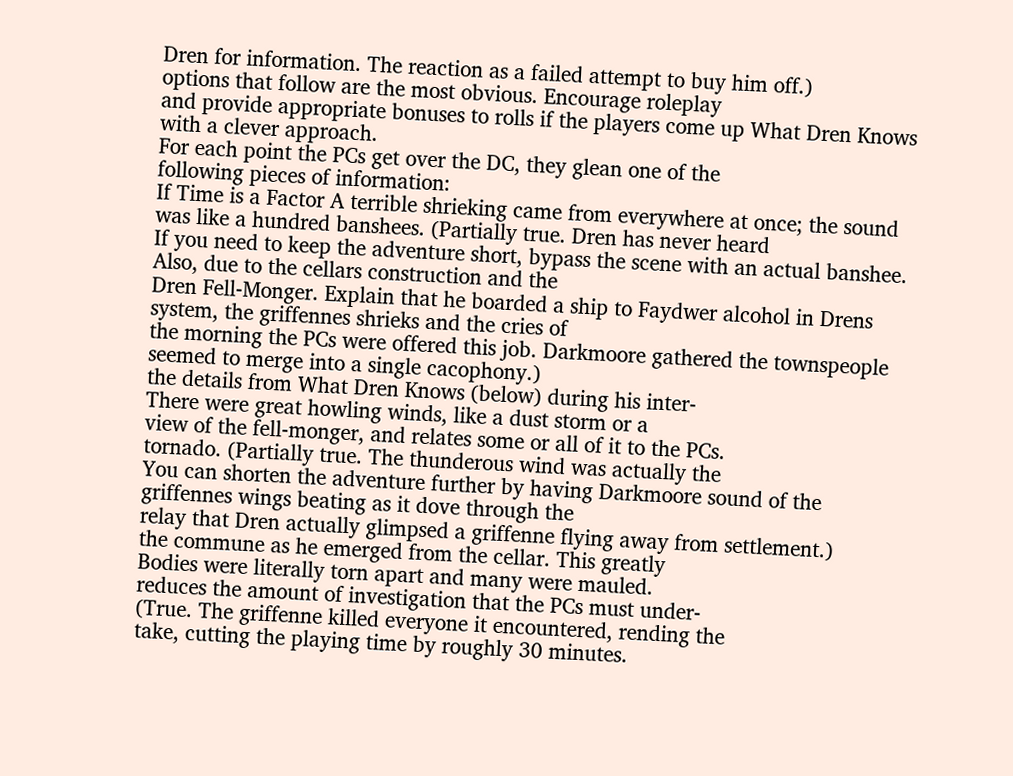Dren for information. The reaction as a failed attempt to buy him off.)
options that follow are the most obvious. Encourage roleplay
and provide appropriate bonuses to rolls if the players come up What Dren Knows
with a clever approach.
For each point the PCs get over the DC, they glean one of the
following pieces of information:
If Time is a Factor A terrible shrieking came from everywhere at once; the sound
was like a hundred banshees. (Partially true. Dren has never heard
If you need to keep the adventure short, bypass the scene with an actual banshee. Also, due to the cellars construction and the
Dren Fell-Monger. Explain that he boarded a ship to Faydwer alcohol in Drens system, the griffennes shrieks and the cries of
the morning the PCs were offered this job. Darkmoore gathered the townspeople seemed to merge into a single cacophony.)
the details from What Dren Knows (below) during his inter-
There were great howling winds, like a dust storm or a
view of the fell-monger, and relates some or all of it to the PCs.
tornado. (Partially true. The thunderous wind was actually the
You can shorten the adventure further by having Darkmoore sound of the griffennes wings beating as it dove through the
relay that Dren actually glimpsed a griffenne flying away from settlement.)
the commune as he emerged from the cellar. This greatly
Bodies were literally torn apart and many were mauled.
reduces the amount of investigation that the PCs must under-
(True. The griffenne killed everyone it encountered, rending the
take, cutting the playing time by roughly 30 minutes.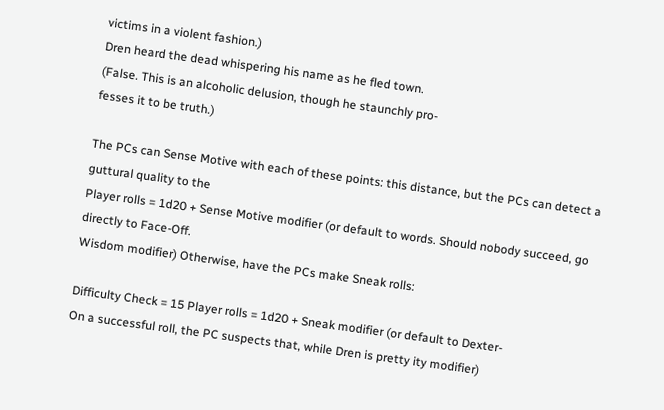victims in a violent fashion.)
Dren heard the dead whispering his name as he fled town.
(False. This is an alcoholic delusion, though he staunchly pro-
fesses it to be truth.)

The PCs can Sense Motive with each of these points: this distance, but the PCs can detect a guttural quality to the
Player rolls = 1d20 + Sense Motive modifier (or default to words. Should nobody succeed, go directly to Face-Off.
Wisdom modifier) Otherwise, have the PCs make Sneak rolls:

Difficulty Check = 15 Player rolls = 1d20 + Sneak modifier (or default to Dexter-
On a successful roll, the PC suspects that, while Dren is pretty ity modifier)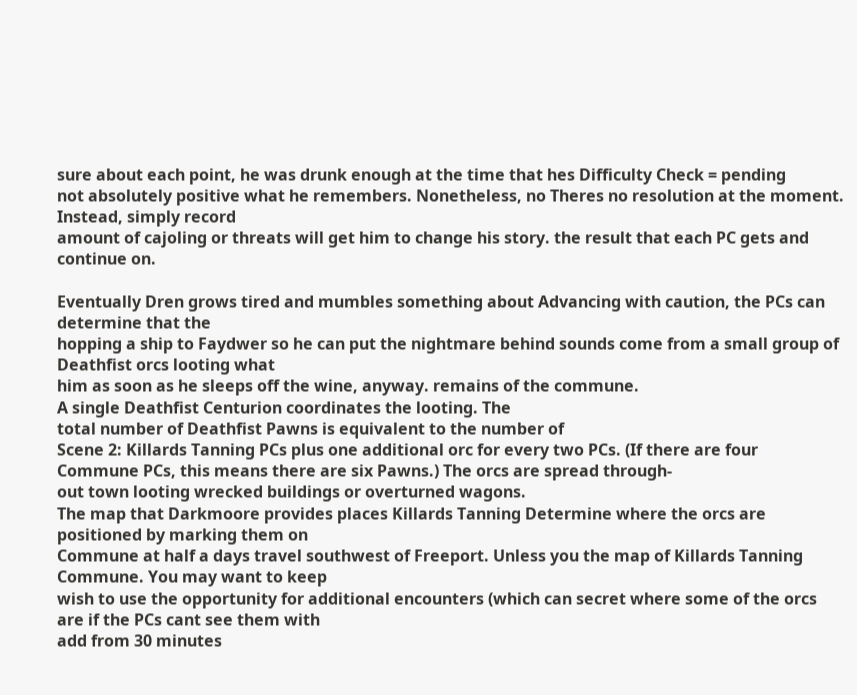sure about each point, he was drunk enough at the time that hes Difficulty Check = pending
not absolutely positive what he remembers. Nonetheless, no Theres no resolution at the moment. Instead, simply record
amount of cajoling or threats will get him to change his story. the result that each PC gets and continue on.

Eventually Dren grows tired and mumbles something about Advancing with caution, the PCs can determine that the
hopping a ship to Faydwer so he can put the nightmare behind sounds come from a small group of Deathfist orcs looting what
him as soon as he sleeps off the wine, anyway. remains of the commune.
A single Deathfist Centurion coordinates the looting. The
total number of Deathfist Pawns is equivalent to the number of
Scene 2: Killards Tanning PCs plus one additional orc for every two PCs. (If there are four
Commune PCs, this means there are six Pawns.) The orcs are spread through-
out town looting wrecked buildings or overturned wagons.
The map that Darkmoore provides places Killards Tanning Determine where the orcs are positioned by marking them on
Commune at half a days travel southwest of Freeport. Unless you the map of Killards Tanning Commune. You may want to keep
wish to use the opportunity for additional encounters (which can secret where some of the orcs are if the PCs cant see them with
add from 30 minutes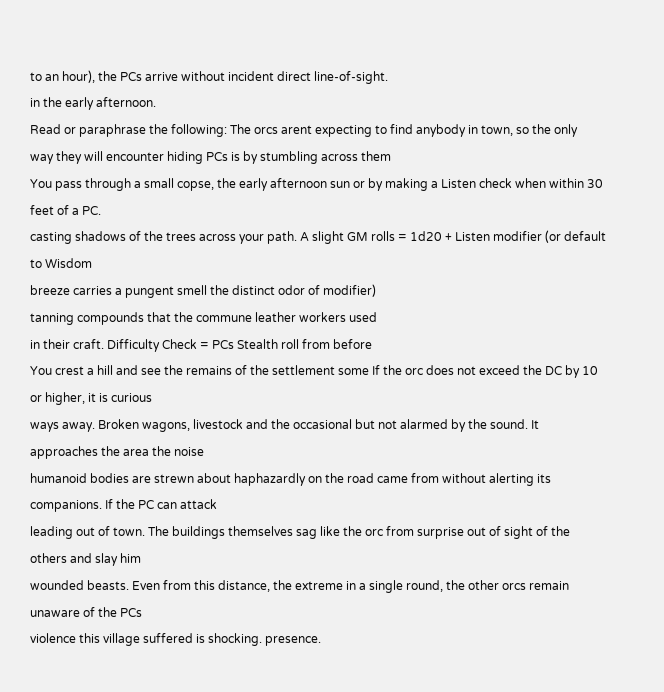to an hour), the PCs arrive without incident direct line-of-sight.
in the early afternoon.
Read or paraphrase the following: The orcs arent expecting to find anybody in town, so the only
way they will encounter hiding PCs is by stumbling across them
You pass through a small copse, the early afternoon sun or by making a Listen check when within 30 feet of a PC.
casting shadows of the trees across your path. A slight GM rolls = 1d20 + Listen modifier (or default to Wisdom
breeze carries a pungent smell the distinct odor of modifier)
tanning compounds that the commune leather workers used
in their craft. Difficulty Check = PCs Stealth roll from before
You crest a hill and see the remains of the settlement some If the orc does not exceed the DC by 10 or higher, it is curious
ways away. Broken wagons, livestock and the occasional but not alarmed by the sound. It approaches the area the noise
humanoid bodies are strewn about haphazardly on the road came from without alerting its companions. If the PC can attack
leading out of town. The buildings themselves sag like the orc from surprise out of sight of the others and slay him
wounded beasts. Even from this distance, the extreme in a single round, the other orcs remain unaware of the PCs
violence this village suffered is shocking. presence.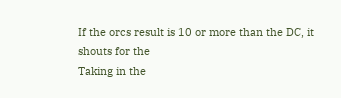If the orcs result is 10 or more than the DC, it shouts for the
Taking in the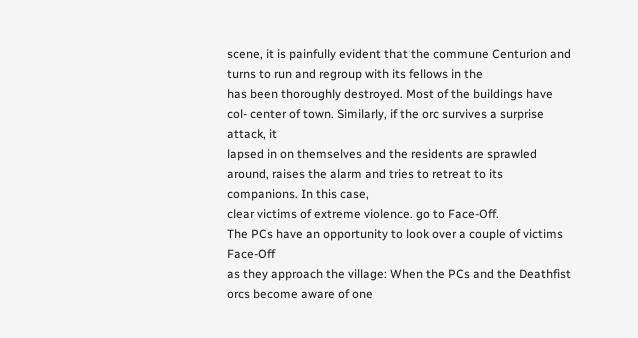scene, it is painfully evident that the commune Centurion and turns to run and regroup with its fellows in the
has been thoroughly destroyed. Most of the buildings have col- center of town. Similarly, if the orc survives a surprise attack, it
lapsed in on themselves and the residents are sprawled around, raises the alarm and tries to retreat to its companions. In this case,
clear victims of extreme violence. go to Face-Off.
The PCs have an opportunity to look over a couple of victims Face-Off
as they approach the village: When the PCs and the Deathfist orcs become aware of one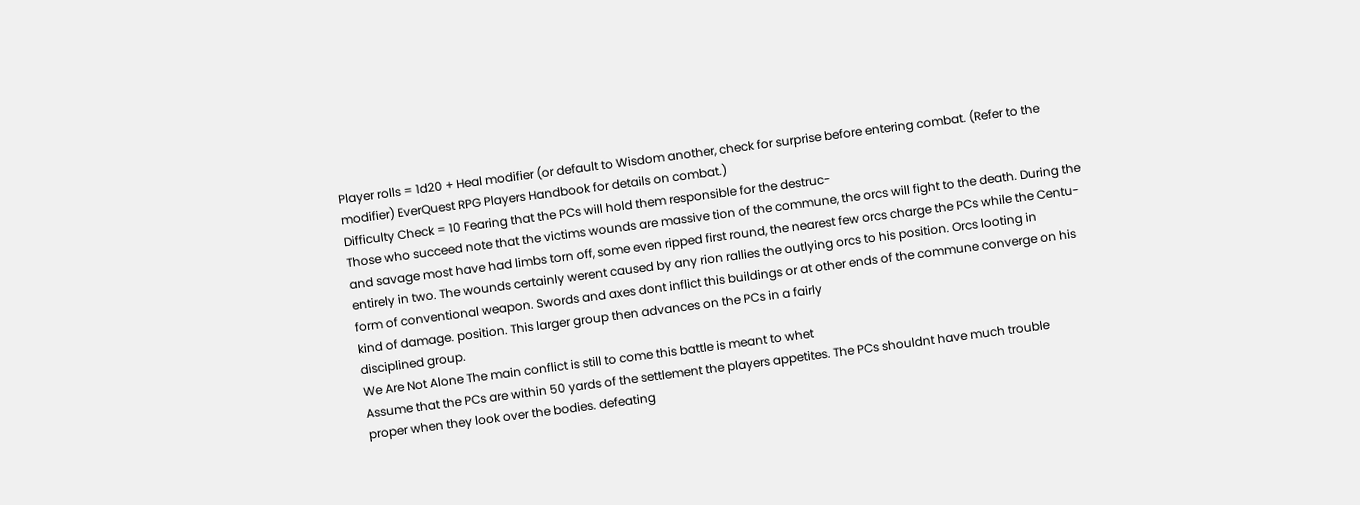Player rolls = 1d20 + Heal modifier (or default to Wisdom another, check for surprise before entering combat. (Refer to the
modifier) EverQuest RPG Players Handbook for details on combat.)
Difficulty Check = 10 Fearing that the PCs will hold them responsible for the destruc-
Those who succeed note that the victims wounds are massive tion of the commune, the orcs will fight to the death. During the
and savage most have had limbs torn off, some even ripped first round, the nearest few orcs charge the PCs while the Centu-
entirely in two. The wounds certainly werent caused by any rion rallies the outlying orcs to his position. Orcs looting in
form of conventional weapon. Swords and axes dont inflict this buildings or at other ends of the commune converge on his
kind of damage. position. This larger group then advances on the PCs in a fairly
disciplined group.
We Are Not Alone The main conflict is still to come this battle is meant to whet
Assume that the PCs are within 50 yards of the settlement the players appetites. The PCs shouldnt have much trouble
proper when they look over the bodies. defeating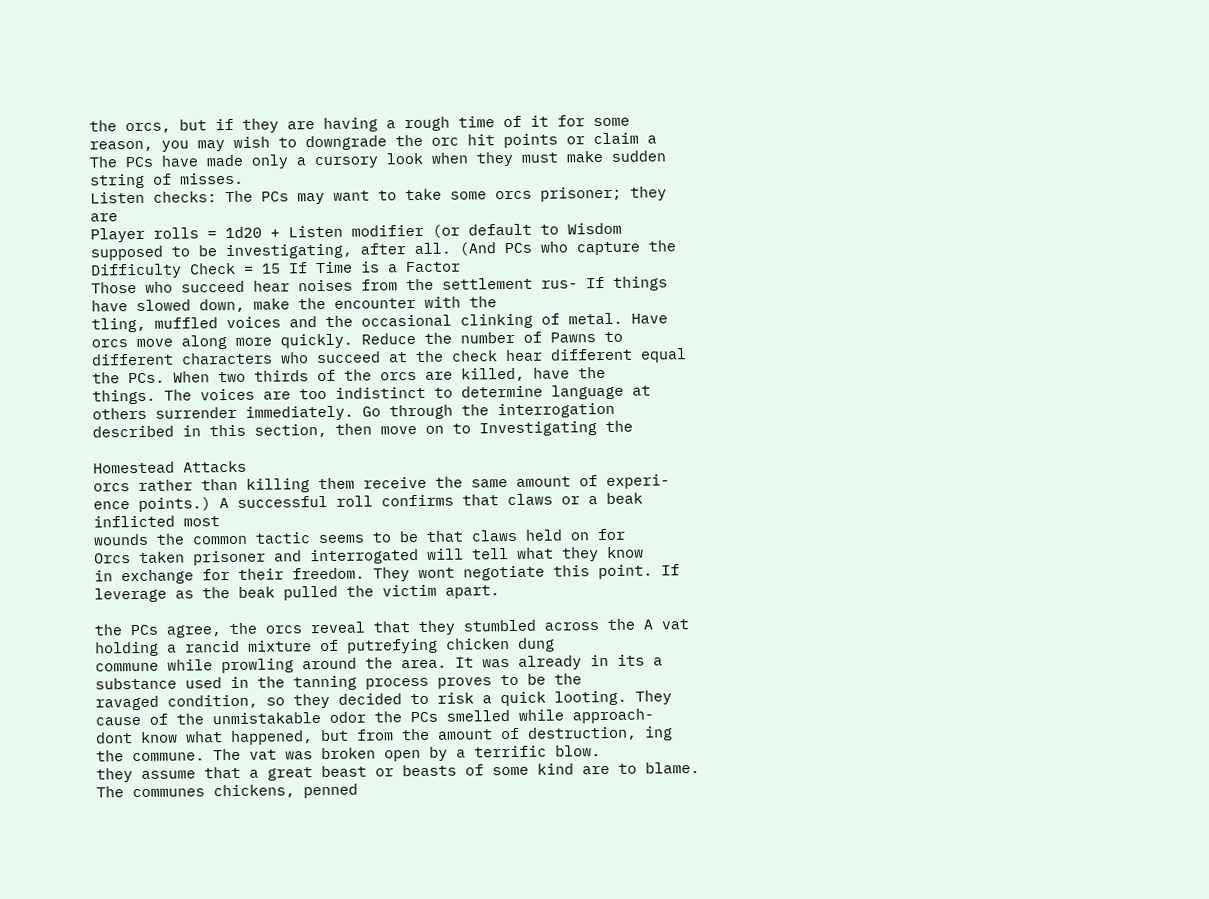the orcs, but if they are having a rough time of it for some
reason, you may wish to downgrade the orc hit points or claim a
The PCs have made only a cursory look when they must make sudden string of misses.
Listen checks: The PCs may want to take some orcs prisoner; they are
Player rolls = 1d20 + Listen modifier (or default to Wisdom supposed to be investigating, after all. (And PCs who capture the
Difficulty Check = 15 If Time is a Factor
Those who succeed hear noises from the settlement rus- If things have slowed down, make the encounter with the
tling, muffled voices and the occasional clinking of metal. Have orcs move along more quickly. Reduce the number of Pawns to
different characters who succeed at the check hear different equal the PCs. When two thirds of the orcs are killed, have the
things. The voices are too indistinct to determine language at others surrender immediately. Go through the interrogation
described in this section, then move on to Investigating the

Homestead Attacks
orcs rather than killing them receive the same amount of experi-
ence points.) A successful roll confirms that claws or a beak inflicted most
wounds the common tactic seems to be that claws held on for
Orcs taken prisoner and interrogated will tell what they know
in exchange for their freedom. They wont negotiate this point. If leverage as the beak pulled the victim apart.

the PCs agree, the orcs reveal that they stumbled across the A vat holding a rancid mixture of putrefying chicken dung
commune while prowling around the area. It was already in its a substance used in the tanning process proves to be the
ravaged condition, so they decided to risk a quick looting. They cause of the unmistakable odor the PCs smelled while approach-
dont know what happened, but from the amount of destruction, ing the commune. The vat was broken open by a terrific blow.
they assume that a great beast or beasts of some kind are to blame. The communes chickens, penned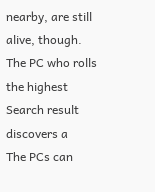nearby, are still alive, though.
The PC who rolls the highest Search result discovers a
The PCs can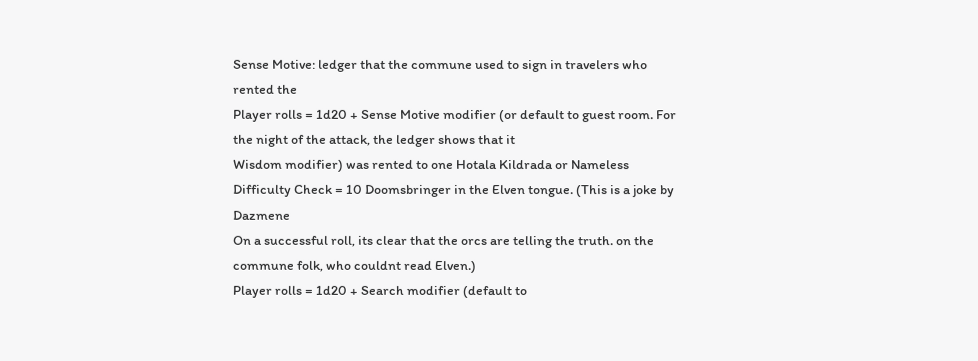Sense Motive: ledger that the commune used to sign in travelers who rented the
Player rolls = 1d20 + Sense Motive modifier (or default to guest room. For the night of the attack, the ledger shows that it
Wisdom modifier) was rented to one Hotala Kildrada or Nameless
Difficulty Check = 10 Doomsbringer in the Elven tongue. (This is a joke by Dazmene
On a successful roll, its clear that the orcs are telling the truth. on the commune folk, who couldnt read Elven.)
Player rolls = 1d20 + Search modifier (default to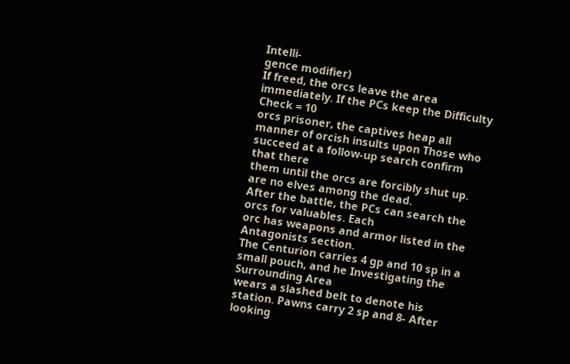Intelli-
gence modifier)
If freed, the orcs leave the area immediately. If the PCs keep the Difficulty Check = 10
orcs prisoner, the captives heap all manner of orcish insults upon Those who succeed at a follow-up search confirm that there
them until the orcs are forcibly shut up. are no elves among the dead.
After the battle, the PCs can search the orcs for valuables. Each
orc has weapons and armor listed in the Antagonists section.
The Centurion carries 4 gp and 10 sp in a small pouch, and he Investigating the Surrounding Area
wears a slashed belt to denote his station. Pawns carry 2 sp and 8- After looking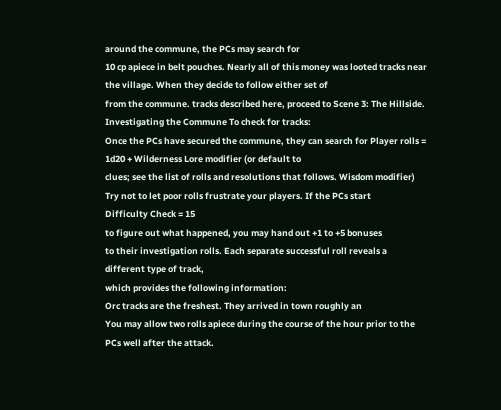around the commune, the PCs may search for
10 cp apiece in belt pouches. Nearly all of this money was looted tracks near the village. When they decide to follow either set of
from the commune. tracks described here, proceed to Scene 3: The Hillside.
Investigating the Commune To check for tracks:
Once the PCs have secured the commune, they can search for Player rolls = 1d20 + Wilderness Lore modifier (or default to
clues; see the list of rolls and resolutions that follows. Wisdom modifier)
Try not to let poor rolls frustrate your players. If the PCs start
Difficulty Check = 15
to figure out what happened, you may hand out +1 to +5 bonuses
to their investigation rolls. Each separate successful roll reveals a different type of track,
which provides the following information:
Orc tracks are the freshest. They arrived in town roughly an
You may allow two rolls apiece during the course of the hour prior to the PCs well after the attack.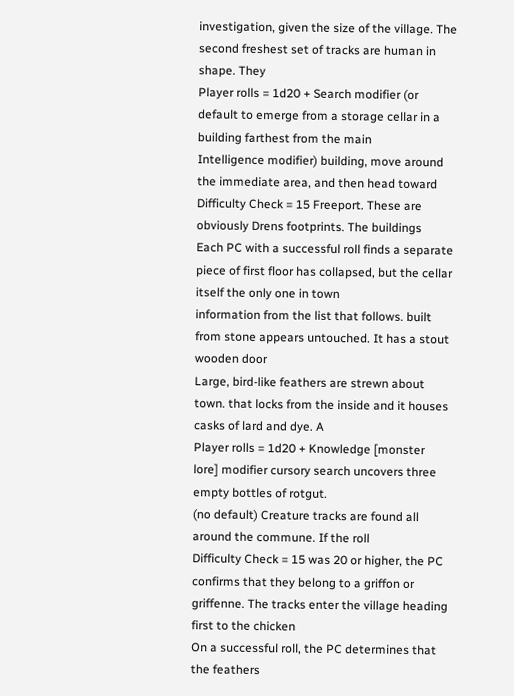investigation, given the size of the village. The second freshest set of tracks are human in shape. They
Player rolls = 1d20 + Search modifier (or default to emerge from a storage cellar in a building farthest from the main
Intelligence modifier) building, move around the immediate area, and then head toward
Difficulty Check = 15 Freeport. These are obviously Drens footprints. The buildings
Each PC with a successful roll finds a separate piece of first floor has collapsed, but the cellar itself the only one in town
information from the list that follows. built from stone appears untouched. It has a stout wooden door
Large, bird-like feathers are strewn about town. that locks from the inside and it houses casks of lard and dye. A
Player rolls = 1d20 + Knowledge [monster lore] modifier cursory search uncovers three empty bottles of rotgut.
(no default) Creature tracks are found all around the commune. If the roll
Difficulty Check = 15 was 20 or higher, the PC confirms that they belong to a griffon or
griffenne. The tracks enter the village heading first to the chicken
On a successful roll, the PC determines that the feathers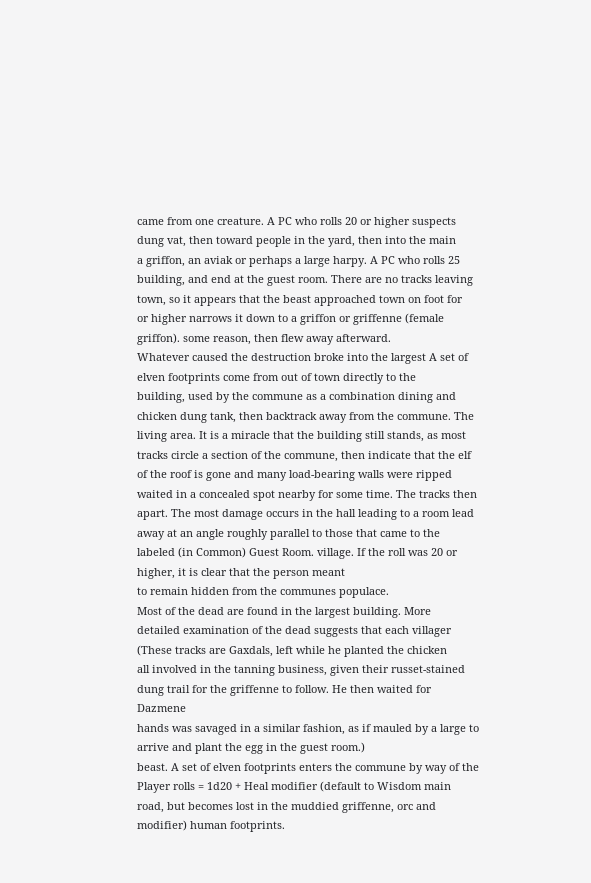came from one creature. A PC who rolls 20 or higher suspects dung vat, then toward people in the yard, then into the main
a griffon, an aviak or perhaps a large harpy. A PC who rolls 25 building, and end at the guest room. There are no tracks leaving
town, so it appears that the beast approached town on foot for
or higher narrows it down to a griffon or griffenne (female
griffon). some reason, then flew away afterward.
Whatever caused the destruction broke into the largest A set of elven footprints come from out of town directly to the
building, used by the commune as a combination dining and chicken dung tank, then backtrack away from the commune. The
living area. It is a miracle that the building still stands, as most tracks circle a section of the commune, then indicate that the elf
of the roof is gone and many load-bearing walls were ripped waited in a concealed spot nearby for some time. The tracks then
apart. The most damage occurs in the hall leading to a room lead away at an angle roughly parallel to those that came to the
labeled (in Common) Guest Room. village. If the roll was 20 or higher, it is clear that the person meant
to remain hidden from the communes populace.
Most of the dead are found in the largest building. More
detailed examination of the dead suggests that each villager (These tracks are Gaxdals, left while he planted the chicken
all involved in the tanning business, given their russet-stained dung trail for the griffenne to follow. He then waited for Dazmene
hands was savaged in a similar fashion, as if mauled by a large to arrive and plant the egg in the guest room.)
beast. A set of elven footprints enters the commune by way of the
Player rolls = 1d20 + Heal modifier (default to Wisdom main road, but becomes lost in the muddied griffenne, orc and
modifier) human footprints.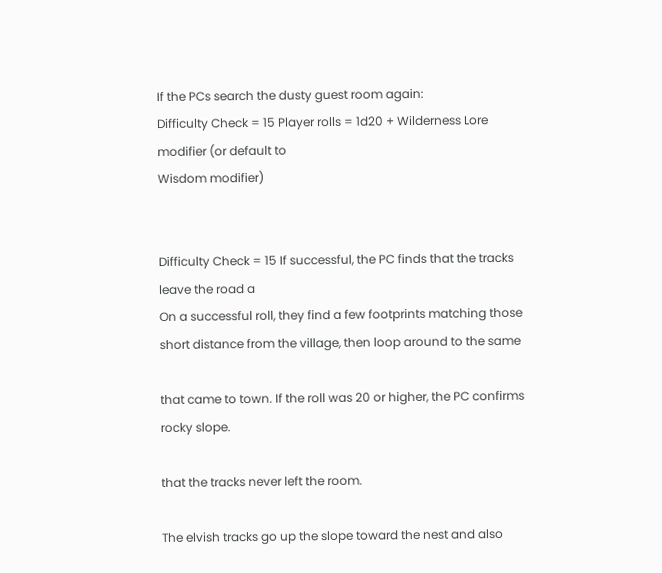If the PCs search the dusty guest room again:
Difficulty Check = 15 Player rolls = 1d20 + Wilderness Lore modifier (or default to
Wisdom modifier)


Difficulty Check = 15 If successful, the PC finds that the tracks leave the road a
On a successful roll, they find a few footprints matching those short distance from the village, then loop around to the same

that came to town. If the roll was 20 or higher, the PC confirms rocky slope.

that the tracks never left the room.

The elvish tracks go up the slope toward the nest and also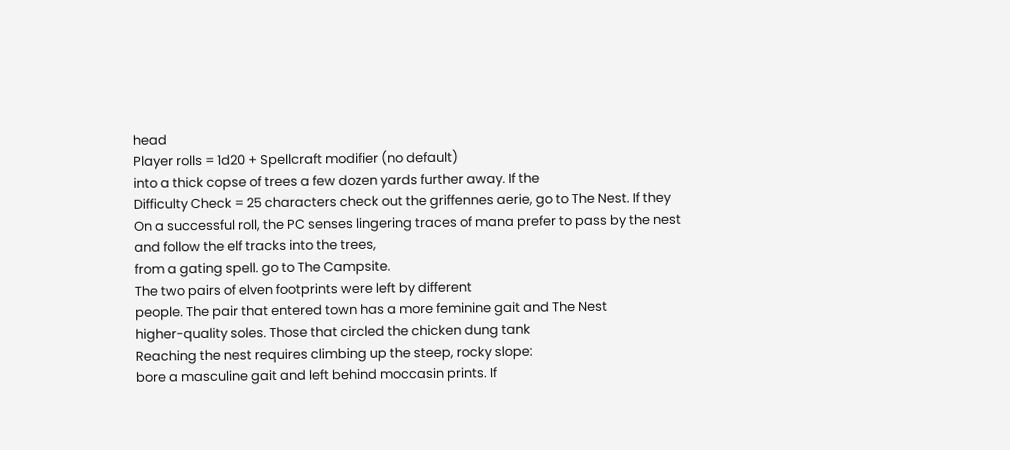head
Player rolls = 1d20 + Spellcraft modifier (no default)
into a thick copse of trees a few dozen yards further away. If the
Difficulty Check = 25 characters check out the griffennes aerie, go to The Nest. If they
On a successful roll, the PC senses lingering traces of mana prefer to pass by the nest and follow the elf tracks into the trees,
from a gating spell. go to The Campsite.
The two pairs of elven footprints were left by different
people. The pair that entered town has a more feminine gait and The Nest
higher-quality soles. Those that circled the chicken dung tank
Reaching the nest requires climbing up the steep, rocky slope:
bore a masculine gait and left behind moccasin prints. If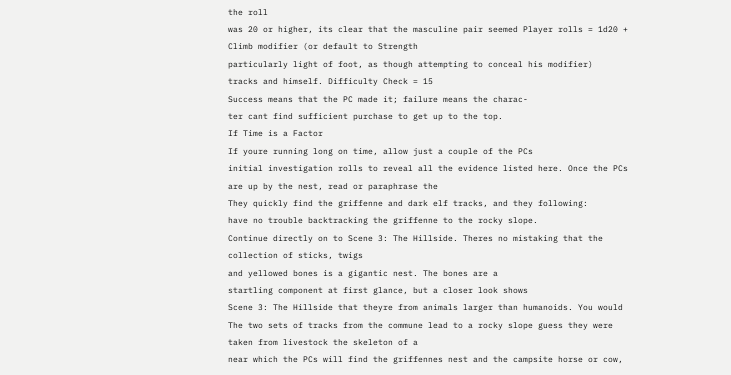the roll
was 20 or higher, its clear that the masculine pair seemed Player rolls = 1d20 + Climb modifier (or default to Strength
particularly light of foot, as though attempting to conceal his modifier)
tracks and himself. Difficulty Check = 15
Success means that the PC made it; failure means the charac-
ter cant find sufficient purchase to get up to the top.
If Time is a Factor
If youre running long on time, allow just a couple of the PCs
initial investigation rolls to reveal all the evidence listed here. Once the PCs are up by the nest, read or paraphrase the
They quickly find the griffenne and dark elf tracks, and they following:
have no trouble backtracking the griffenne to the rocky slope.
Continue directly on to Scene 3: The Hillside. Theres no mistaking that the collection of sticks, twigs
and yellowed bones is a gigantic nest. The bones are a
startling component at first glance, but a closer look shows
Scene 3: The Hillside that theyre from animals larger than humanoids. You would
The two sets of tracks from the commune lead to a rocky slope guess they were taken from livestock the skeleton of a
near which the PCs will find the griffennes nest and the campsite horse or cow,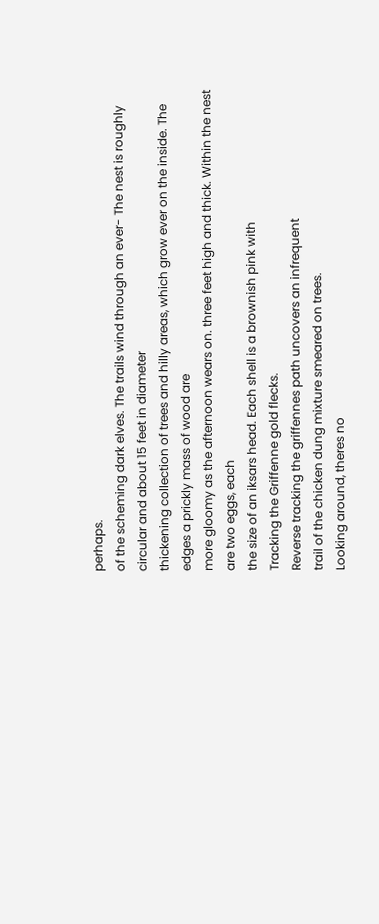perhaps.
of the scheming dark elves. The trails wind through an ever- The nest is roughly circular and about 15 feet in diameter
thickening collection of trees and hilly areas, which grow ever on the inside. The edges a prickly mass of wood are
more gloomy as the afternoon wears on. three feet high and thick. Within the nest are two eggs, each
the size of an iksars head. Each shell is a brownish pink with
Tracking the Griffenne gold flecks.
Reverse tracking the griffennes path uncovers an infrequent
trail of the chicken dung mixture smeared on trees.
Looking around, theres no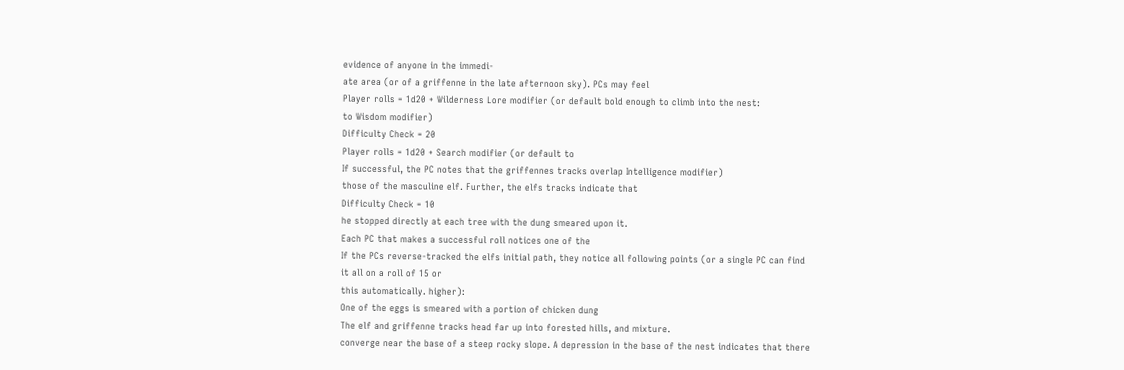evidence of anyone in the immedi-
ate area (or of a griffenne in the late afternoon sky). PCs may feel
Player rolls = 1d20 + Wilderness Lore modifier (or default bold enough to climb into the nest:
to Wisdom modifier)
Difficulty Check = 20
Player rolls = 1d20 + Search modifier (or default to
If successful, the PC notes that the griffennes tracks overlap Intelligence modifier)
those of the masculine elf. Further, the elfs tracks indicate that
Difficulty Check = 10
he stopped directly at each tree with the dung smeared upon it.
Each PC that makes a successful roll notices one of the
If the PCs reverse-tracked the elfs initial path, they notice all following points (or a single PC can find it all on a roll of 15 or
this automatically. higher):
One of the eggs is smeared with a portion of chicken dung
The elf and griffenne tracks head far up into forested hills, and mixture.
converge near the base of a steep rocky slope. A depression in the base of the nest indicates that there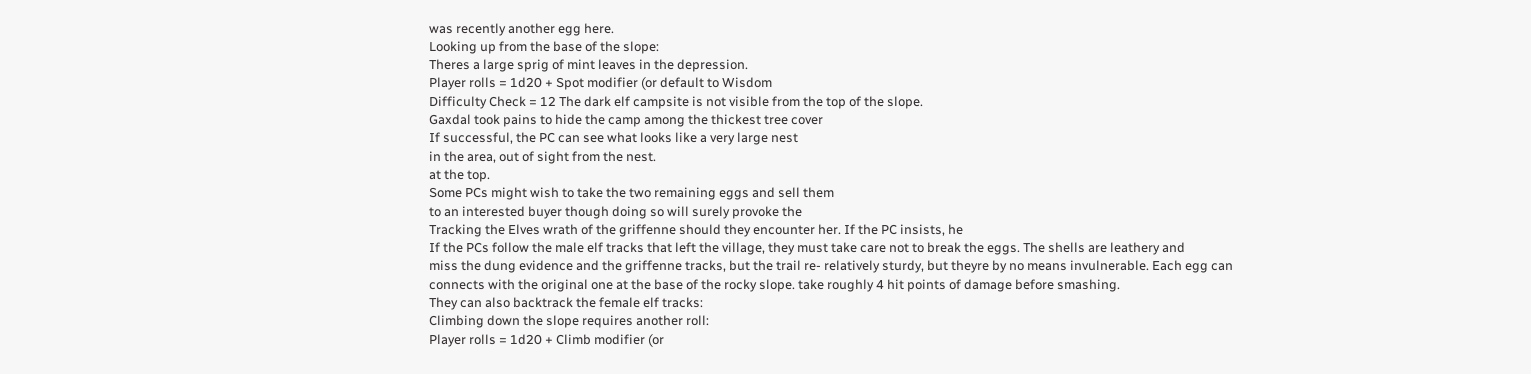was recently another egg here.
Looking up from the base of the slope:
Theres a large sprig of mint leaves in the depression.
Player rolls = 1d20 + Spot modifier (or default to Wisdom
Difficulty Check = 12 The dark elf campsite is not visible from the top of the slope.
Gaxdal took pains to hide the camp among the thickest tree cover
If successful, the PC can see what looks like a very large nest
in the area, out of sight from the nest.
at the top.
Some PCs might wish to take the two remaining eggs and sell them
to an interested buyer though doing so will surely provoke the
Tracking the Elves wrath of the griffenne should they encounter her. If the PC insists, he
If the PCs follow the male elf tracks that left the village, they must take care not to break the eggs. The shells are leathery and
miss the dung evidence and the griffenne tracks, but the trail re- relatively sturdy, but theyre by no means invulnerable. Each egg can
connects with the original one at the base of the rocky slope. take roughly 4 hit points of damage before smashing.
They can also backtrack the female elf tracks:
Climbing down the slope requires another roll:
Player rolls = 1d20 + Climb modifier (or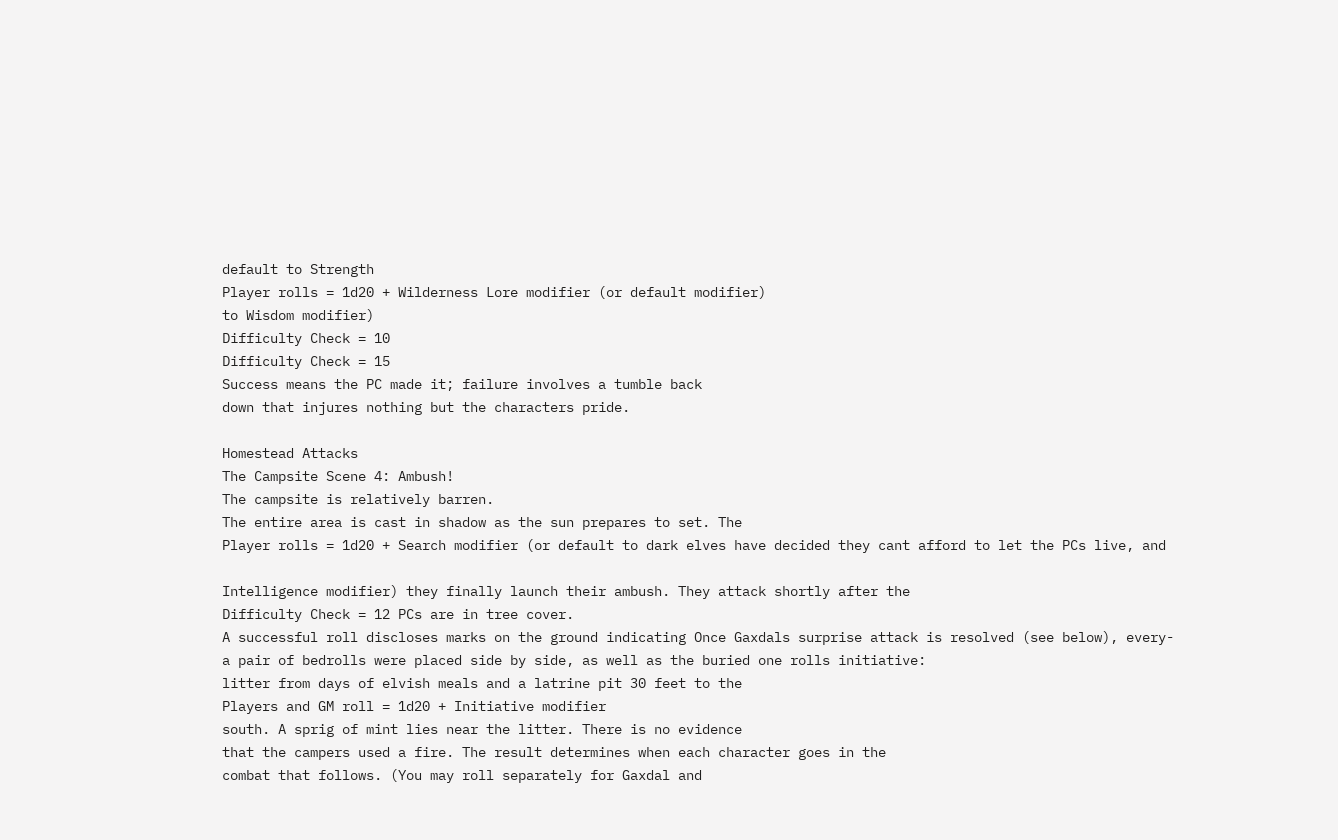default to Strength
Player rolls = 1d20 + Wilderness Lore modifier (or default modifier)
to Wisdom modifier)
Difficulty Check = 10
Difficulty Check = 15
Success means the PC made it; failure involves a tumble back
down that injures nothing but the characters pride.

Homestead Attacks
The Campsite Scene 4: Ambush!
The campsite is relatively barren.
The entire area is cast in shadow as the sun prepares to set. The
Player rolls = 1d20 + Search modifier (or default to dark elves have decided they cant afford to let the PCs live, and

Intelligence modifier) they finally launch their ambush. They attack shortly after the
Difficulty Check = 12 PCs are in tree cover.
A successful roll discloses marks on the ground indicating Once Gaxdals surprise attack is resolved (see below), every-
a pair of bedrolls were placed side by side, as well as the buried one rolls initiative:
litter from days of elvish meals and a latrine pit 30 feet to the
Players and GM roll = 1d20 + Initiative modifier
south. A sprig of mint lies near the litter. There is no evidence
that the campers used a fire. The result determines when each character goes in the
combat that follows. (You may roll separately for Gaxdal and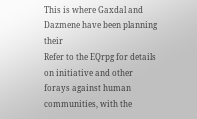This is where Gaxdal and Dazmene have been planning their
Refer to the EQrpg for details on initiative and other
forays against human communities, with the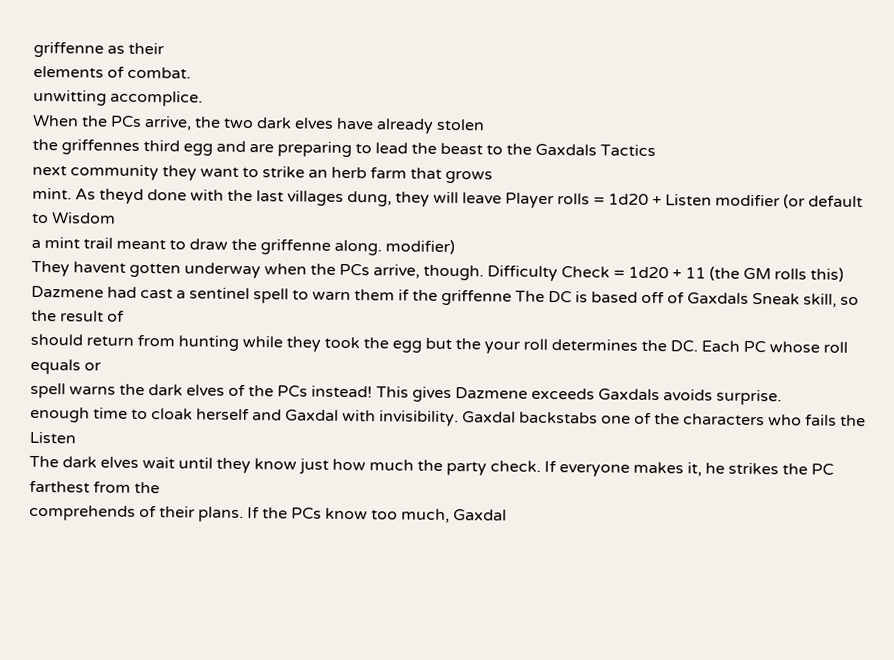griffenne as their
elements of combat.
unwitting accomplice.
When the PCs arrive, the two dark elves have already stolen
the griffennes third egg and are preparing to lead the beast to the Gaxdals Tactics
next community they want to strike an herb farm that grows
mint. As theyd done with the last villages dung, they will leave Player rolls = 1d20 + Listen modifier (or default to Wisdom
a mint trail meant to draw the griffenne along. modifier)
They havent gotten underway when the PCs arrive, though. Difficulty Check = 1d20 + 11 (the GM rolls this)
Dazmene had cast a sentinel spell to warn them if the griffenne The DC is based off of Gaxdals Sneak skill, so the result of
should return from hunting while they took the egg but the your roll determines the DC. Each PC whose roll equals or
spell warns the dark elves of the PCs instead! This gives Dazmene exceeds Gaxdals avoids surprise.
enough time to cloak herself and Gaxdal with invisibility. Gaxdal backstabs one of the characters who fails the Listen
The dark elves wait until they know just how much the party check. If everyone makes it, he strikes the PC farthest from the
comprehends of their plans. If the PCs know too much, Gaxdal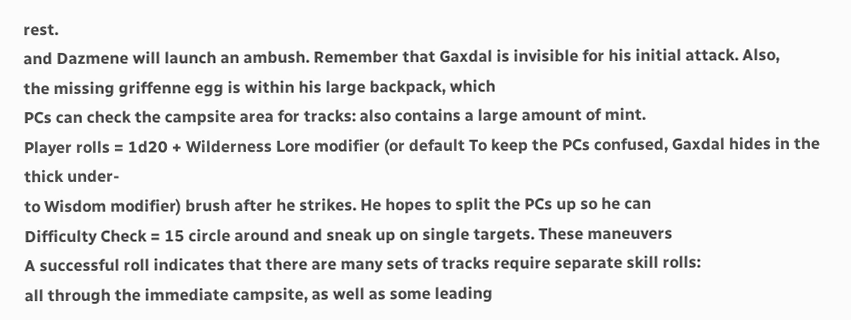rest.
and Dazmene will launch an ambush. Remember that Gaxdal is invisible for his initial attack. Also,
the missing griffenne egg is within his large backpack, which
PCs can check the campsite area for tracks: also contains a large amount of mint.
Player rolls = 1d20 + Wilderness Lore modifier (or default To keep the PCs confused, Gaxdal hides in the thick under-
to Wisdom modifier) brush after he strikes. He hopes to split the PCs up so he can
Difficulty Check = 15 circle around and sneak up on single targets. These maneuvers
A successful roll indicates that there are many sets of tracks require separate skill rolls:
all through the immediate campsite, as well as some leading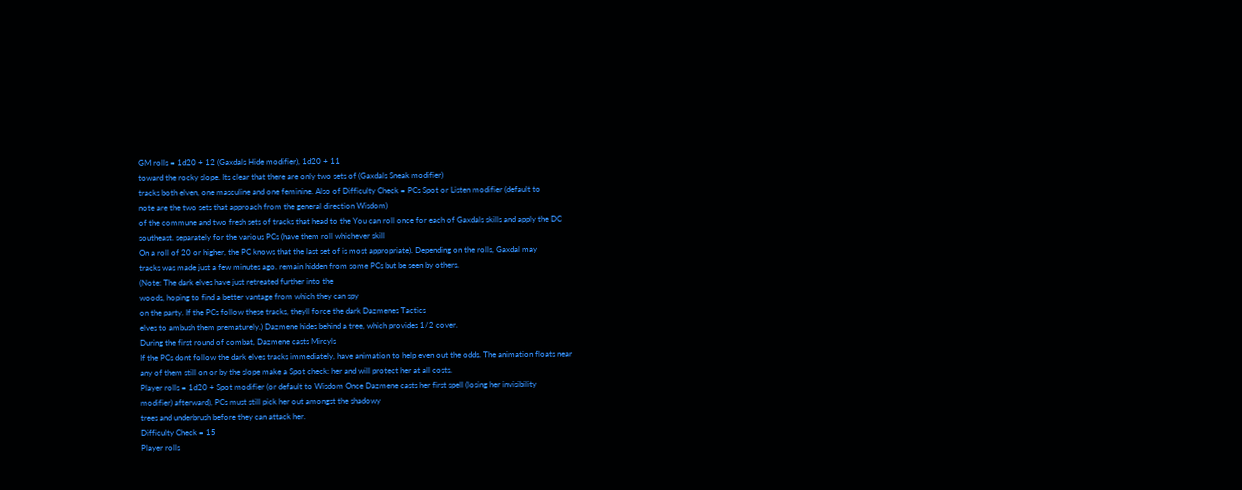GM rolls = 1d20 + 12 (Gaxdals Hide modifier), 1d20 + 11
toward the rocky slope. Its clear that there are only two sets of (Gaxdals Sneak modifier)
tracks both elven, one masculine and one feminine. Also of Difficulty Check = PCs Spot or Listen modifier (default to
note are the two sets that approach from the general direction Wisdom)
of the commune and two fresh sets of tracks that head to the You can roll once for each of Gaxdals skills and apply the DC
southeast. separately for the various PCs (have them roll whichever skill
On a roll of 20 or higher, the PC knows that the last set of is most appropriate). Depending on the rolls, Gaxdal may
tracks was made just a few minutes ago. remain hidden from some PCs but be seen by others.
(Note: The dark elves have just retreated further into the
woods, hoping to find a better vantage from which they can spy
on the party. If the PCs follow these tracks, theyll force the dark Dazmenes Tactics
elves to ambush them prematurely.) Dazmene hides behind a tree, which provides 1/2 cover.
During the first round of combat, Dazmene casts Mircyls
If the PCs dont follow the dark elves tracks immediately, have animation to help even out the odds. The animation floats near
any of them still on or by the slope make a Spot check: her and will protect her at all costs.
Player rolls = 1d20 + Spot modifier (or default to Wisdom Once Dazmene casts her first spell (losing her invisibility
modifier) afterward), PCs must still pick her out amongst the shadowy
trees and underbrush before they can attack her.
Difficulty Check = 15
Player rolls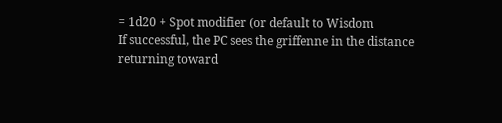= 1d20 + Spot modifier (or default to Wisdom
If successful, the PC sees the griffenne in the distance
returning toward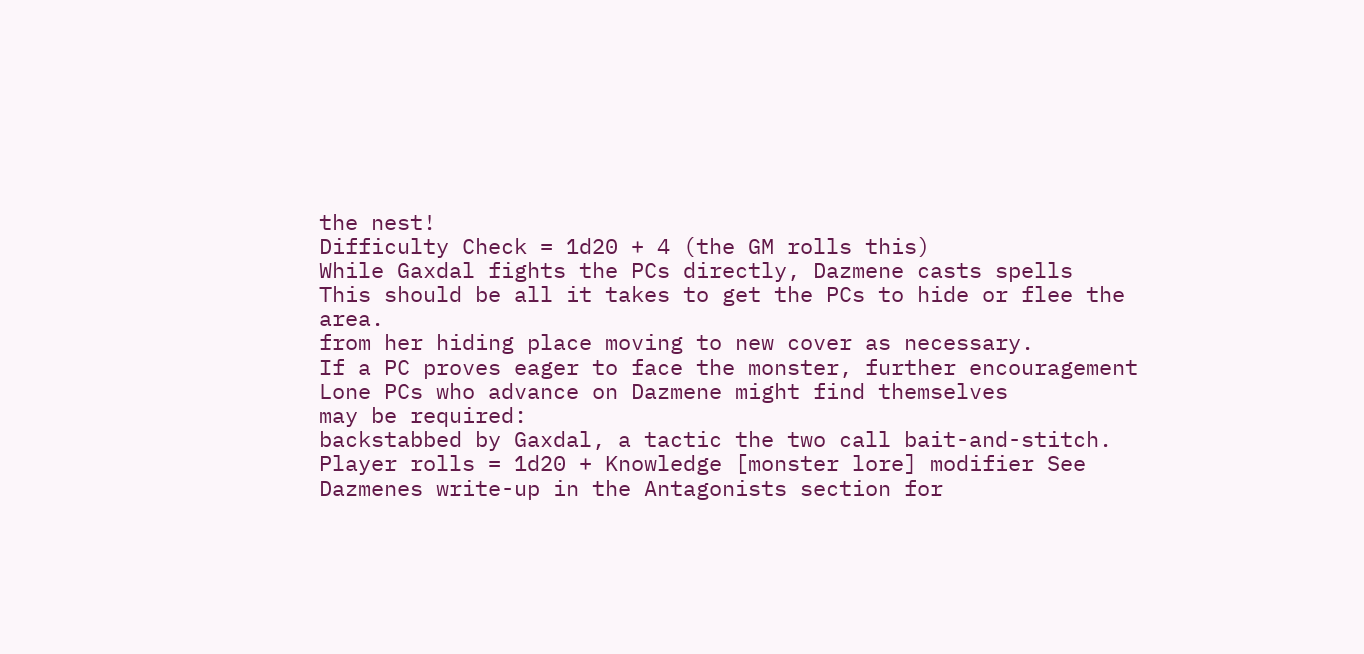the nest!
Difficulty Check = 1d20 + 4 (the GM rolls this)
While Gaxdal fights the PCs directly, Dazmene casts spells
This should be all it takes to get the PCs to hide or flee the area.
from her hiding place moving to new cover as necessary.
If a PC proves eager to face the monster, further encouragement
Lone PCs who advance on Dazmene might find themselves
may be required:
backstabbed by Gaxdal, a tactic the two call bait-and-stitch.
Player rolls = 1d20 + Knowledge [monster lore] modifier See Dazmenes write-up in the Antagonists section for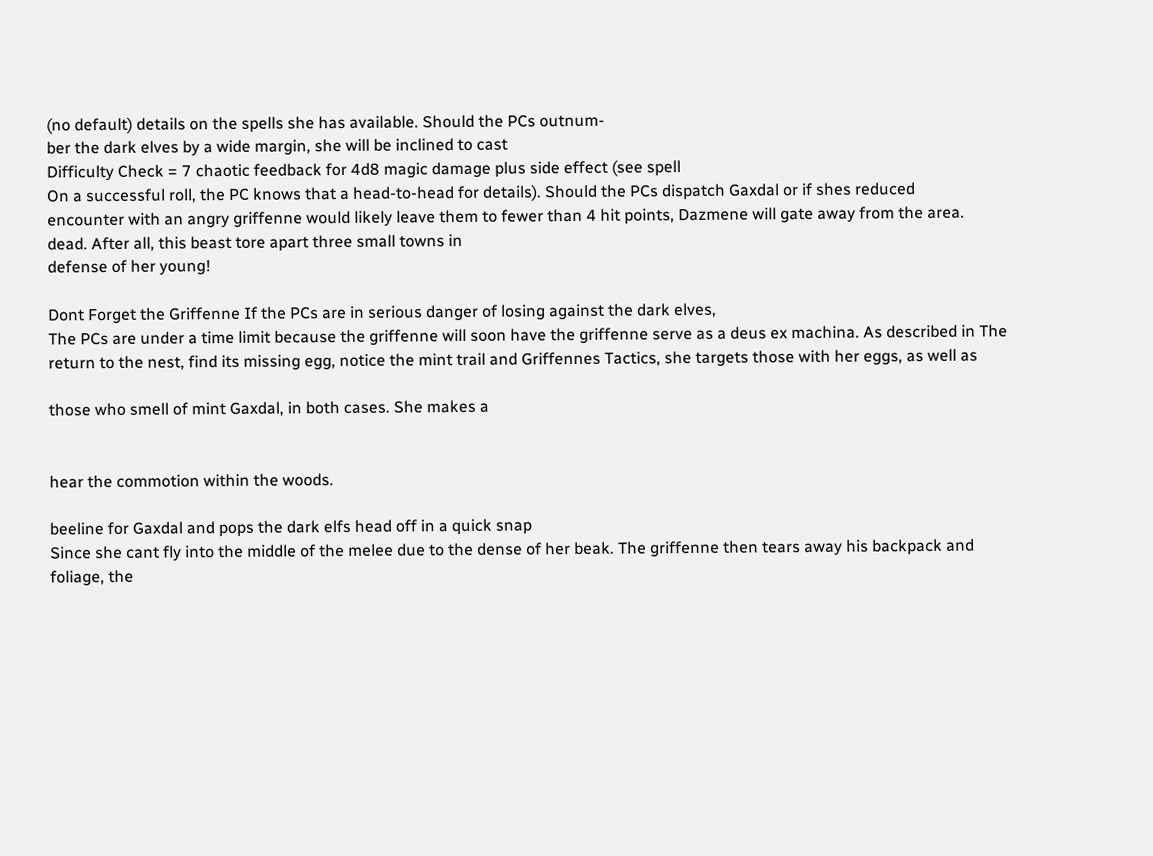(no default) details on the spells she has available. Should the PCs outnum-
ber the dark elves by a wide margin, she will be inclined to cast
Difficulty Check = 7 chaotic feedback for 4d8 magic damage plus side effect (see spell
On a successful roll, the PC knows that a head-to-head for details). Should the PCs dispatch Gaxdal or if shes reduced
encounter with an angry griffenne would likely leave them to fewer than 4 hit points, Dazmene will gate away from the area.
dead. After all, this beast tore apart three small towns in
defense of her young!

Dont Forget the Griffenne If the PCs are in serious danger of losing against the dark elves,
The PCs are under a time limit because the griffenne will soon have the griffenne serve as a deus ex machina. As described in The
return to the nest, find its missing egg, notice the mint trail and Griffennes Tactics, she targets those with her eggs, as well as

those who smell of mint Gaxdal, in both cases. She makes a


hear the commotion within the woods.

beeline for Gaxdal and pops the dark elfs head off in a quick snap
Since she cant fly into the middle of the melee due to the dense of her beak. The griffenne then tears away his backpack and
foliage, the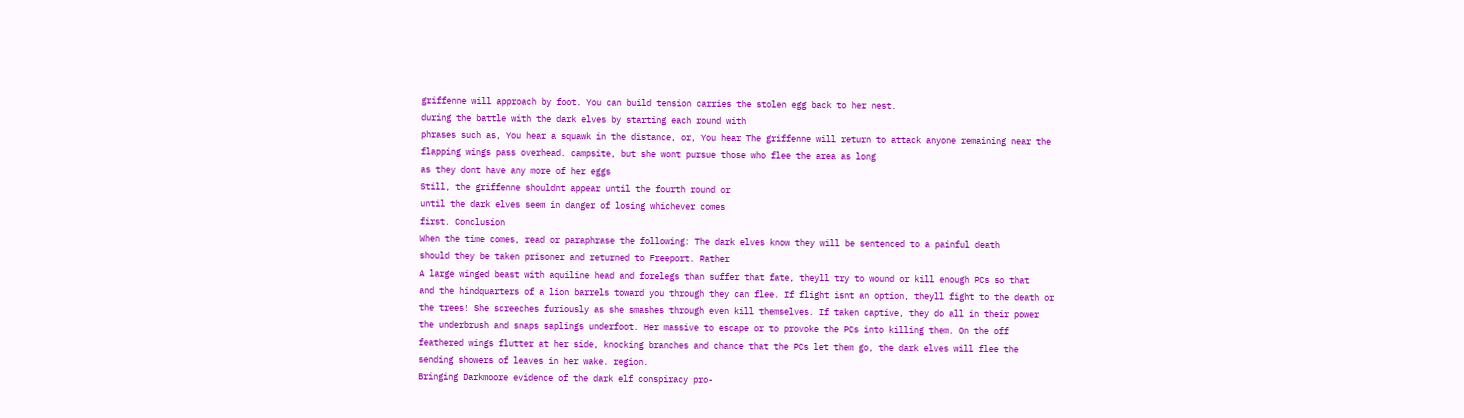griffenne will approach by foot. You can build tension carries the stolen egg back to her nest.
during the battle with the dark elves by starting each round with
phrases such as, You hear a squawk in the distance, or, You hear The griffenne will return to attack anyone remaining near the
flapping wings pass overhead. campsite, but she wont pursue those who flee the area as long
as they dont have any more of her eggs
Still, the griffenne shouldnt appear until the fourth round or
until the dark elves seem in danger of losing whichever comes
first. Conclusion
When the time comes, read or paraphrase the following: The dark elves know they will be sentenced to a painful death
should they be taken prisoner and returned to Freeport. Rather
A large winged beast with aquiline head and forelegs than suffer that fate, theyll try to wound or kill enough PCs so that
and the hindquarters of a lion barrels toward you through they can flee. If flight isnt an option, theyll fight to the death or
the trees! She screeches furiously as she smashes through even kill themselves. If taken captive, they do all in their power
the underbrush and snaps saplings underfoot. Her massive to escape or to provoke the PCs into killing them. On the off
feathered wings flutter at her side, knocking branches and chance that the PCs let them go, the dark elves will flee the
sending showers of leaves in her wake. region.
Bringing Darkmoore evidence of the dark elf conspiracy pro-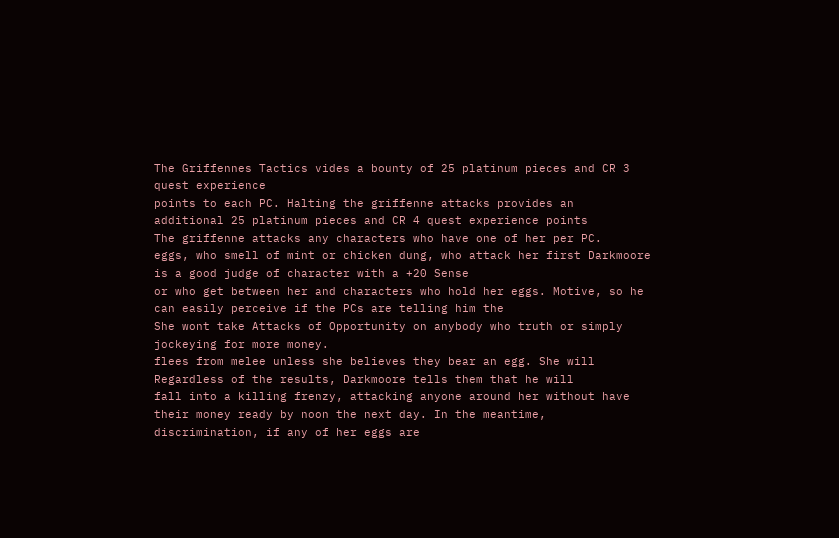The Griffennes Tactics vides a bounty of 25 platinum pieces and CR 3 quest experience
points to each PC. Halting the griffenne attacks provides an
additional 25 platinum pieces and CR 4 quest experience points
The griffenne attacks any characters who have one of her per PC.
eggs, who smell of mint or chicken dung, who attack her first Darkmoore is a good judge of character with a +20 Sense
or who get between her and characters who hold her eggs. Motive, so he can easily perceive if the PCs are telling him the
She wont take Attacks of Opportunity on anybody who truth or simply jockeying for more money.
flees from melee unless she believes they bear an egg. She will Regardless of the results, Darkmoore tells them that he will
fall into a killing frenzy, attacking anyone around her without have their money ready by noon the next day. In the meantime,
discrimination, if any of her eggs are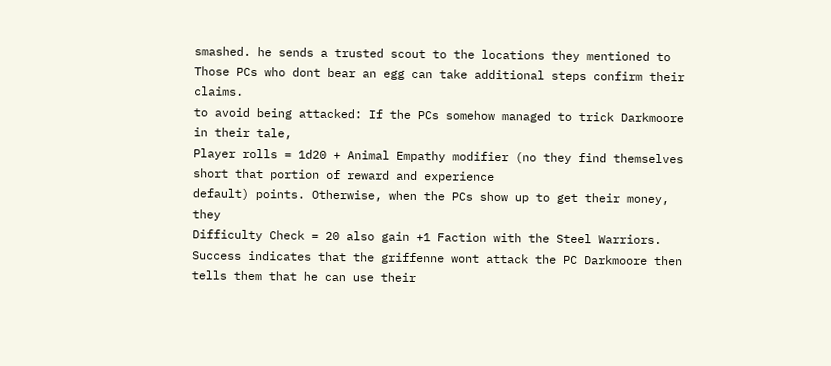smashed. he sends a trusted scout to the locations they mentioned to
Those PCs who dont bear an egg can take additional steps confirm their claims.
to avoid being attacked: If the PCs somehow managed to trick Darkmoore in their tale,
Player rolls = 1d20 + Animal Empathy modifier (no they find themselves short that portion of reward and experience
default) points. Otherwise, when the PCs show up to get their money, they
Difficulty Check = 20 also gain +1 Faction with the Steel Warriors.
Success indicates that the griffenne wont attack the PC Darkmoore then tells them that he can use their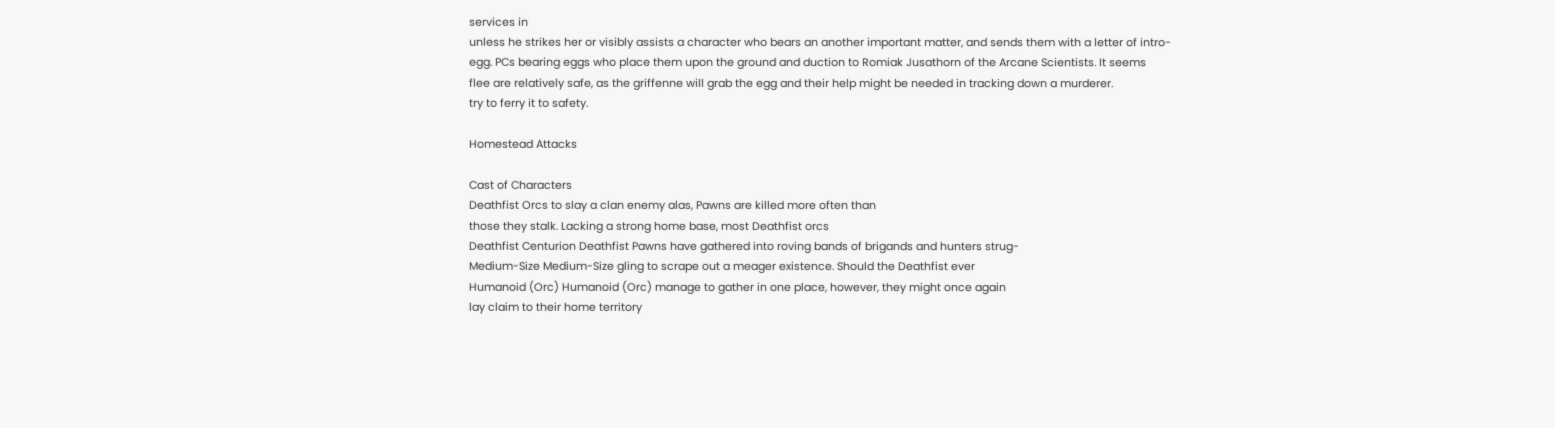services in
unless he strikes her or visibly assists a character who bears an another important matter, and sends them with a letter of intro-
egg. PCs bearing eggs who place them upon the ground and duction to Romiak Jusathorn of the Arcane Scientists. It seems
flee are relatively safe, as the griffenne will grab the egg and their help might be needed in tracking down a murderer.
try to ferry it to safety.

Homestead Attacks

Cast of Characters
Deathfist Orcs to slay a clan enemy alas, Pawns are killed more often than
those they stalk. Lacking a strong home base, most Deathfist orcs
Deathfist Centurion Deathfist Pawns have gathered into roving bands of brigands and hunters strug-
Medium-Size Medium-Size gling to scrape out a meager existence. Should the Deathfist ever
Humanoid (Orc) Humanoid (Orc) manage to gather in one place, however, they might once again
lay claim to their home territory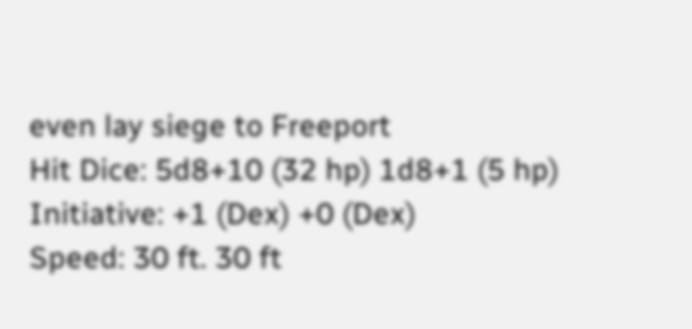even lay siege to Freeport
Hit Dice: 5d8+10 (32 hp) 1d8+1 (5 hp)
Initiative: +1 (Dex) +0 (Dex)
Speed: 30 ft. 30 ft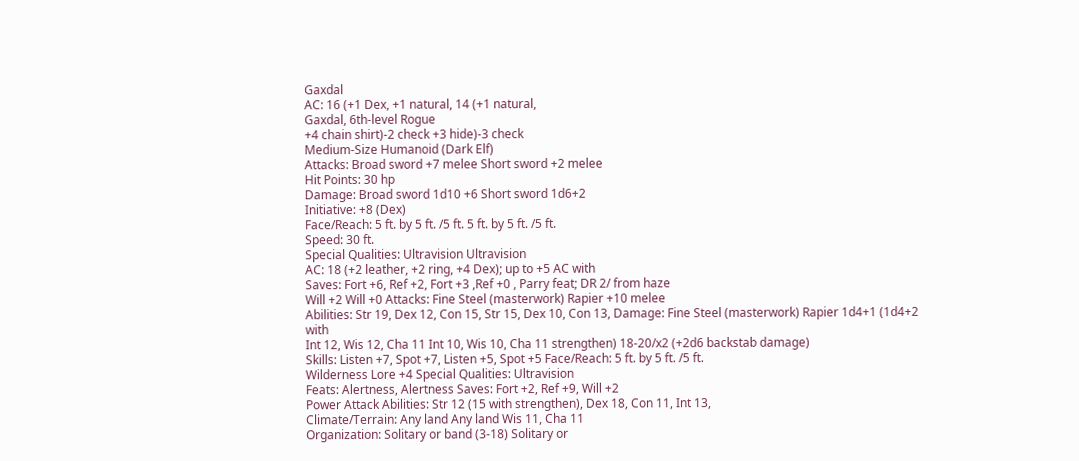Gaxdal
AC: 16 (+1 Dex, +1 natural, 14 (+1 natural,
Gaxdal, 6th-level Rogue
+4 chain shirt)-2 check +3 hide)-3 check
Medium-Size Humanoid (Dark Elf)
Attacks: Broad sword +7 melee Short sword +2 melee
Hit Points: 30 hp
Damage: Broad sword 1d10 +6 Short sword 1d6+2
Initiative: +8 (Dex)
Face/Reach: 5 ft. by 5 ft. /5 ft. 5 ft. by 5 ft. /5 ft.
Speed: 30 ft.
Special Qualities: Ultravision Ultravision
AC: 18 (+2 leather, +2 ring, +4 Dex); up to +5 AC with
Saves: Fort +6, Ref +2, Fort +3 ,Ref +0 , Parry feat; DR 2/ from haze
Will +2 Will +0 Attacks: Fine Steel (masterwork) Rapier +10 melee
Abilities: Str 19, Dex 12, Con 15, Str 15, Dex 10, Con 13, Damage: Fine Steel (masterwork) Rapier 1d4+1 (1d4+2 with
Int 12, Wis 12, Cha 11 Int 10, Wis 10, Cha 11 strengthen) 18-20/x2 (+2d6 backstab damage)
Skills: Listen +7, Spot +7, Listen +5, Spot +5 Face/Reach: 5 ft. by 5 ft. /5 ft.
Wilderness Lore +4 Special Qualities: Ultravision
Feats: Alertness, Alertness Saves: Fort +2, Ref +9, Will +2
Power Attack Abilities: Str 12 (15 with strengthen), Dex 18, Con 11, Int 13,
Climate/Terrain: Any land Any land Wis 11, Cha 11
Organization: Solitary or band (3-18) Solitary or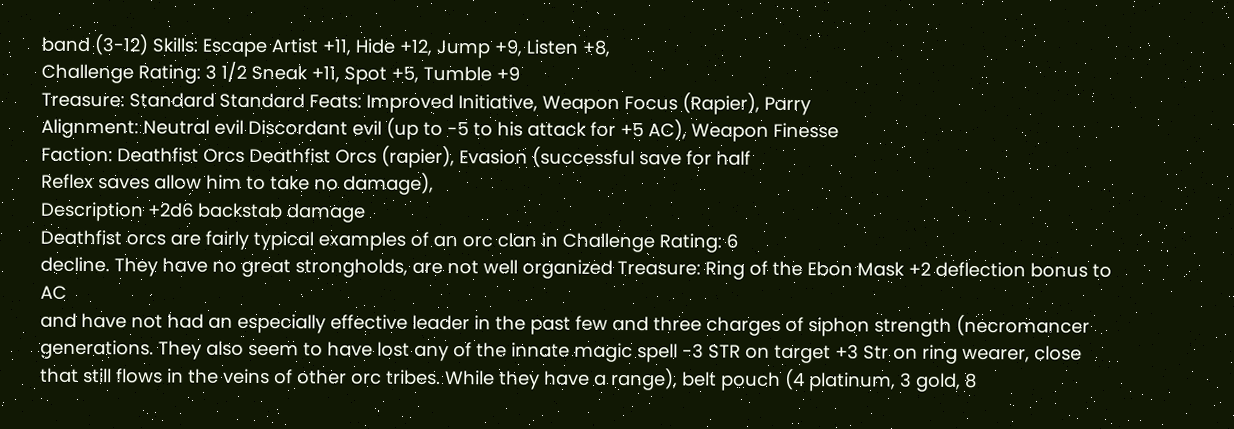band (3-12) Skills: Escape Artist +11, Hide +12, Jump +9, Listen +8,
Challenge Rating: 3 1/2 Sneak +11, Spot +5, Tumble +9
Treasure: Standard Standard Feats: Improved Initiative, Weapon Focus (Rapier), Parry
Alignment: Neutral evil Discordant evil (up to -5 to his attack for +5 AC), Weapon Finesse
Faction: Deathfist Orcs Deathfist Orcs (rapier), Evasion (successful save for half
Reflex saves allow him to take no damage),
Description +2d6 backstab damage
Deathfist orcs are fairly typical examples of an orc clan in Challenge Rating: 6
decline. They have no great strongholds, are not well organized Treasure: Ring of the Ebon Mask +2 deflection bonus to AC
and have not had an especially effective leader in the past few and three charges of siphon strength (necromancer
generations. They also seem to have lost any of the innate magic spell -3 STR on target +3 Str on ring wearer, close
that still flows in the veins of other orc tribes. While they have a range), belt pouch (4 platinum, 3 gold, 8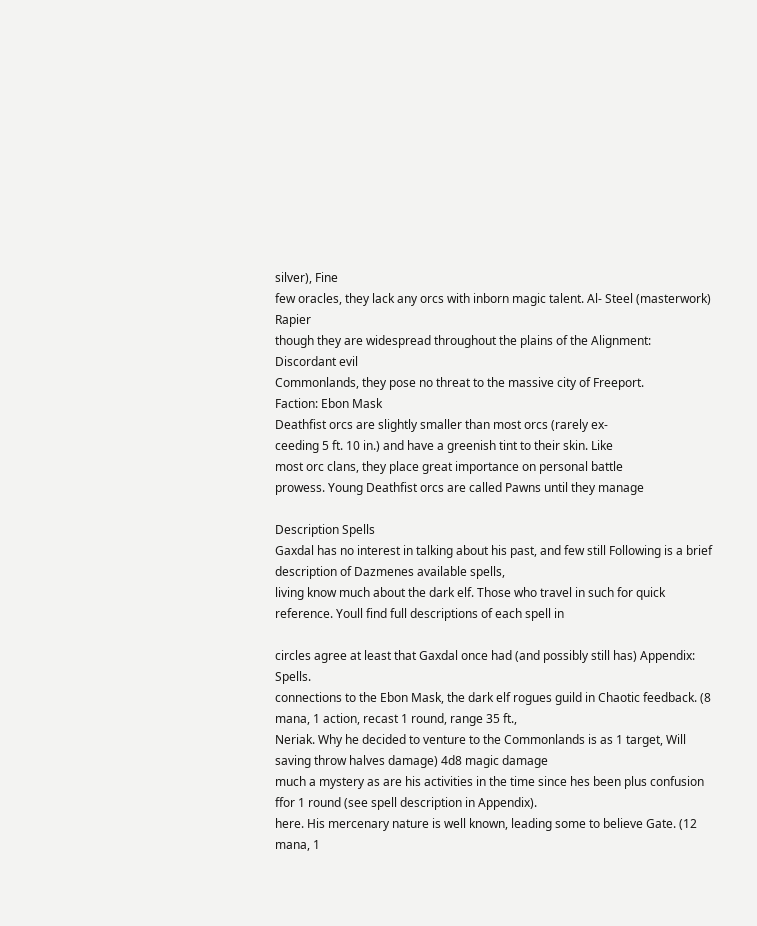silver), Fine
few oracles, they lack any orcs with inborn magic talent. Al- Steel (masterwork) Rapier
though they are widespread throughout the plains of the Alignment: Discordant evil
Commonlands, they pose no threat to the massive city of Freeport.
Faction: Ebon Mask
Deathfist orcs are slightly smaller than most orcs (rarely ex-
ceeding 5 ft. 10 in.) and have a greenish tint to their skin. Like
most orc clans, they place great importance on personal battle
prowess. Young Deathfist orcs are called Pawns until they manage

Description Spells
Gaxdal has no interest in talking about his past, and few still Following is a brief description of Dazmenes available spells,
living know much about the dark elf. Those who travel in such for quick reference. Youll find full descriptions of each spell in

circles agree at least that Gaxdal once had (and possibly still has) Appendix: Spells.
connections to the Ebon Mask, the dark elf rogues guild in Chaotic feedback. (8 mana, 1 action, recast 1 round, range 35 ft.,
Neriak. Why he decided to venture to the Commonlands is as 1 target, Will saving throw halves damage) 4d8 magic damage
much a mystery as are his activities in the time since hes been plus confusion ffor 1 round (see spell description in Appendix).
here. His mercenary nature is well known, leading some to believe Gate. (12 mana, 1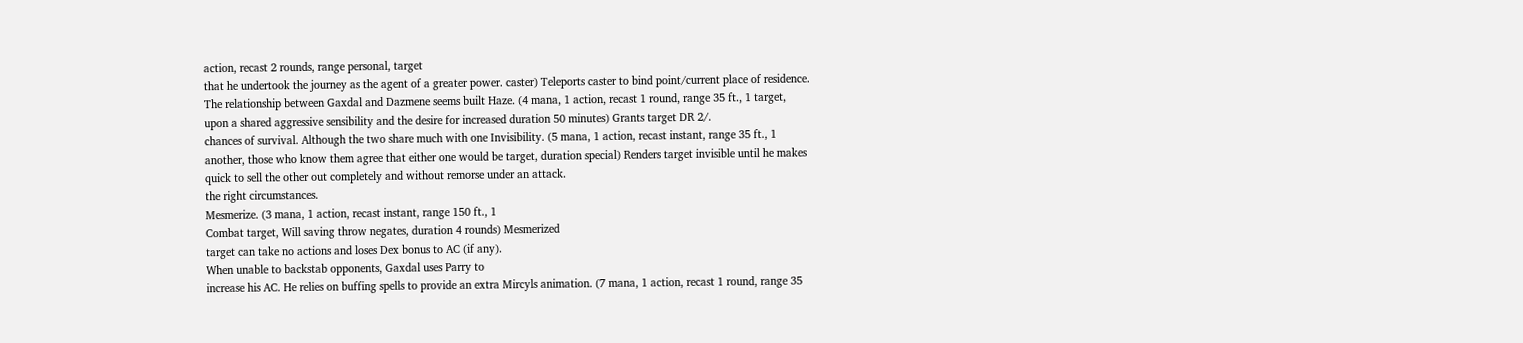action, recast 2 rounds, range personal, target
that he undertook the journey as the agent of a greater power. caster) Teleports caster to bind point/current place of residence.
The relationship between Gaxdal and Dazmene seems built Haze. (4 mana, 1 action, recast 1 round, range 35 ft., 1 target,
upon a shared aggressive sensibility and the desire for increased duration 50 minutes) Grants target DR 2/.
chances of survival. Although the two share much with one Invisibility. (5 mana, 1 action, recast instant, range 35 ft., 1
another, those who know them agree that either one would be target, duration special) Renders target invisible until he makes
quick to sell the other out completely and without remorse under an attack.
the right circumstances.
Mesmerize. (3 mana, 1 action, recast instant, range 150 ft., 1
Combat target, Will saving throw negates, duration 4 rounds) Mesmerized
target can take no actions and loses Dex bonus to AC (if any).
When unable to backstab opponents, Gaxdal uses Parry to
increase his AC. He relies on buffing spells to provide an extra Mircyls animation. (7 mana, 1 action, recast 1 round, range 35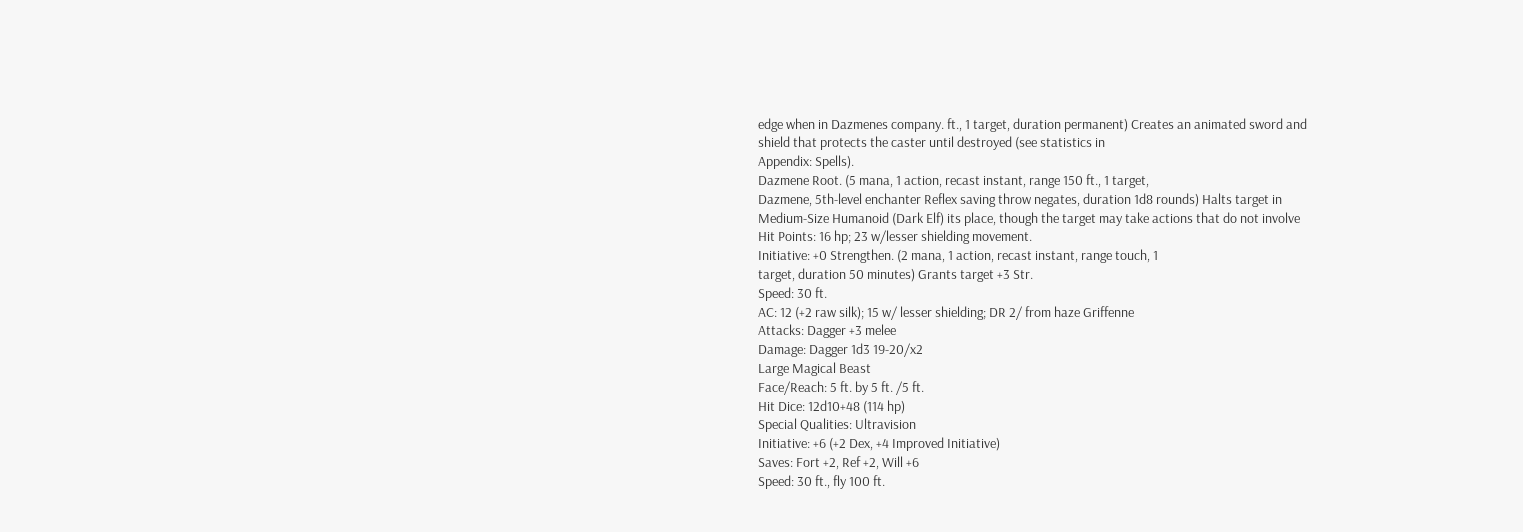edge when in Dazmenes company. ft., 1 target, duration permanent) Creates an animated sword and
shield that protects the caster until destroyed (see statistics in
Appendix: Spells).
Dazmene Root. (5 mana, 1 action, recast instant, range 150 ft., 1 target,
Dazmene, 5th-level enchanter Reflex saving throw negates, duration 1d8 rounds) Halts target in
Medium-Size Humanoid (Dark Elf) its place, though the target may take actions that do not involve
Hit Points: 16 hp; 23 w/lesser shielding movement.
Initiative: +0 Strengthen. (2 mana, 1 action, recast instant, range touch, 1
target, duration 50 minutes) Grants target +3 Str.
Speed: 30 ft.
AC: 12 (+2 raw silk); 15 w/ lesser shielding; DR 2/ from haze Griffenne
Attacks: Dagger +3 melee
Damage: Dagger 1d3 19-20/x2
Large Magical Beast
Face/Reach: 5 ft. by 5 ft. /5 ft.
Hit Dice: 12d10+48 (114 hp)
Special Qualities: Ultravision
Initiative: +6 (+2 Dex, +4 Improved Initiative)
Saves: Fort +2, Ref +2, Will +6
Speed: 30 ft., fly 100 ft.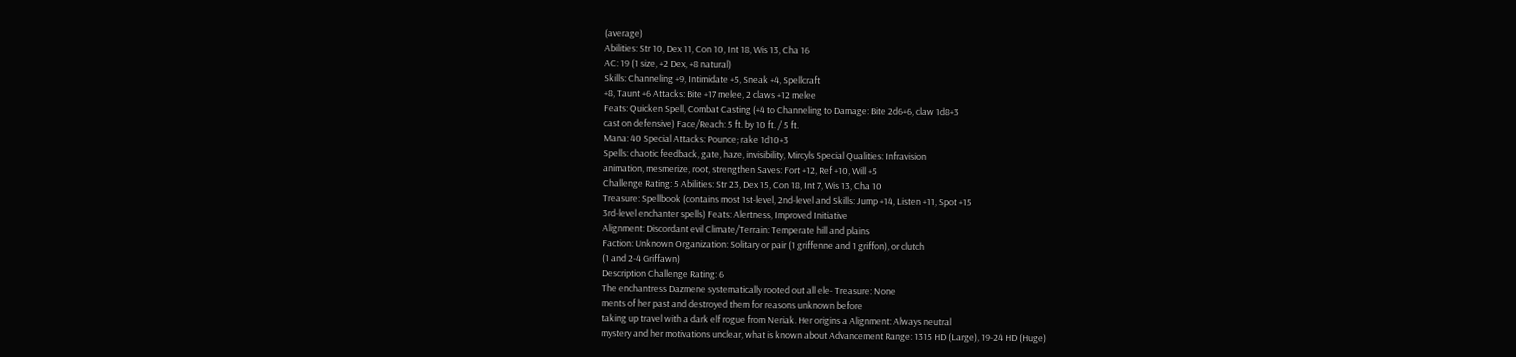(average)
Abilities: Str 10, Dex 11, Con 10, Int 18, Wis 13, Cha 16
AC: 19 (1 size, +2 Dex, +8 natural)
Skills: Channeling +9, Intimidate +5, Sneak +4, Spellcraft
+8, Taunt +6 Attacks: Bite +17 melee, 2 claws +12 melee
Feats: Quicken Spell, Combat Casting (+4 to Channeling to Damage: Bite 2d6+6, claw 1d8+3
cast on defensive) Face/Reach: 5 ft. by 10 ft. / 5 ft.
Mana: 40 Special Attacks: Pounce; rake 1d10+3
Spells: chaotic feedback, gate, haze, invisibility, Mircyls Special Qualities: Infravision
animation, mesmerize, root, strengthen Saves: Fort +12, Ref +10, Will +5
Challenge Rating: 5 Abilities: Str 23, Dex 15, Con 18, Int 7, Wis 13, Cha 10
Treasure: Spellbook (contains most 1st-level, 2nd-level and Skills: Jump +14, Listen +11, Spot +15
3rd-level enchanter spells) Feats: Alertness, Improved Initiative
Alignment: Discordant evil Climate/Terrain: Temperate hill and plains
Faction: Unknown Organization: Solitary or pair (1 griffenne and 1 griffon), or clutch
(1 and 2-4 Griffawn)
Description Challenge Rating: 6
The enchantress Dazmene systematically rooted out all ele- Treasure: None
ments of her past and destroyed them for reasons unknown before
taking up travel with a dark elf rogue from Neriak. Her origins a Alignment: Always neutral
mystery and her motivations unclear, what is known about Advancement Range: 1315 HD (Large), 19-24 HD (Huge)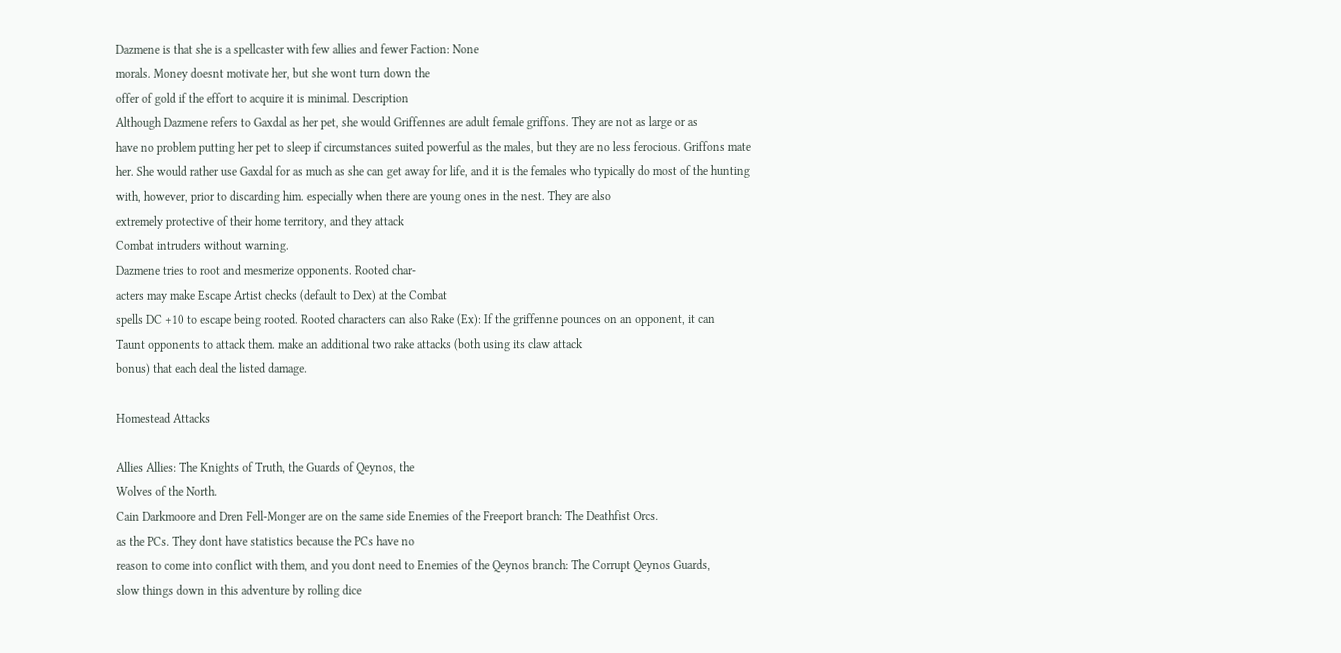Dazmene is that she is a spellcaster with few allies and fewer Faction: None
morals. Money doesnt motivate her, but she wont turn down the
offer of gold if the effort to acquire it is minimal. Description
Although Dazmene refers to Gaxdal as her pet, she would Griffennes are adult female griffons. They are not as large or as
have no problem putting her pet to sleep if circumstances suited powerful as the males, but they are no less ferocious. Griffons mate
her. She would rather use Gaxdal for as much as she can get away for life, and it is the females who typically do most of the hunting
with, however, prior to discarding him. especially when there are young ones in the nest. They are also
extremely protective of their home territory, and they attack
Combat intruders without warning.
Dazmene tries to root and mesmerize opponents. Rooted char-
acters may make Escape Artist checks (default to Dex) at the Combat
spells DC +10 to escape being rooted. Rooted characters can also Rake (Ex): If the griffenne pounces on an opponent, it can
Taunt opponents to attack them. make an additional two rake attacks (both using its claw attack
bonus) that each deal the listed damage.

Homestead Attacks

Allies Allies: The Knights of Truth, the Guards of Qeynos, the
Wolves of the North.
Cain Darkmoore and Dren Fell-Monger are on the same side Enemies of the Freeport branch: The Deathfist Orcs.
as the PCs. They dont have statistics because the PCs have no
reason to come into conflict with them, and you dont need to Enemies of the Qeynos branch: The Corrupt Qeynos Guards,
slow things down in this adventure by rolling dice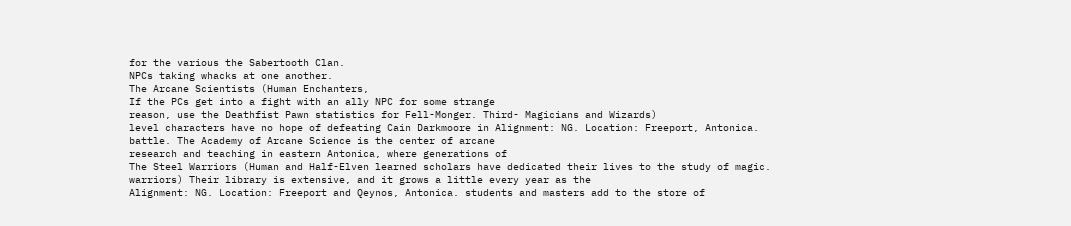for the various the Sabertooth Clan.
NPCs taking whacks at one another.
The Arcane Scientists (Human Enchanters,
If the PCs get into a fight with an ally NPC for some strange
reason, use the Deathfist Pawn statistics for Fell-Monger. Third- Magicians and Wizards)
level characters have no hope of defeating Cain Darkmoore in Alignment: NG. Location: Freeport, Antonica.
battle. The Academy of Arcane Science is the center of arcane
research and teaching in eastern Antonica, where generations of
The Steel Warriors (Human and Half-Elven learned scholars have dedicated their lives to the study of magic.
warriors) Their library is extensive, and it grows a little every year as the
Alignment: NG. Location: Freeport and Qeynos, Antonica. students and masters add to the store of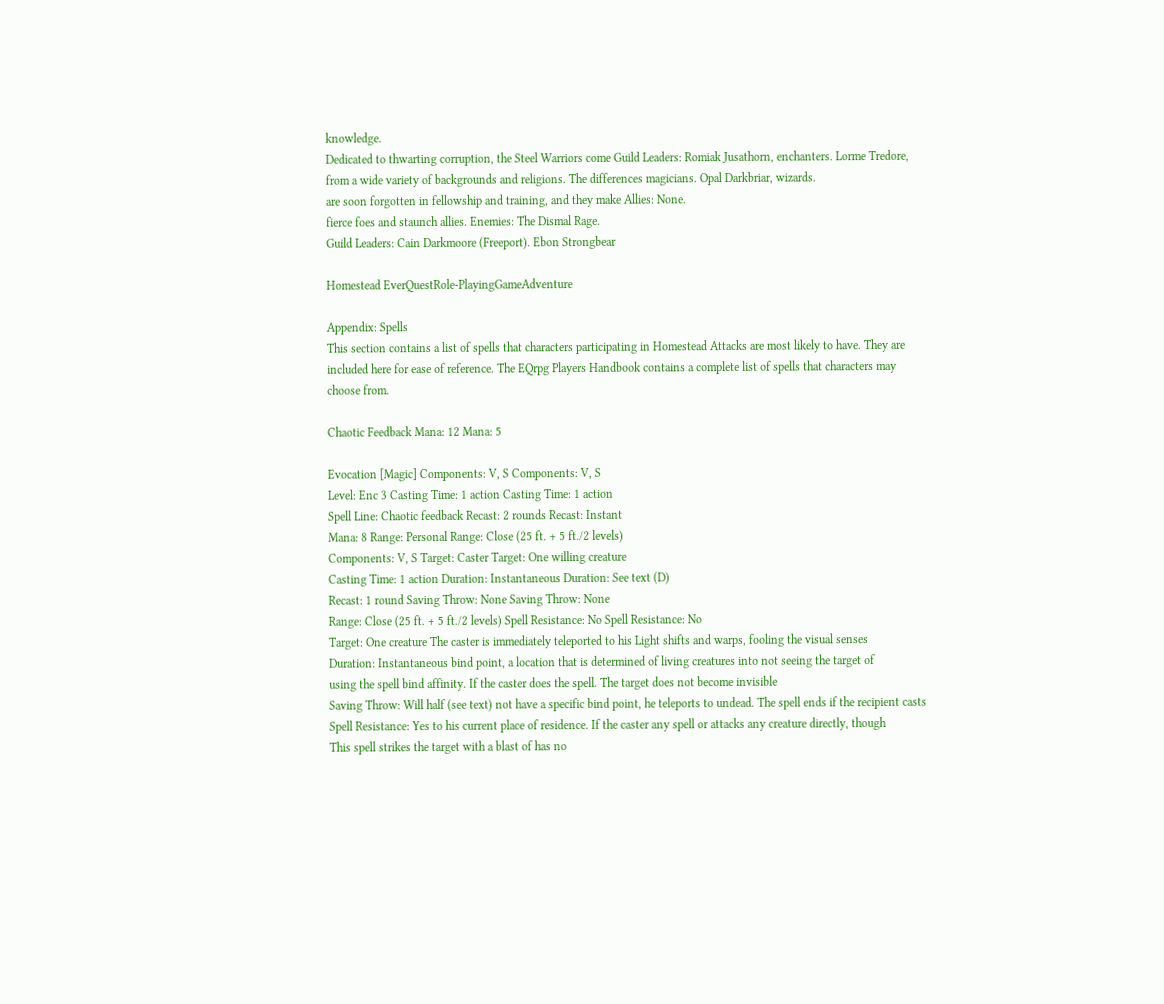knowledge.
Dedicated to thwarting corruption, the Steel Warriors come Guild Leaders: Romiak Jusathorn, enchanters. Lorme Tredore,
from a wide variety of backgrounds and religions. The differences magicians. Opal Darkbriar, wizards.
are soon forgotten in fellowship and training, and they make Allies: None.
fierce foes and staunch allies. Enemies: The Dismal Rage.
Guild Leaders: Cain Darkmoore (Freeport). Ebon Strongbear

Homestead EverQuestRole-PlayingGameAdventure

Appendix: Spells
This section contains a list of spells that characters participating in Homestead Attacks are most likely to have. They are
included here for ease of reference. The EQrpg Players Handbook contains a complete list of spells that characters may
choose from.

Chaotic Feedback Mana: 12 Mana: 5

Evocation [Magic] Components: V, S Components: V, S
Level: Enc 3 Casting Time: 1 action Casting Time: 1 action
Spell Line: Chaotic feedback Recast: 2 rounds Recast: Instant
Mana: 8 Range: Personal Range: Close (25 ft. + 5 ft./2 levels)
Components: V, S Target: Caster Target: One willing creature
Casting Time: 1 action Duration: Instantaneous Duration: See text (D)
Recast: 1 round Saving Throw: None Saving Throw: None
Range: Close (25 ft. + 5 ft./2 levels) Spell Resistance: No Spell Resistance: No
Target: One creature The caster is immediately teleported to his Light shifts and warps, fooling the visual senses
Duration: Instantaneous bind point, a location that is determined of living creatures into not seeing the target of
using the spell bind affinity. If the caster does the spell. The target does not become invisible
Saving Throw: Will half (see text) not have a specific bind point, he teleports to undead. The spell ends if the recipient casts
Spell Resistance: Yes to his current place of residence. If the caster any spell or attacks any creature directly, though
This spell strikes the target with a blast of has no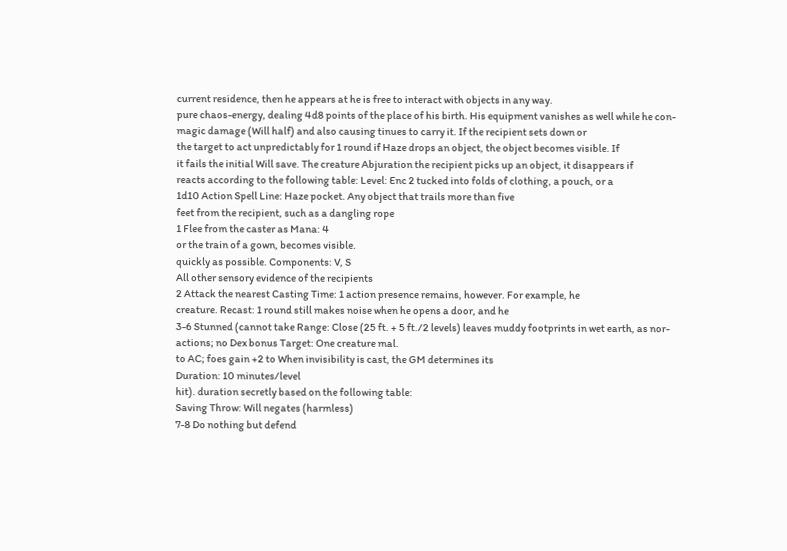current residence, then he appears at he is free to interact with objects in any way.
pure chaos-energy, dealing 4d8 points of the place of his birth. His equipment vanishes as well while he con-
magic damage (Will half) and also causing tinues to carry it. If the recipient sets down or
the target to act unpredictably for 1 round if Haze drops an object, the object becomes visible. If
it fails the initial Will save. The creature Abjuration the recipient picks up an object, it disappears if
reacts according to the following table: Level: Enc 2 tucked into folds of clothing, a pouch, or a
1d10 Action Spell Line: Haze pocket. Any object that trails more than five
feet from the recipient, such as a dangling rope
1 Flee from the caster as Mana: 4
or the train of a gown, becomes visible.
quickly as possible. Components: V, S
All other sensory evidence of the recipients
2 Attack the nearest Casting Time: 1 action presence remains, however. For example, he
creature. Recast: 1 round still makes noise when he opens a door, and he
3-6 Stunned (cannot take Range: Close (25 ft. + 5 ft./2 levels) leaves muddy footprints in wet earth, as nor-
actions; no Dex bonus Target: One creature mal.
to AC; foes gain +2 to When invisibility is cast, the GM determines its
Duration: 10 minutes/level
hit). duration secretly based on the following table:
Saving Throw: Will negates (harmless)
7-8 Do nothing but defend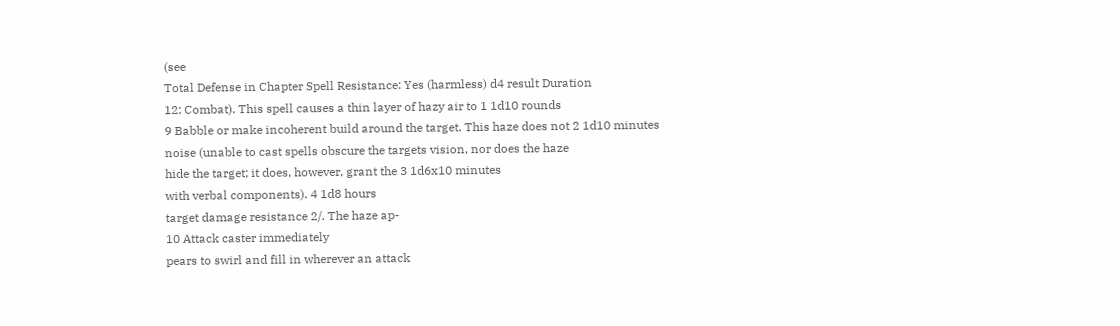(see
Total Defense in Chapter Spell Resistance: Yes (harmless) d4 result Duration
12: Combat). This spell causes a thin layer of hazy air to 1 1d10 rounds
9 Babble or make incoherent build around the target. This haze does not 2 1d10 minutes
noise (unable to cast spells obscure the targets vision, nor does the haze
hide the target; it does, however, grant the 3 1d6x10 minutes
with verbal components). 4 1d8 hours
target damage resistance 2/. The haze ap-
10 Attack caster immediately
pears to swirl and fill in wherever an attack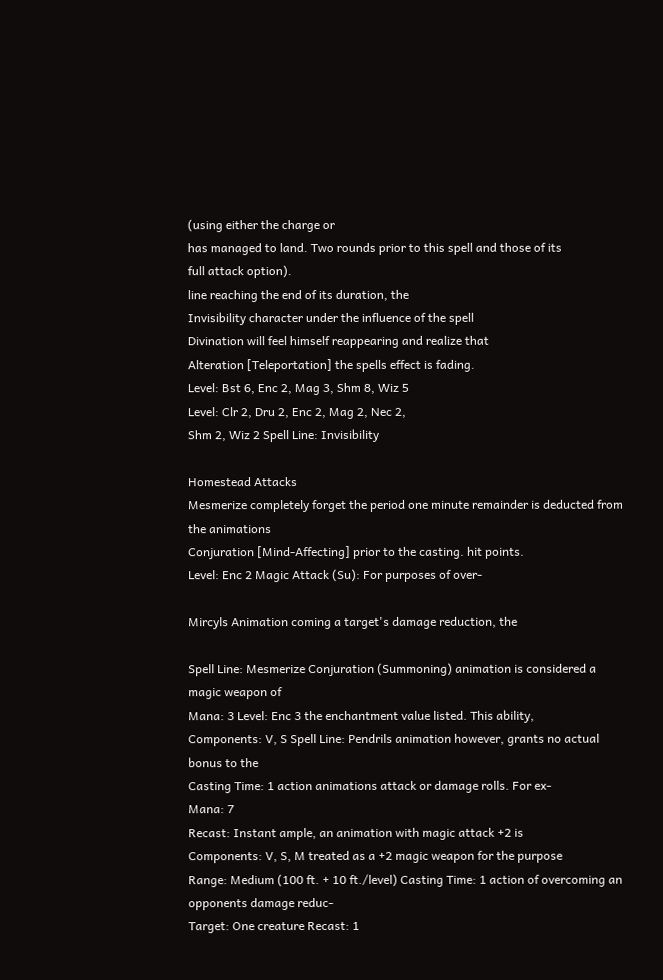(using either the charge or
has managed to land. Two rounds prior to this spell and those of its
full attack option).
line reaching the end of its duration, the
Invisibility character under the influence of the spell
Divination will feel himself reappearing and realize that
Alteration [Teleportation] the spells effect is fading.
Level: Bst 6, Enc 2, Mag 3, Shm 8, Wiz 5
Level: Clr 2, Dru 2, Enc 2, Mag 2, Nec 2,
Shm 2, Wiz 2 Spell Line: Invisibility

Homestead Attacks
Mesmerize completely forget the period one minute remainder is deducted from the animations
Conjuration [Mind-Affecting] prior to the casting. hit points.
Level: Enc 2 Magic Attack (Su): For purposes of over-

Mircyls Animation coming a target's damage reduction, the

Spell Line: Mesmerize Conjuration (Summoning) animation is considered a magic weapon of
Mana: 3 Level: Enc 3 the enchantment value listed. This ability,
Components: V, S Spell Line: Pendrils animation however, grants no actual bonus to the
Casting Time: 1 action animations attack or damage rolls. For ex-
Mana: 7
Recast: Instant ample, an animation with magic attack +2 is
Components: V, S, M treated as a +2 magic weapon for the purpose
Range: Medium (100 ft. + 10 ft./level) Casting Time: 1 action of overcoming an opponents damage reduc-
Target: One creature Recast: 1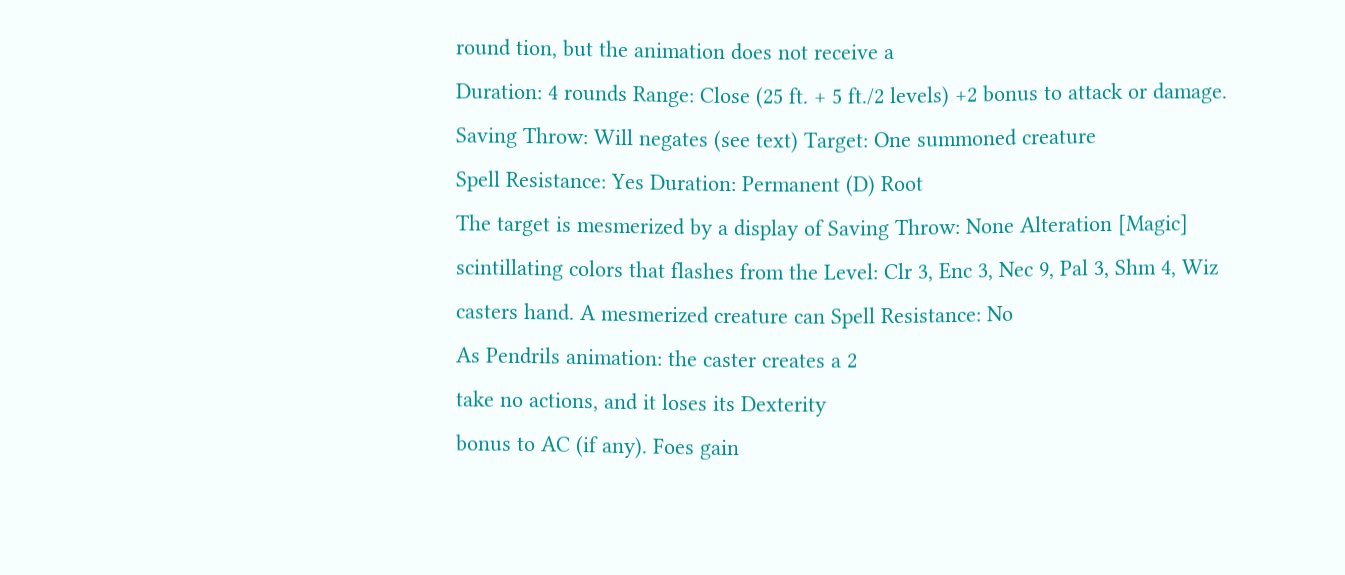round tion, but the animation does not receive a
Duration: 4 rounds Range: Close (25 ft. + 5 ft./2 levels) +2 bonus to attack or damage.
Saving Throw: Will negates (see text) Target: One summoned creature
Spell Resistance: Yes Duration: Permanent (D) Root
The target is mesmerized by a display of Saving Throw: None Alteration [Magic]
scintillating colors that flashes from the Level: Clr 3, Enc 3, Nec 9, Pal 3, Shm 4, Wiz
casters hand. A mesmerized creature can Spell Resistance: No
As Pendrils animation: the caster creates a 2
take no actions, and it loses its Dexterity
bonus to AC (if any). Foes gain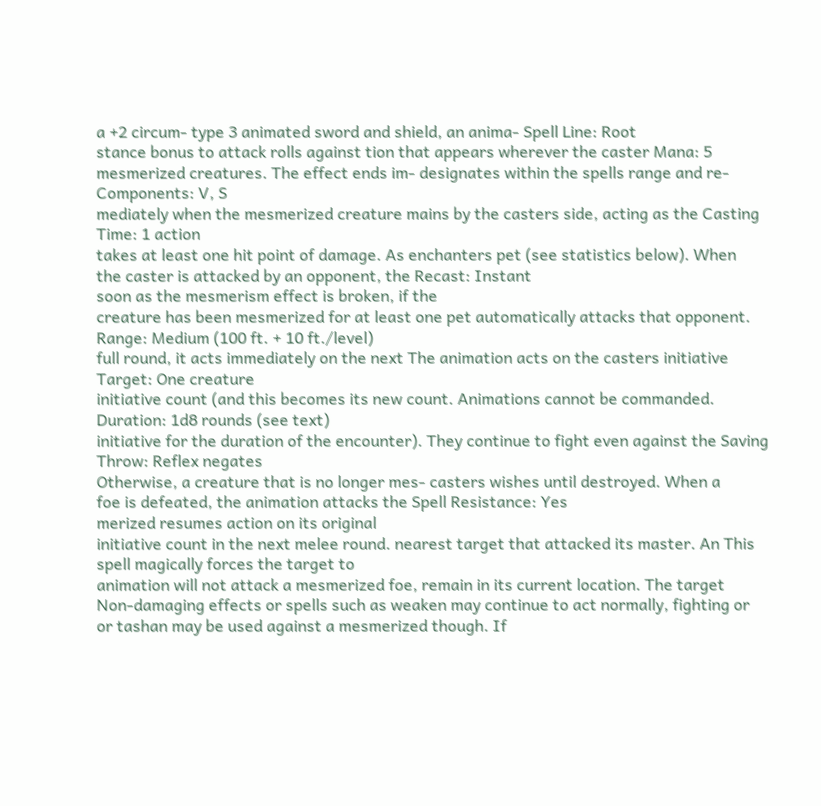a +2 circum- type 3 animated sword and shield, an anima- Spell Line: Root
stance bonus to attack rolls against tion that appears wherever the caster Mana: 5
mesmerized creatures. The effect ends im- designates within the spells range and re- Components: V, S
mediately when the mesmerized creature mains by the casters side, acting as the Casting Time: 1 action
takes at least one hit point of damage. As enchanters pet (see statistics below). When
the caster is attacked by an opponent, the Recast: Instant
soon as the mesmerism effect is broken, if the
creature has been mesmerized for at least one pet automatically attacks that opponent. Range: Medium (100 ft. + 10 ft./level)
full round, it acts immediately on the next The animation acts on the casters initiative Target: One creature
initiative count (and this becomes its new count. Animations cannot be commanded. Duration: 1d8 rounds (see text)
initiative for the duration of the encounter). They continue to fight even against the Saving Throw: Reflex negates
Otherwise, a creature that is no longer mes- casters wishes until destroyed. When a
foe is defeated, the animation attacks the Spell Resistance: Yes
merized resumes action on its original
initiative count in the next melee round. nearest target that attacked its master. An This spell magically forces the target to
animation will not attack a mesmerized foe, remain in its current location. The target
Non-damaging effects or spells such as weaken may continue to act normally, fighting or
or tashan may be used against a mesmerized though. If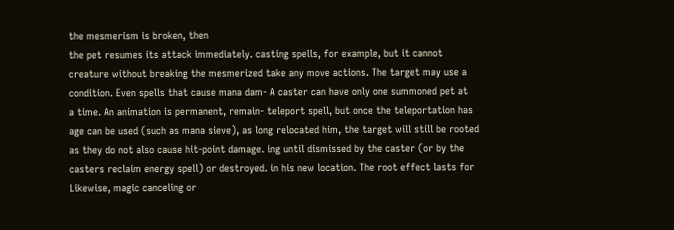the mesmerism is broken, then
the pet resumes its attack immediately. casting spells, for example, but it cannot
creature without breaking the mesmerized take any move actions. The target may use a
condition. Even spells that cause mana dam- A caster can have only one summoned pet at
a time. An animation is permanent, remain- teleport spell, but once the teleportation has
age can be used (such as mana sieve), as long relocated him, the target will still be rooted
as they do not also cause hit-point damage. ing until dismissed by the caster (or by the
casters reclaim energy spell) or destroyed. in his new location. The root effect lasts for
Likewise, magic canceling or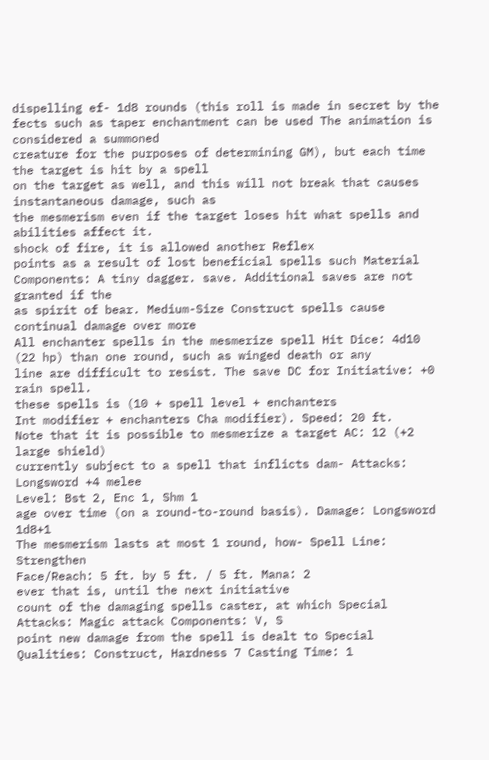dispelling ef- 1d8 rounds (this roll is made in secret by the
fects such as taper enchantment can be used The animation is considered a summoned
creature for the purposes of determining GM), but each time the target is hit by a spell
on the target as well, and this will not break that causes instantaneous damage, such as
the mesmerism even if the target loses hit what spells and abilities affect it.
shock of fire, it is allowed another Reflex
points as a result of lost beneficial spells such Material Components: A tiny dagger. save. Additional saves are not granted if the
as spirit of bear. Medium-Size Construct spells cause continual damage over more
All enchanter spells in the mesmerize spell Hit Dice: 4d10 (22 hp) than one round, such as winged death or any
line are difficult to resist. The save DC for Initiative: +0 rain spell.
these spells is (10 + spell level + enchanters
Int modifier + enchanters Cha modifier). Speed: 20 ft.
Note that it is possible to mesmerize a target AC: 12 (+2 large shield)
currently subject to a spell that inflicts dam- Attacks: Longsword +4 melee
Level: Bst 2, Enc 1, Shm 1
age over time (on a round-to-round basis). Damage: Longsword 1d8+1
The mesmerism lasts at most 1 round, how- Spell Line: Strengthen
Face/Reach: 5 ft. by 5 ft. / 5 ft. Mana: 2
ever that is, until the next initiative
count of the damaging spells caster, at which Special Attacks: Magic attack Components: V, S
point new damage from the spell is dealt to Special Qualities: Construct, Hardness 7 Casting Time: 1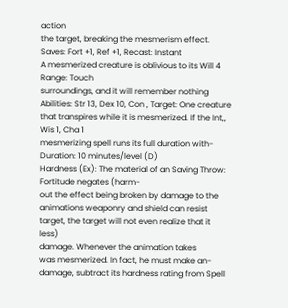action
the target, breaking the mesmerism effect. Saves: Fort +1, Ref +1, Recast: Instant
A mesmerized creature is oblivious to its Will 4 Range: Touch
surroundings, and it will remember nothing Abilities: Str 13, Dex 10, Con , Target: One creature
that transpires while it is mesmerized. If the Int,, Wis 1, Cha 1
mesmerizing spell runs its full duration with- Duration: 10 minutes/level (D)
Hardness (Ex): The material of an Saving Throw: Fortitude negates (harm-
out the effect being broken by damage to the animations weaponry and shield can resist
target, the target will not even realize that it less)
damage. Whenever the animation takes
was mesmerized. In fact, he must make an- damage, subtract its hardness rating from Spell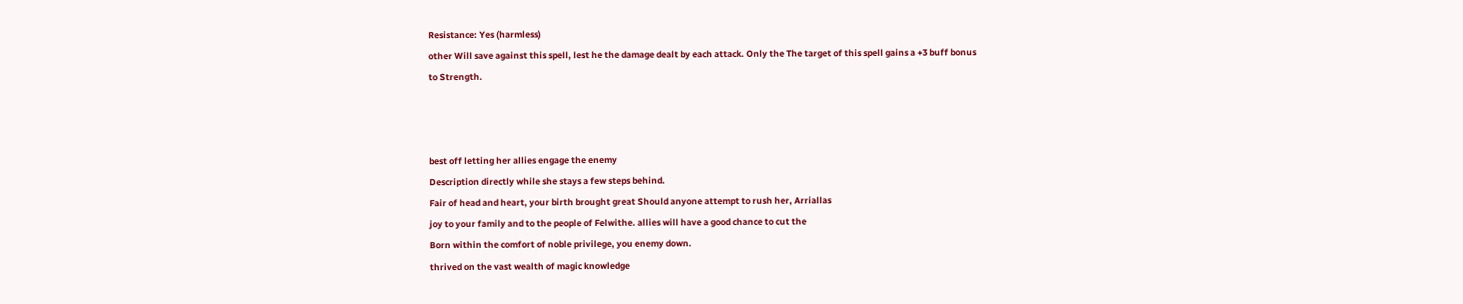Resistance: Yes (harmless)
other Will save against this spell, lest he the damage dealt by each attack. Only the The target of this spell gains a +3 buff bonus
to Strength.



best off letting her allies engage the enemy
Description directly while she stays a few steps behind.
Fair of head and heart, your birth brought great Should anyone attempt to rush her, Arriallas
joy to your family and to the people of Felwithe. allies will have a good chance to cut the
Born within the comfort of noble privilege, you enemy down.
thrived on the vast wealth of magic knowledge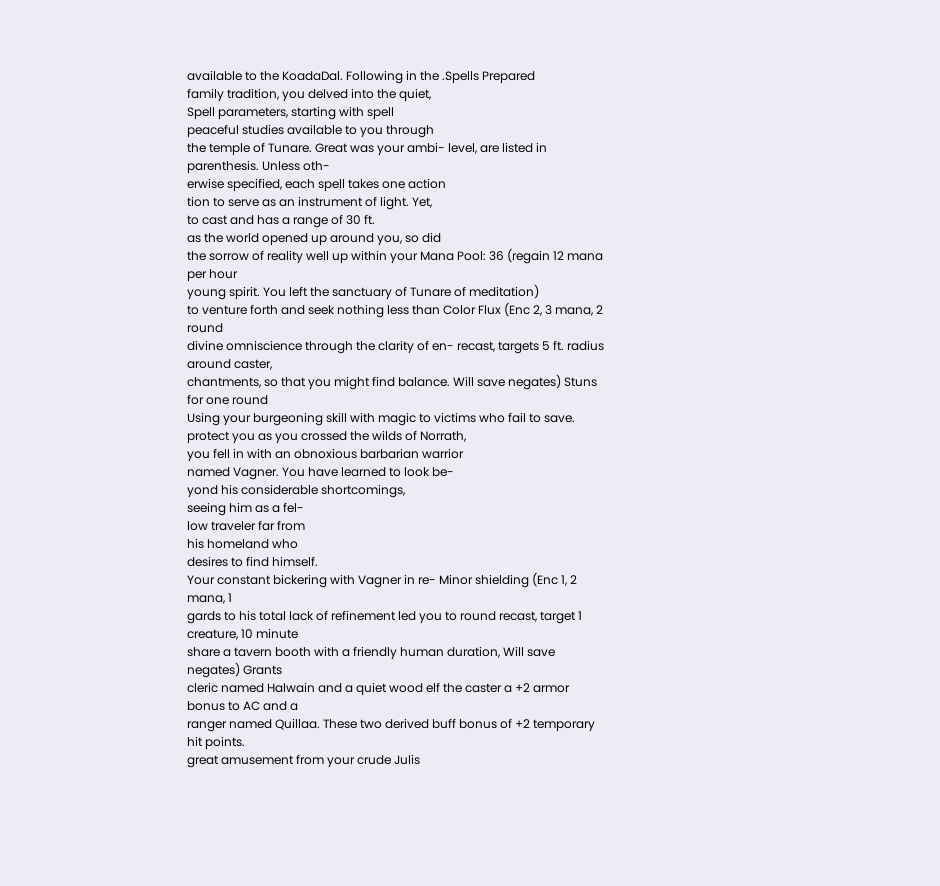available to the KoadaDal. Following in the .Spells Prepared
family tradition, you delved into the quiet,
Spell parameters, starting with spell
peaceful studies available to you through
the temple of Tunare. Great was your ambi- level, are listed in parenthesis. Unless oth-
erwise specified, each spell takes one action
tion to serve as an instrument of light. Yet,
to cast and has a range of 30 ft.
as the world opened up around you, so did
the sorrow of reality well up within your Mana Pool: 36 (regain 12 mana per hour
young spirit. You left the sanctuary of Tunare of meditation)
to venture forth and seek nothing less than Color Flux (Enc 2, 3 mana, 2 round
divine omniscience through the clarity of en- recast, targets 5 ft. radius around caster,
chantments, so that you might find balance. Will save negates) Stuns for one round
Using your burgeoning skill with magic to victims who fail to save.
protect you as you crossed the wilds of Norrath,
you fell in with an obnoxious barbarian warrior
named Vagner. You have learned to look be-
yond his considerable shortcomings,
seeing him as a fel-
low traveler far from
his homeland who
desires to find himself.
Your constant bickering with Vagner in re- Minor shielding (Enc 1, 2 mana, 1
gards to his total lack of refinement led you to round recast, target 1 creature, 10 minute
share a tavern booth with a friendly human duration, Will save negates) Grants
cleric named Halwain and a quiet wood elf the caster a +2 armor bonus to AC and a
ranger named Quillaa. These two derived buff bonus of +2 temporary hit points.
great amusement from your crude Julis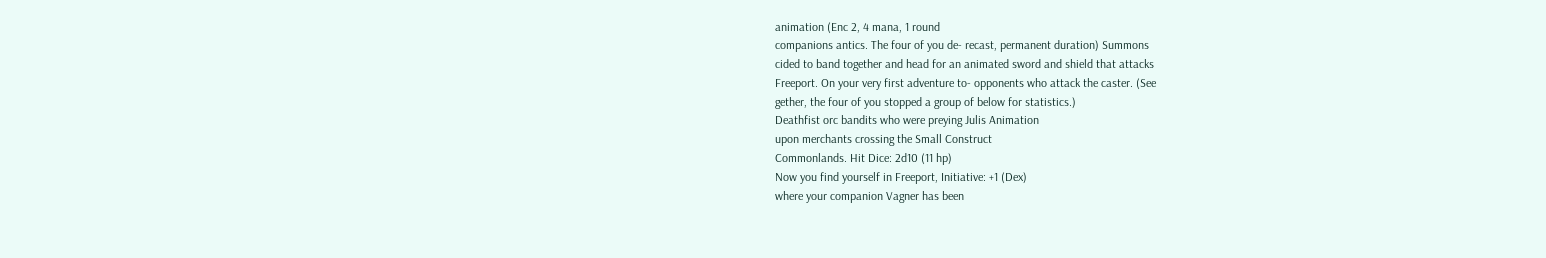animation (Enc 2, 4 mana, 1 round
companions antics. The four of you de- recast, permanent duration) Summons
cided to band together and head for an animated sword and shield that attacks
Freeport. On your very first adventure to- opponents who attack the caster. (See
gether, the four of you stopped a group of below for statistics.)
Deathfist orc bandits who were preying Julis Animation
upon merchants crossing the Small Construct
Commonlands. Hit Dice: 2d10 (11 hp)
Now you find yourself in Freeport, Initiative: +1 (Dex)
where your companion Vagner has been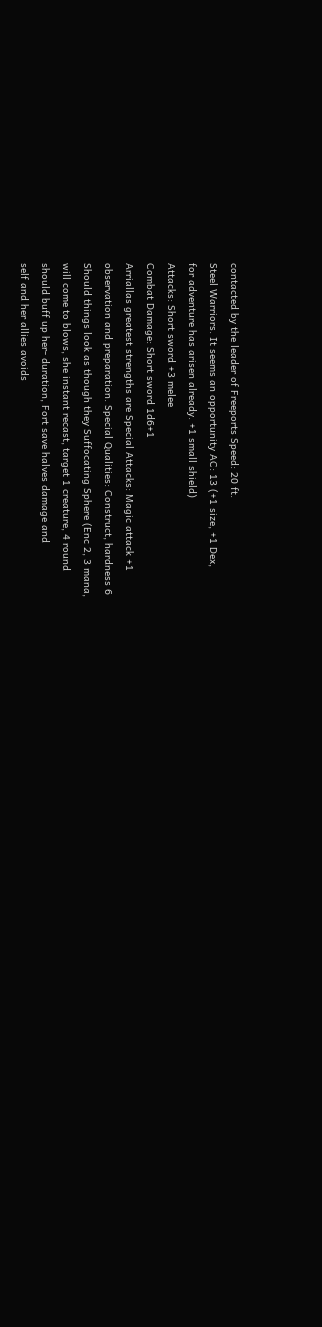contacted by the leader of Freeports Speed: 20 ft.
Steel Warriors. It seems an opportunity AC: 13 (+1 size, +1 Dex,
for adventure has arisen already. +1 small shield)
Attacks: Short sword +3 melee
Combat Damage: Short sword 1d6+1
Arriallas greatest strengths are Special Attacks: Magic attack +1
observation and preparation. Special Qualities: Construct, hardness 6
Should things look as though they Suffocating Sphere (Enc 2, 3 mana,
will come to blows, she instant recast, target 1 creature, 4 round
should buff up her- duration, Fort save halves damage and
self and her allies avoids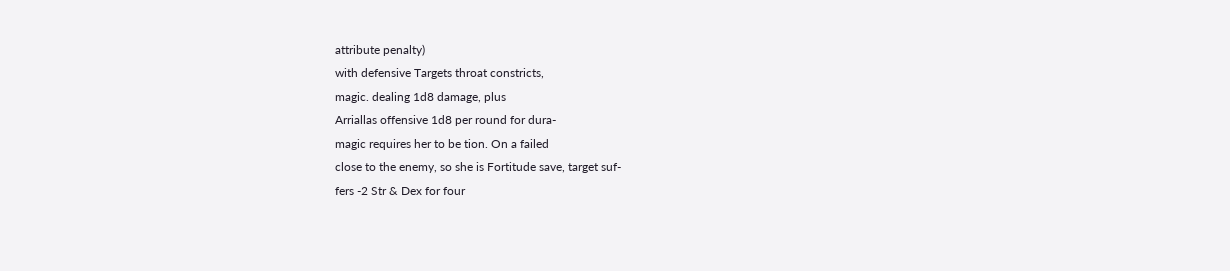attribute penalty)
with defensive Targets throat constricts,
magic. dealing 1d8 damage, plus
Arriallas offensive 1d8 per round for dura-
magic requires her to be tion. On a failed
close to the enemy, so she is Fortitude save, target suf-
fers -2 Str & Dex for four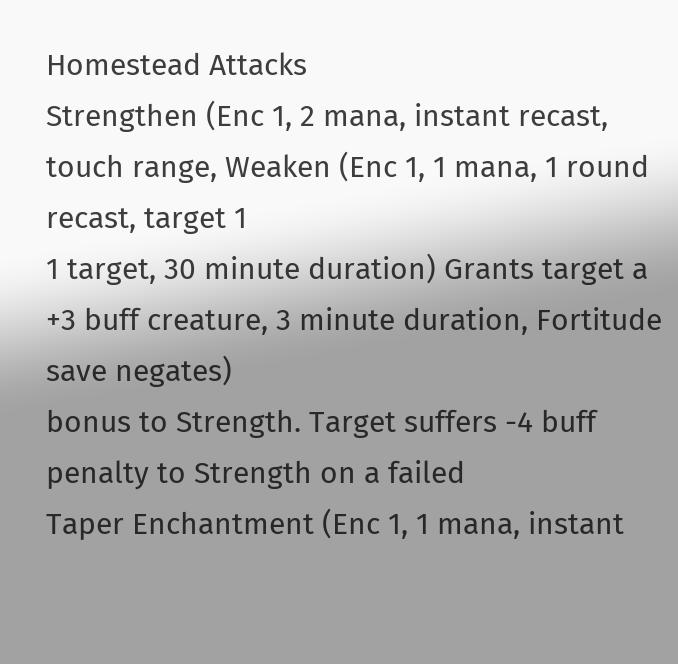Homestead Attacks
Strengthen (Enc 1, 2 mana, instant recast, touch range, Weaken (Enc 1, 1 mana, 1 round recast, target 1
1 target, 30 minute duration) Grants target a +3 buff creature, 3 minute duration, Fortitude save negates)
bonus to Strength. Target suffers -4 buff penalty to Strength on a failed
Taper Enchantment (Enc 1, 1 mana, instant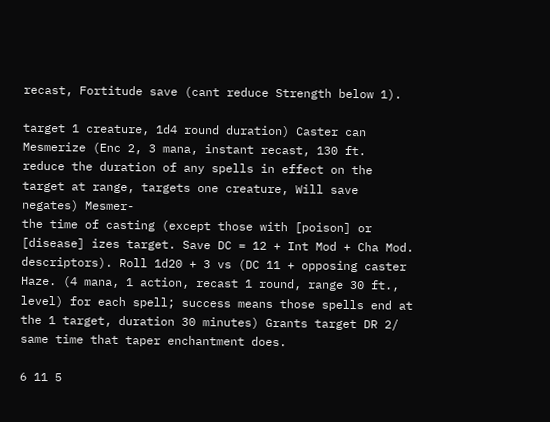recast, Fortitude save (cant reduce Strength below 1).

target 1 creature, 1d4 round duration) Caster can Mesmerize (Enc 2, 3 mana, instant recast, 130 ft.
reduce the duration of any spells in effect on the target at range, targets one creature, Will save negates) Mesmer-
the time of casting (except those with [poison] or [disease] izes target. Save DC = 12 + Int Mod + Cha Mod.
descriptors). Roll 1d20 + 3 vs (DC 11 + opposing caster Haze. (4 mana, 1 action, recast 1 round, range 30 ft.,
level) for each spell; success means those spells end at the 1 target, duration 30 minutes) Grants target DR 2/
same time that taper enchantment does.

6 11 5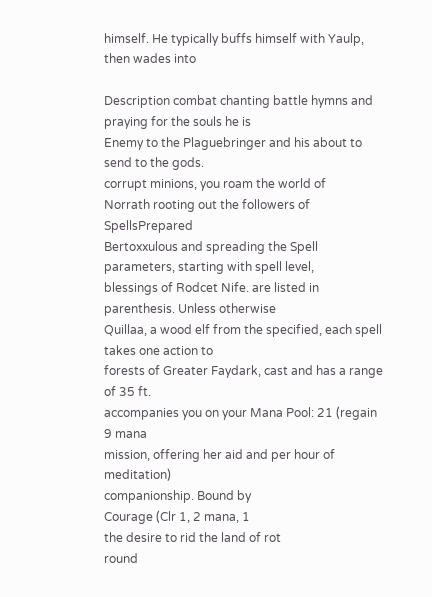himself. He typically buffs himself with Yaulp, then wades into

Description combat chanting battle hymns and praying for the souls he is
Enemy to the Plaguebringer and his about to send to the gods.
corrupt minions, you roam the world of
Norrath rooting out the followers of SpellsPrepared
Bertoxxulous and spreading the Spell parameters, starting with spell level,
blessings of Rodcet Nife. are listed in parenthesis. Unless otherwise
Quillaa, a wood elf from the specified, each spell takes one action to
forests of Greater Faydark, cast and has a range of 35 ft.
accompanies you on your Mana Pool: 21 (regain 9 mana
mission, offering her aid and per hour of meditation)
companionship. Bound by
Courage (Clr 1, 2 mana, 1
the desire to rid the land of rot
round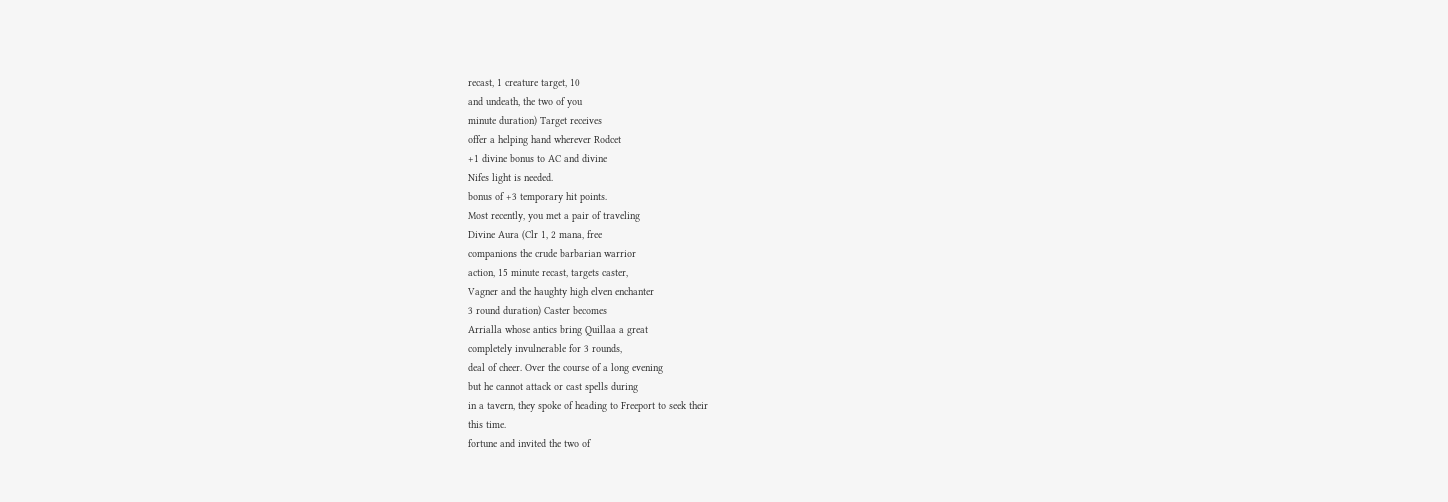recast, 1 creature target, 10
and undeath, the two of you
minute duration) Target receives
offer a helping hand wherever Rodcet
+1 divine bonus to AC and divine
Nifes light is needed.
bonus of +3 temporary hit points.
Most recently, you met a pair of traveling
Divine Aura (Clr 1, 2 mana, free
companions the crude barbarian warrior
action, 15 minute recast, targets caster,
Vagner and the haughty high elven enchanter
3 round duration) Caster becomes
Arrialla whose antics bring Quillaa a great
completely invulnerable for 3 rounds,
deal of cheer. Over the course of a long evening
but he cannot attack or cast spells during
in a tavern, they spoke of heading to Freeport to seek their
this time.
fortune and invited the two of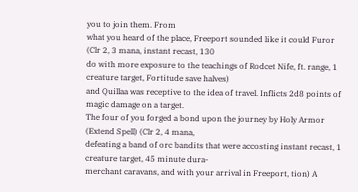you to join them. From
what you heard of the place, Freeport sounded like it could Furor (Clr 2, 3 mana, instant recast, 130
do with more exposure to the teachings of Rodcet Nife, ft. range, 1 creature target, Fortitude save halves)
and Quillaa was receptive to the idea of travel. Inflicts 2d8 points of magic damage on a target.
The four of you forged a bond upon the journey by Holy Armor (Extend Spell) (Clr 2, 4 mana,
defeating a band of orc bandits that were accosting instant recast, 1 creature target, 45 minute dura-
merchant caravans, and with your arrival in Freeport, tion) A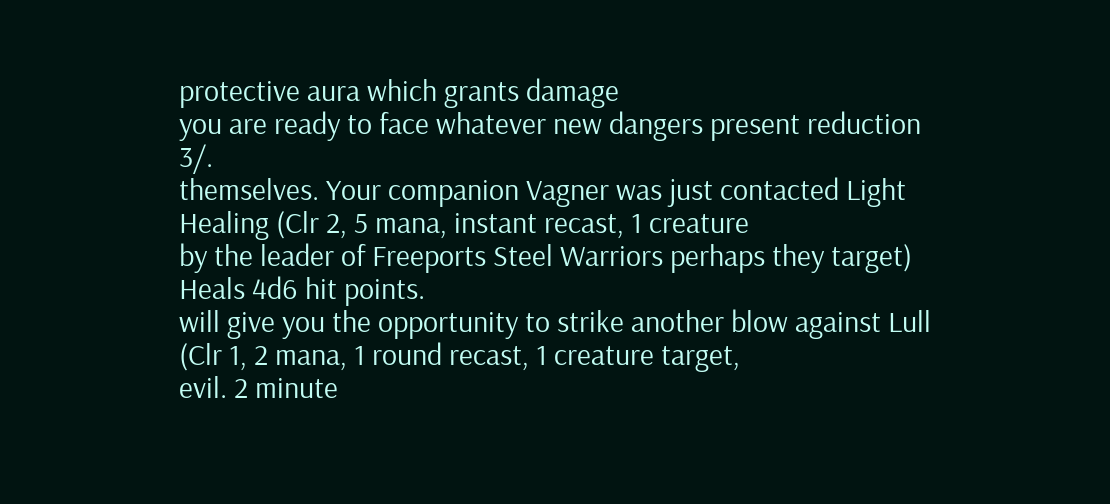protective aura which grants damage
you are ready to face whatever new dangers present reduction 3/.
themselves. Your companion Vagner was just contacted Light Healing (Clr 2, 5 mana, instant recast, 1 creature
by the leader of Freeports Steel Warriors perhaps they target) Heals 4d6 hit points.
will give you the opportunity to strike another blow against Lull (Clr 1, 2 mana, 1 round recast, 1 creature target,
evil. 2 minute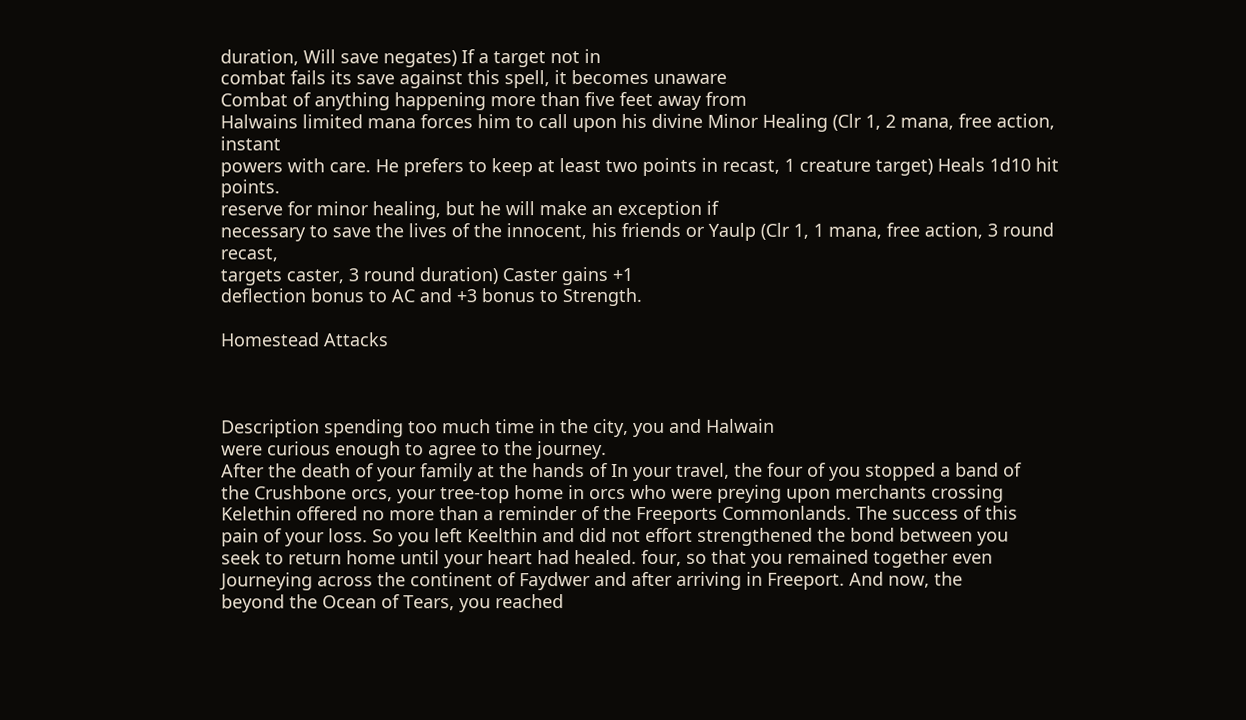duration, Will save negates) If a target not in
combat fails its save against this spell, it becomes unaware
Combat of anything happening more than five feet away from
Halwains limited mana forces him to call upon his divine Minor Healing (Clr 1, 2 mana, free action, instant
powers with care. He prefers to keep at least two points in recast, 1 creature target) Heals 1d10 hit points.
reserve for minor healing, but he will make an exception if
necessary to save the lives of the innocent, his friends or Yaulp (Clr 1, 1 mana, free action, 3 round recast,
targets caster, 3 round duration) Caster gains +1
deflection bonus to AC and +3 bonus to Strength.

Homestead Attacks



Description spending too much time in the city, you and Halwain
were curious enough to agree to the journey.
After the death of your family at the hands of In your travel, the four of you stopped a band of
the Crushbone orcs, your tree-top home in orcs who were preying upon merchants crossing
Kelethin offered no more than a reminder of the Freeports Commonlands. The success of this
pain of your loss. So you left Keelthin and did not effort strengthened the bond between you
seek to return home until your heart had healed. four, so that you remained together even
Journeying across the continent of Faydwer and after arriving in Freeport. And now, the
beyond the Ocean of Tears, you reached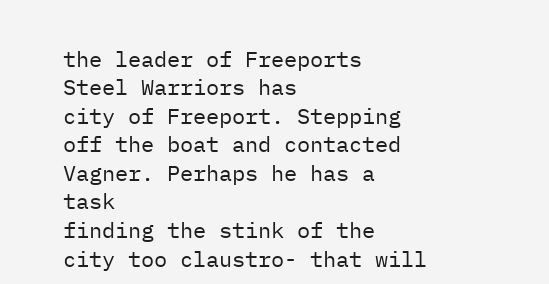the leader of Freeports Steel Warriors has
city of Freeport. Stepping off the boat and contacted Vagner. Perhaps he has a task
finding the stink of the city too claustro- that will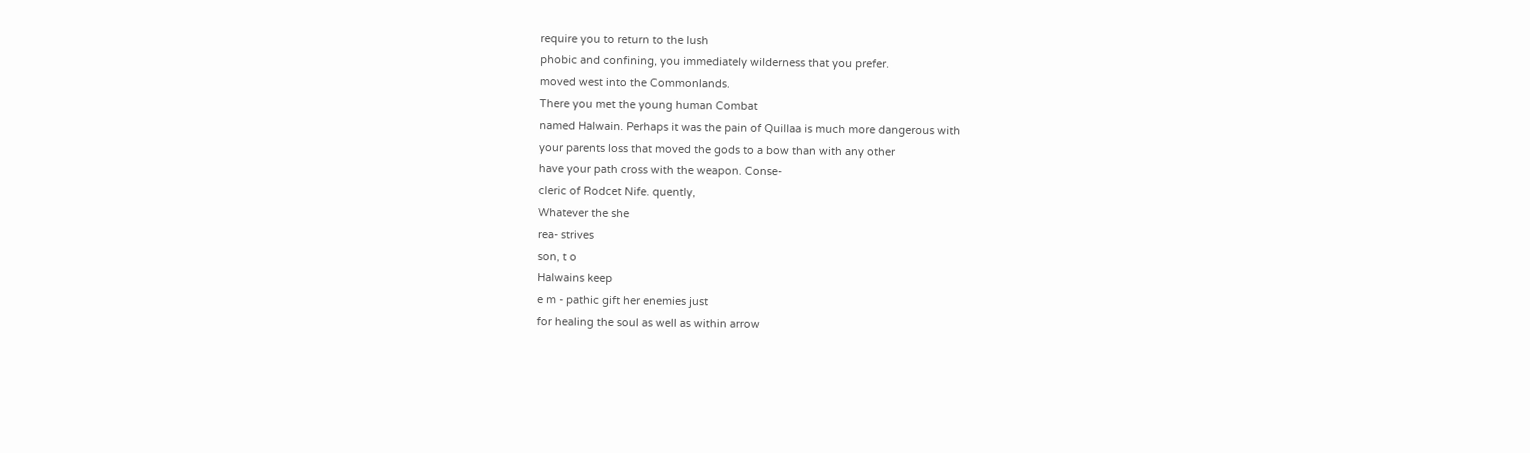require you to return to the lush
phobic and confining, you immediately wilderness that you prefer.
moved west into the Commonlands.
There you met the young human Combat
named Halwain. Perhaps it was the pain of Quillaa is much more dangerous with
your parents loss that moved the gods to a bow than with any other
have your path cross with the weapon. Conse-
cleric of Rodcet Nife. quently,
Whatever the she
rea- strives
son, t o
Halwains keep
e m - pathic gift her enemies just
for healing the soul as well as within arrow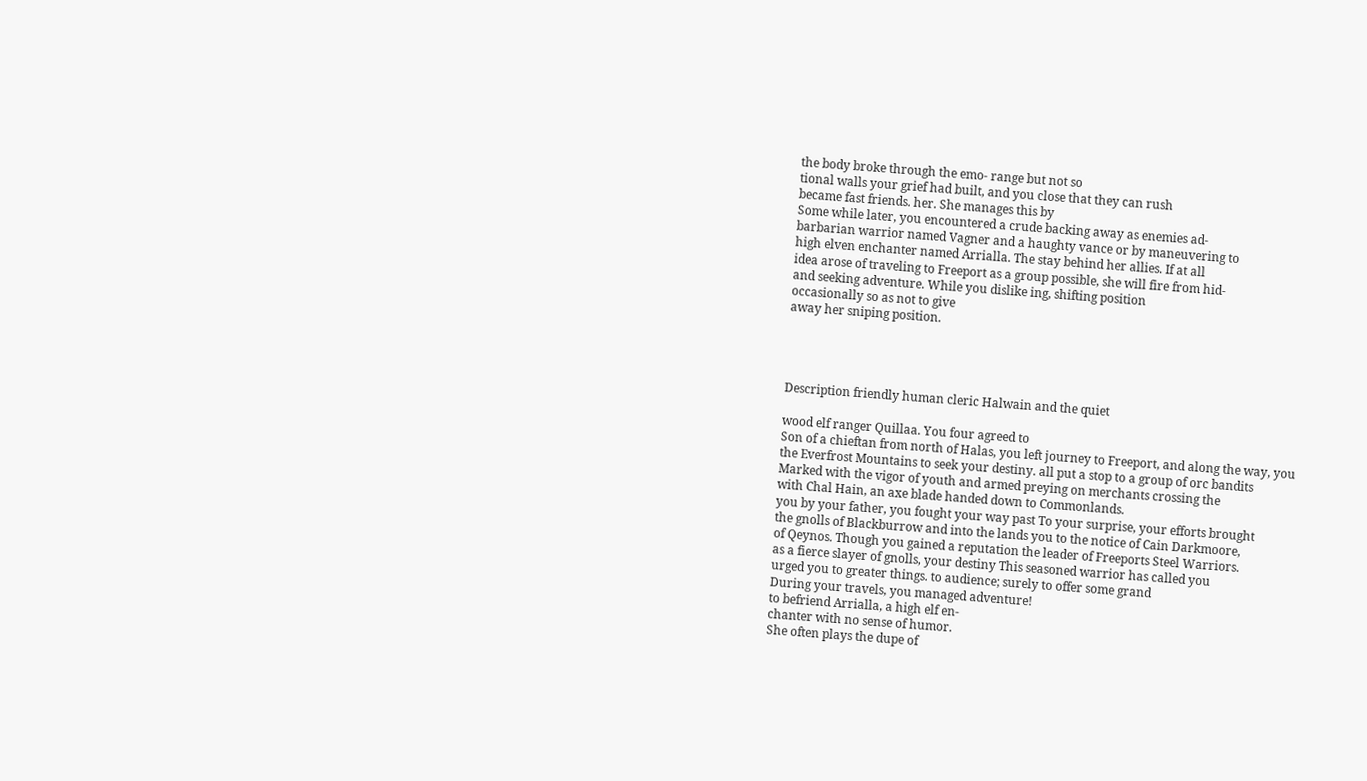the body broke through the emo- range but not so
tional walls your grief had built, and you close that they can rush
became fast friends. her. She manages this by
Some while later, you encountered a crude backing away as enemies ad-
barbarian warrior named Vagner and a haughty vance or by maneuvering to
high elven enchanter named Arrialla. The stay behind her allies. If at all
idea arose of traveling to Freeport as a group possible, she will fire from hid-
and seeking adventure. While you dislike ing, shifting position
occasionally so as not to give
away her sniping position.




Description friendly human cleric Halwain and the quiet

wood elf ranger Quillaa. You four agreed to
Son of a chieftan from north of Halas, you left journey to Freeport, and along the way, you
the Everfrost Mountains to seek your destiny. all put a stop to a group of orc bandits
Marked with the vigor of youth and armed preying on merchants crossing the
with Chal Hain, an axe blade handed down to Commonlands.
you by your father, you fought your way past To your surprise, your efforts brought
the gnolls of Blackburrow and into the lands you to the notice of Cain Darkmoore,
of Qeynos. Though you gained a reputation the leader of Freeports Steel Warriors.
as a fierce slayer of gnolls, your destiny This seasoned warrior has called you
urged you to greater things. to audience; surely to offer some grand
During your travels, you managed adventure!
to befriend Arrialla, a high elf en-
chanter with no sense of humor.
She often plays the dupe of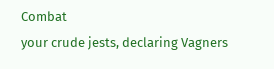Combat
your crude jests, declaring Vagners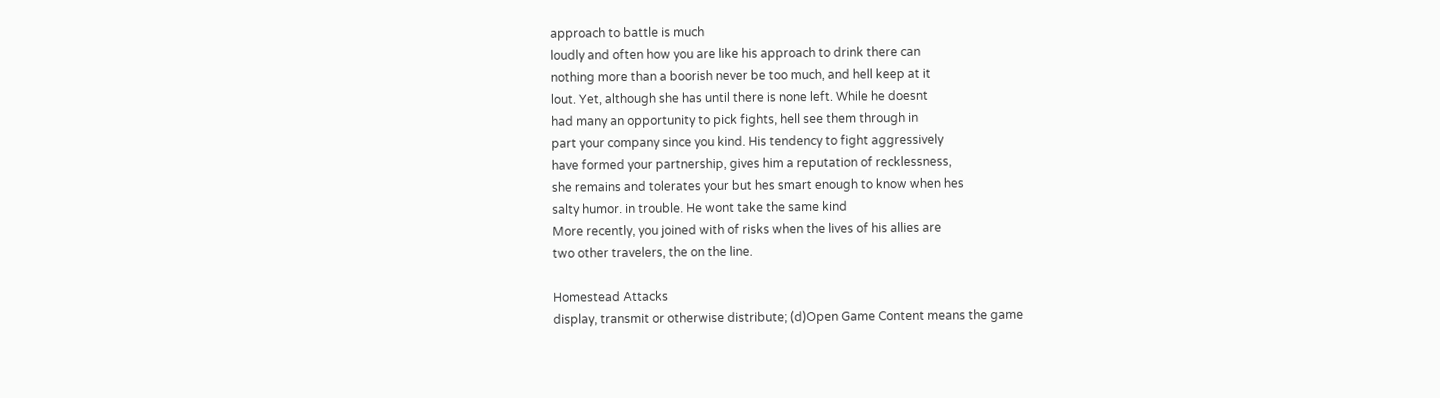approach to battle is much
loudly and often how you are like his approach to drink there can
nothing more than a boorish never be too much, and hell keep at it
lout. Yet, although she has until there is none left. While he doesnt
had many an opportunity to pick fights, hell see them through in
part your company since you kind. His tendency to fight aggressively
have formed your partnership, gives him a reputation of recklessness,
she remains and tolerates your but hes smart enough to know when hes
salty humor. in trouble. He wont take the same kind
More recently, you joined with of risks when the lives of his allies are
two other travelers, the on the line.

Homestead Attacks
display, transmit or otherwise distribute; (d)Open Game Content means the game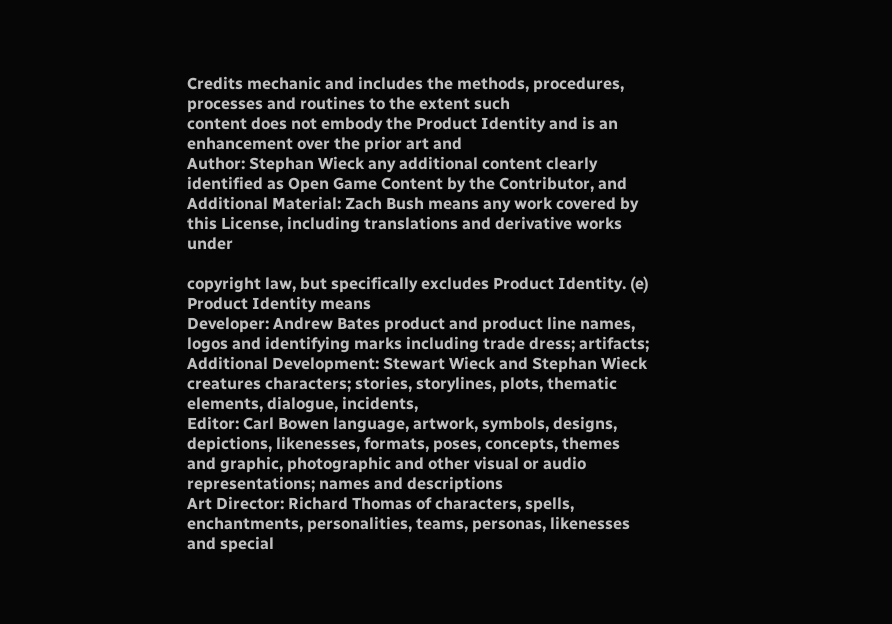Credits mechanic and includes the methods, procedures, processes and routines to the extent such
content does not embody the Product Identity and is an enhancement over the prior art and
Author: Stephan Wieck any additional content clearly identified as Open Game Content by the Contributor, and
Additional Material: Zach Bush means any work covered by this License, including translations and derivative works under

copyright law, but specifically excludes Product Identity. (e) Product Identity means
Developer: Andrew Bates product and product line names, logos and identifying marks including trade dress; artifacts;
Additional Development: Stewart Wieck and Stephan Wieck creatures characters; stories, storylines, plots, thematic elements, dialogue, incidents,
Editor: Carl Bowen language, artwork, symbols, designs, depictions, likenesses, formats, poses, concepts, themes
and graphic, photographic and other visual or audio representations; names and descriptions
Art Director: Richard Thomas of characters, spells, enchantments, personalities, teams, personas, likenesses and special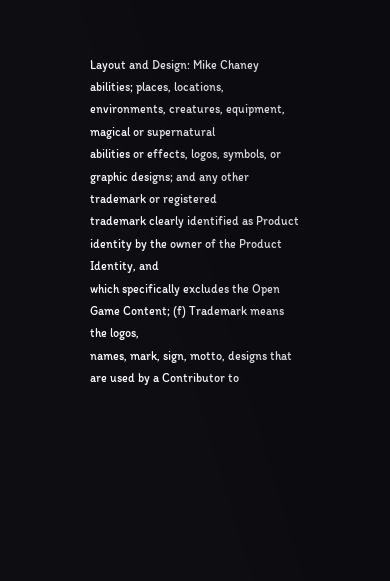Layout and Design: Mike Chaney abilities; places, locations, environments, creatures, equipment, magical or supernatural
abilities or effects, logos, symbols, or graphic designs; and any other trademark or registered
trademark clearly identified as Product identity by the owner of the Product Identity, and
which specifically excludes the Open Game Content; (f) Trademark means the logos,
names, mark, sign, motto, designs that are used by a Contributor to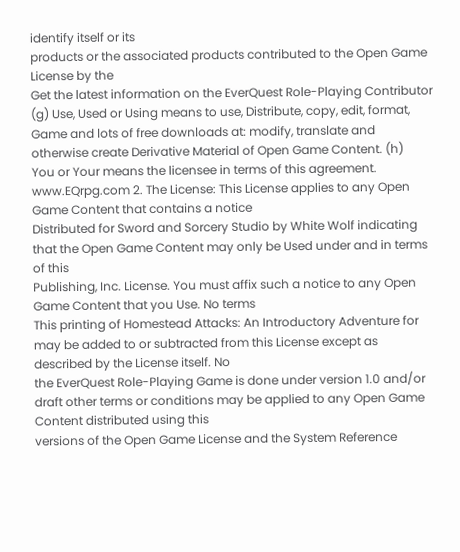identify itself or its
products or the associated products contributed to the Open Game License by the
Get the latest information on the EverQuest Role-Playing Contributor (g) Use, Used or Using means to use, Distribute, copy, edit, format,
Game and lots of free downloads at: modify, translate and otherwise create Derivative Material of Open Game Content. (h)
You or Your means the licensee in terms of this agreement.
www.EQrpg.com 2. The License: This License applies to any Open Game Content that contains a notice
Distributed for Sword and Sorcery Studio by White Wolf indicating that the Open Game Content may only be Used under and in terms of this
Publishing, Inc. License. You must affix such a notice to any Open Game Content that you Use. No terms
This printing of Homestead Attacks: An Introductory Adventure for may be added to or subtracted from this License except as described by the License itself. No
the EverQuest Role-Playing Game is done under version 1.0 and/or draft other terms or conditions may be applied to any Open Game Content distributed using this
versions of the Open Game License and the System Reference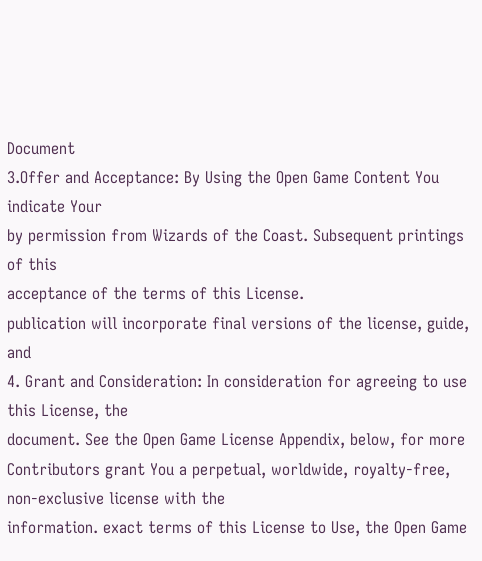Document
3.Offer and Acceptance: By Using the Open Game Content You indicate Your
by permission from Wizards of the Coast. Subsequent printings of this
acceptance of the terms of this License.
publication will incorporate final versions of the license, guide, and
4. Grant and Consideration: In consideration for agreeing to use this License, the
document. See the Open Game License Appendix, below, for more Contributors grant You a perpetual, worldwide, royalty-free, non-exclusive license with the
information. exact terms of this License to Use, the Open Game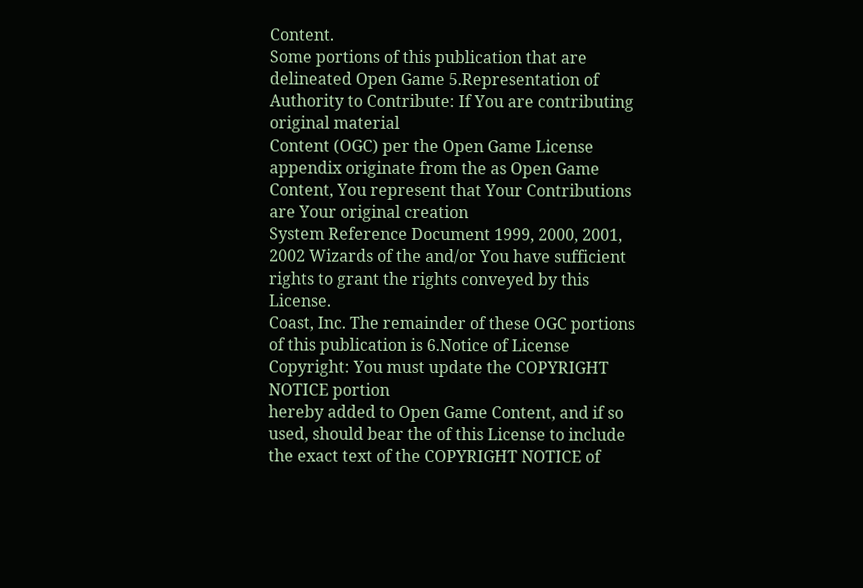Content.
Some portions of this publication that are delineated Open Game 5.Representation of Authority to Contribute: If You are contributing original material
Content (OGC) per the Open Game License appendix originate from the as Open Game Content, You represent that Your Contributions are Your original creation
System Reference Document 1999, 2000, 2001, 2002 Wizards of the and/or You have sufficient rights to grant the rights conveyed by this License.
Coast, Inc. The remainder of these OGC portions of this publication is 6.Notice of License Copyright: You must update the COPYRIGHT NOTICE portion
hereby added to Open Game Content, and if so used, should bear the of this License to include the exact text of the COPYRIGHT NOTICE of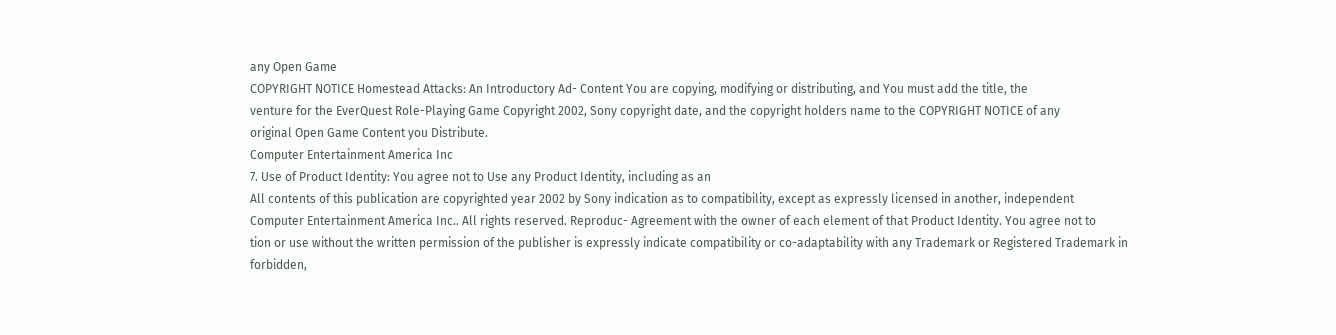any Open Game
COPYRIGHT NOTICE Homestead Attacks: An Introductory Ad- Content You are copying, modifying or distributing, and You must add the title, the
venture for the EverQuest Role-Playing Game Copyright 2002, Sony copyright date, and the copyright holders name to the COPYRIGHT NOTICE of any
original Open Game Content you Distribute.
Computer Entertainment America Inc
7. Use of Product Identity: You agree not to Use any Product Identity, including as an
All contents of this publication are copyrighted year 2002 by Sony indication as to compatibility, except as expressly licensed in another, independent
Computer Entertainment America Inc.. All rights reserved. Reproduc- Agreement with the owner of each element of that Product Identity. You agree not to
tion or use without the written permission of the publisher is expressly indicate compatibility or co-adaptability with any Trademark or Registered Trademark in
forbidden,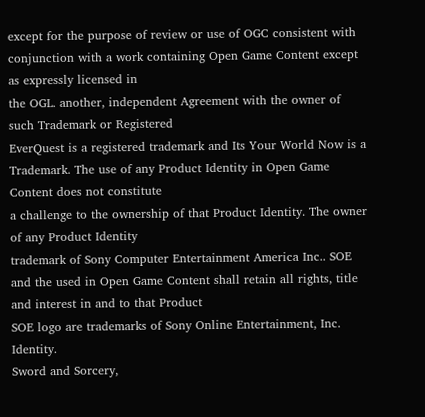except for the purpose of review or use of OGC consistent with conjunction with a work containing Open Game Content except as expressly licensed in
the OGL. another, independent Agreement with the owner of such Trademark or Registered
EverQuest is a registered trademark and Its Your World Now is a Trademark. The use of any Product Identity in Open Game Content does not constitute
a challenge to the ownership of that Product Identity. The owner of any Product Identity
trademark of Sony Computer Entertainment America Inc.. SOE and the used in Open Game Content shall retain all rights, title and interest in and to that Product
SOE logo are trademarks of Sony Online Entertainment, Inc. Identity.
Sword and Sorcery,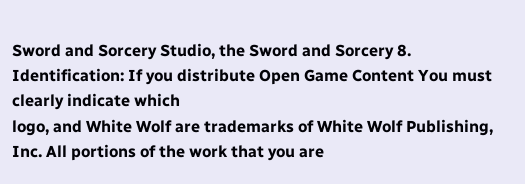Sword and Sorcery Studio, the Sword and Sorcery 8. Identification: If you distribute Open Game Content You must clearly indicate which
logo, and White Wolf are trademarks of White Wolf Publishing, Inc. All portions of the work that you are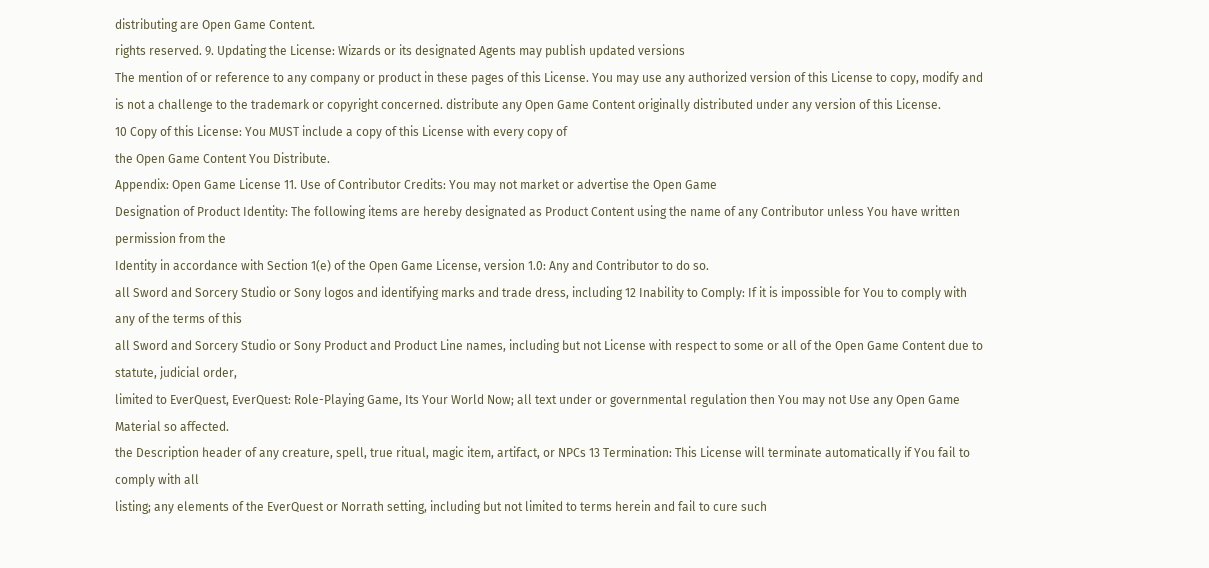distributing are Open Game Content.
rights reserved. 9. Updating the License: Wizards or its designated Agents may publish updated versions
The mention of or reference to any company or product in these pages of this License. You may use any authorized version of this License to copy, modify and
is not a challenge to the trademark or copyright concerned. distribute any Open Game Content originally distributed under any version of this License.
10 Copy of this License: You MUST include a copy of this License with every copy of
the Open Game Content You Distribute.
Appendix: Open Game License 11. Use of Contributor Credits: You may not market or advertise the Open Game
Designation of Product Identity: The following items are hereby designated as Product Content using the name of any Contributor unless You have written permission from the
Identity in accordance with Section 1(e) of the Open Game License, version 1.0: Any and Contributor to do so.
all Sword and Sorcery Studio or Sony logos and identifying marks and trade dress, including 12 Inability to Comply: If it is impossible for You to comply with any of the terms of this
all Sword and Sorcery Studio or Sony Product and Product Line names, including but not License with respect to some or all of the Open Game Content due to statute, judicial order,
limited to EverQuest, EverQuest: Role-Playing Game, Its Your World Now; all text under or governmental regulation then You may not Use any Open Game Material so affected.
the Description header of any creature, spell, true ritual, magic item, artifact, or NPCs 13 Termination: This License will terminate automatically if You fail to comply with all
listing; any elements of the EverQuest or Norrath setting, including but not limited to terms herein and fail to cure such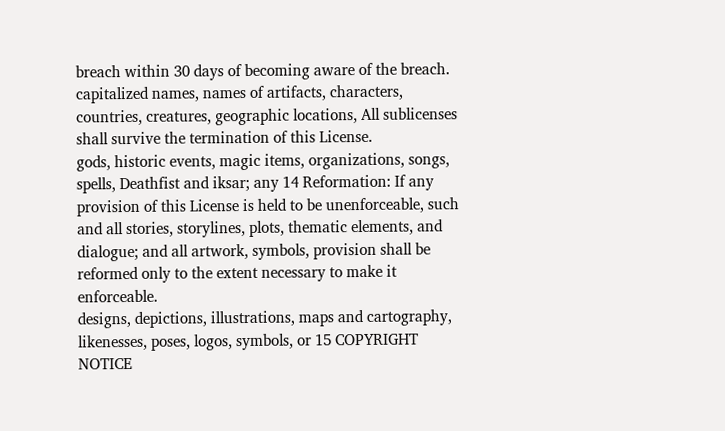breach within 30 days of becoming aware of the breach.
capitalized names, names of artifacts, characters, countries, creatures, geographic locations, All sublicenses shall survive the termination of this License.
gods, historic events, magic items, organizations, songs, spells, Deathfist and iksar; any 14 Reformation: If any provision of this License is held to be unenforceable, such
and all stories, storylines, plots, thematic elements, and dialogue; and all artwork, symbols, provision shall be reformed only to the extent necessary to make it enforceable.
designs, depictions, illustrations, maps and cartography, likenesses, poses, logos, symbols, or 15 COPYRIGHT NOTICE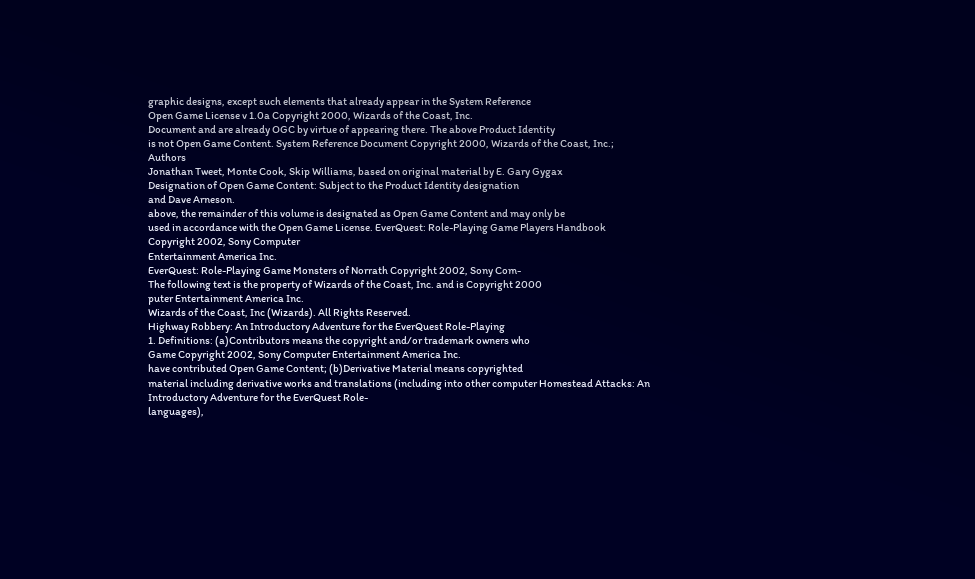graphic designs, except such elements that already appear in the System Reference
Open Game License v 1.0a Copyright 2000, Wizards of the Coast, Inc.
Document and are already OGC by virtue of appearing there. The above Product Identity
is not Open Game Content. System Reference Document Copyright 2000, Wizards of the Coast, Inc.; Authors
Jonathan Tweet, Monte Cook, Skip Williams, based on original material by E. Gary Gygax
Designation of Open Game Content: Subject to the Product Identity designation
and Dave Arneson.
above, the remainder of this volume is designated as Open Game Content and may only be
used in accordance with the Open Game License. EverQuest: Role-Playing Game Players Handbook Copyright 2002, Sony Computer
Entertainment America Inc.
EverQuest: Role-Playing Game Monsters of Norrath Copyright 2002, Sony Com-
The following text is the property of Wizards of the Coast, Inc. and is Copyright 2000
puter Entertainment America Inc.
Wizards of the Coast, Inc (Wizards). All Rights Reserved.
Highway Robbery: An Introductory Adventure for the EverQuest Role-Playing
1. Definitions: (a)Contributors means the copyright and/or trademark owners who
Game Copyright 2002, Sony Computer Entertainment America Inc.
have contributed Open Game Content; (b)Derivative Material means copyrighted
material including derivative works and translations (including into other computer Homestead Attacks: An Introductory Adventure for the EverQuest Role-
languages),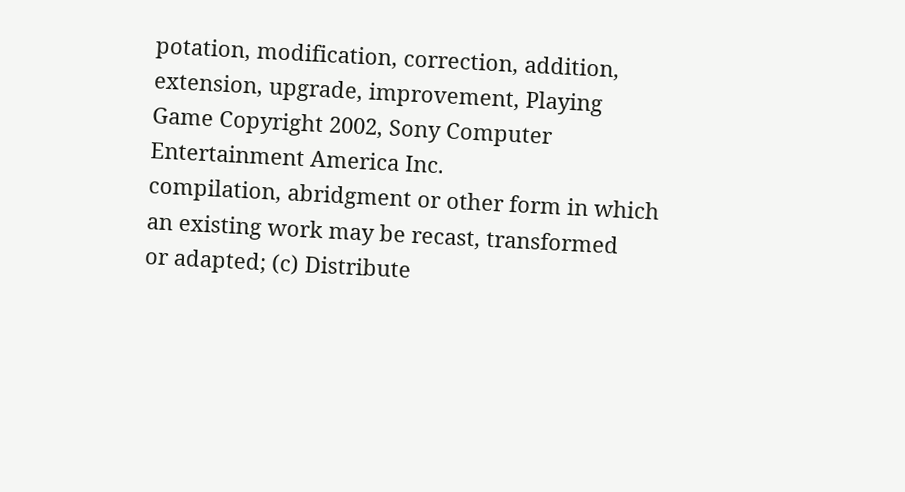potation, modification, correction, addition, extension, upgrade, improvement, Playing Game Copyright 2002, Sony Computer Entertainment America Inc.
compilation, abridgment or other form in which an existing work may be recast, transformed
or adapted; (c) Distribute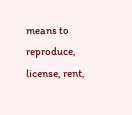means to reproduce, license, rent,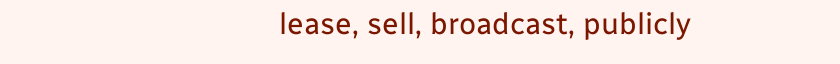lease, sell, broadcast, publicly